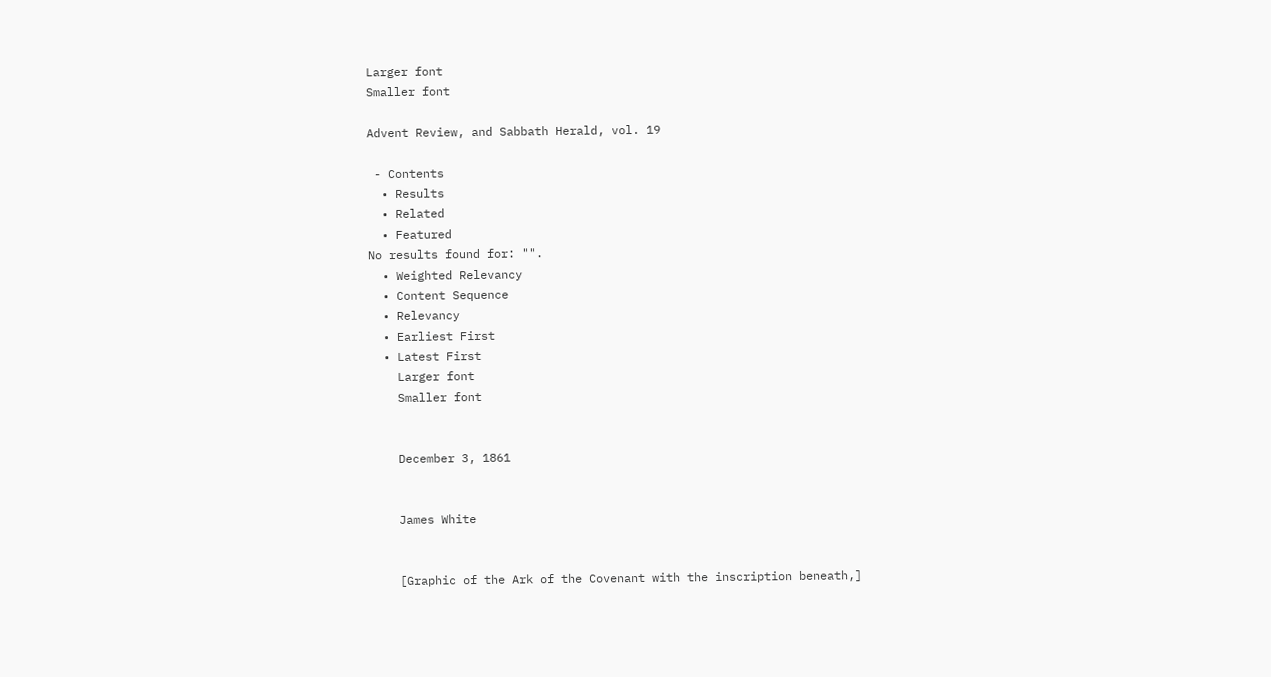Larger font
Smaller font

Advent Review, and Sabbath Herald, vol. 19

 - Contents
  • Results
  • Related
  • Featured
No results found for: "".
  • Weighted Relevancy
  • Content Sequence
  • Relevancy
  • Earliest First
  • Latest First
    Larger font
    Smaller font


    December 3, 1861


    James White


    [Graphic of the Ark of the Covenant with the inscription beneath,]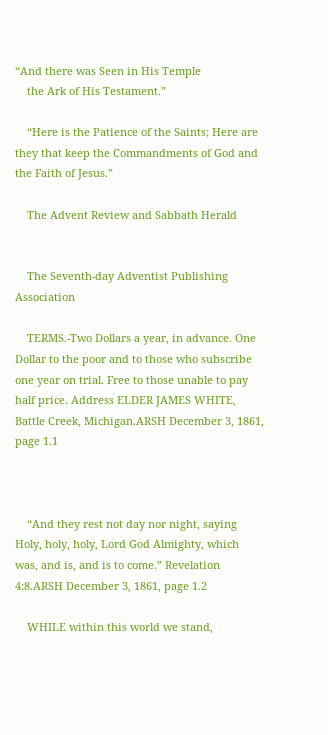“And there was Seen in His Temple
    the Ark of His Testament.”

    “Here is the Patience of the Saints; Here are they that keep the Commandments of God and the Faith of Jesus.”

    The Advent Review and Sabbath Herald


    The Seventh-day Adventist Publishing Association

    TERMS.-Two Dollars a year, in advance. One Dollar to the poor and to those who subscribe one year on trial. Free to those unable to pay half price. Address ELDER JAMES WHITE, Battle Creek, Michigan.ARSH December 3, 1861, page 1.1



    “And they rest not day nor night, saying Holy, holy, holy, Lord God Almighty, which was, and is, and is to come.” Revelation 4:8.ARSH December 3, 1861, page 1.2

    WHILE within this world we stand,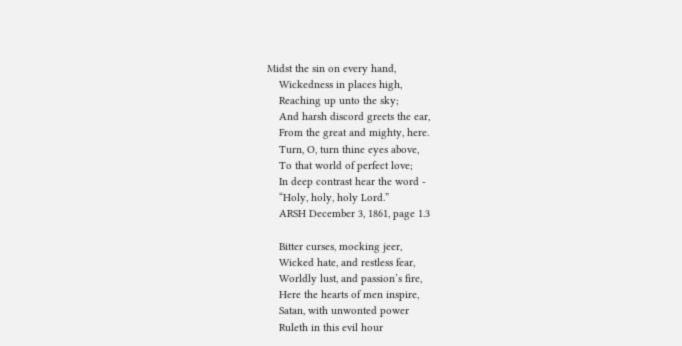Midst the sin on every hand,
    Wickedness in places high,
    Reaching up unto the sky;
    And harsh discord greets the ear,
    From the great and mighty, here.
    Turn, O, turn thine eyes above,
    To that world of perfect love;
    In deep contrast hear the word -
    “Holy, holy, holy Lord.”
    ARSH December 3, 1861, page 1.3

    Bitter curses, mocking jeer,
    Wicked hate, and restless fear,
    Worldly lust, and passion’s fire,
    Here the hearts of men inspire,
    Satan, with unwonted power
    Ruleth in this evil hour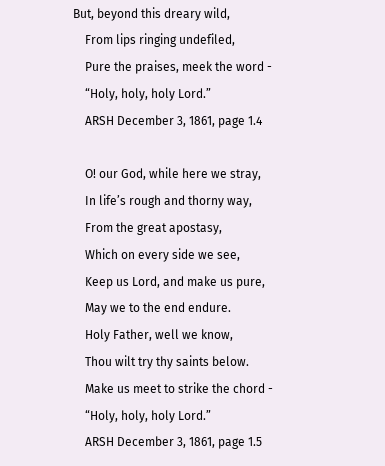But, beyond this dreary wild,
    From lips ringing undefiled,
    Pure the praises, meek the word -
    “Holy, holy, holy Lord.”
    ARSH December 3, 1861, page 1.4

    O! our God, while here we stray,
    In life’s rough and thorny way,
    From the great apostasy,
    Which on every side we see,
    Keep us Lord, and make us pure,
    May we to the end endure.
    Holy Father, well we know,
    Thou wilt try thy saints below.
    Make us meet to strike the chord -
    “Holy, holy, holy Lord.”
    ARSH December 3, 1861, page 1.5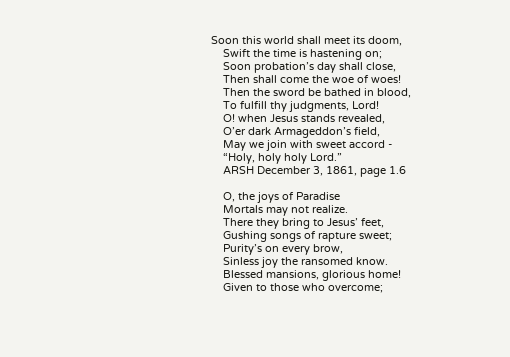Soon this world shall meet its doom,
    Swift the time is hastening on;
    Soon probation’s day shall close,
    Then shall come the woe of woes!
    Then the sword be bathed in blood,
    To fulfill thy judgments, Lord!
    O! when Jesus stands revealed,
    O’er dark Armageddon’s field,
    May we join with sweet accord -
    “Holy, holy holy Lord.”
    ARSH December 3, 1861, page 1.6

    O, the joys of Paradise
    Mortals may not realize.
    There they bring to Jesus’ feet,
    Gushing songs of rapture sweet;
    Purity’s on every brow,
    Sinless joy the ransomed know.
    Blessed mansions, glorious home!
    Given to those who overcome;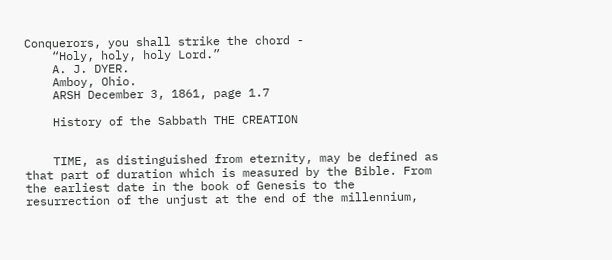Conquerors, you shall strike the chord -
    “Holy, holy, holy Lord.”
    A. J. DYER.
    Amboy, Ohio.
    ARSH December 3, 1861, page 1.7

    History of the Sabbath THE CREATION


    TIME, as distinguished from eternity, may be defined as that part of duration which is measured by the Bible. From the earliest date in the book of Genesis to the resurrection of the unjust at the end of the millennium,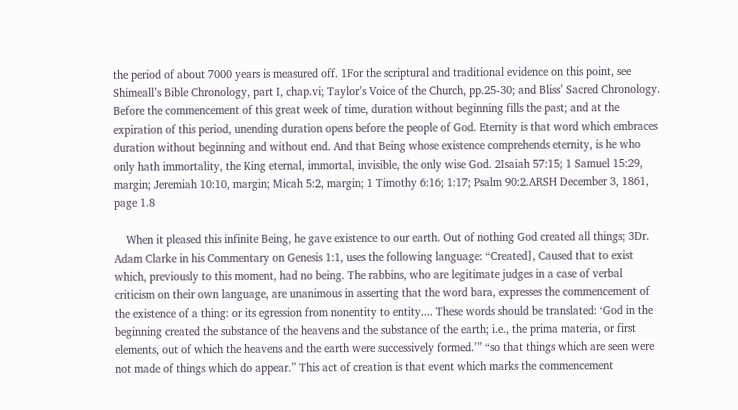the period of about 7000 years is measured off. 1For the scriptural and traditional evidence on this point, see Shimeall’s Bible Chronology, part I, chap.vi; Taylor’s Voice of the Church, pp.25-30; and Bliss’ Sacred Chronology. Before the commencement of this great week of time, duration without beginning fills the past; and at the expiration of this period, unending duration opens before the people of God. Eternity is that word which embraces duration without beginning and without end. And that Being whose existence comprehends eternity, is he who only hath immortality, the King eternal, immortal, invisible, the only wise God. 2Isaiah 57:15; 1 Samuel 15:29, margin; Jeremiah 10:10, margin; Micah 5:2, margin; 1 Timothy 6:16; 1:17; Psalm 90:2.ARSH December 3, 1861, page 1.8

    When it pleased this infinite Being, he gave existence to our earth. Out of nothing God created all things; 3Dr. Adam Clarke in his Commentary on Genesis 1:1, uses the following language: “Created], Caused that to exist which, previously to this moment, had no being. The rabbins, who are legitimate judges in a case of verbal criticism on their own language, are unanimous in asserting that the word bara, expresses the commencement of the existence of a thing: or its egression from nonentity to entity.... These words should be translated: ‘God in the beginning created the substance of the heavens and the substance of the earth; i.e., the prima materia, or first elements, out of which the heavens and the earth were successively formed.’” “so that things which are seen were not made of things which do appear.” This act of creation is that event which marks the commencement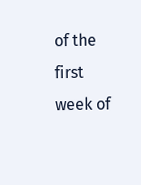of the first week of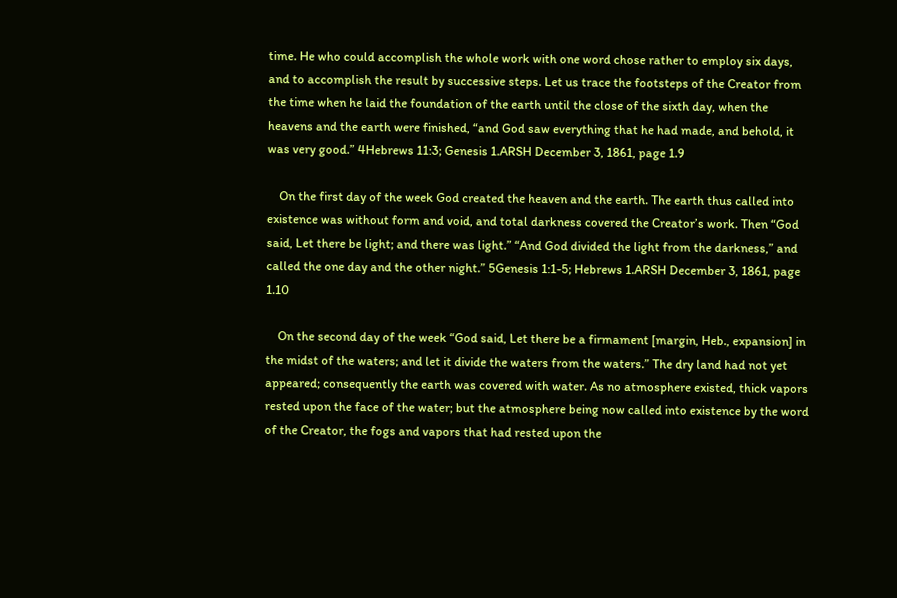time. He who could accomplish the whole work with one word chose rather to employ six days, and to accomplish the result by successive steps. Let us trace the footsteps of the Creator from the time when he laid the foundation of the earth until the close of the sixth day, when the heavens and the earth were finished, “and God saw everything that he had made, and behold, it was very good.” 4Hebrews 11:3; Genesis 1.ARSH December 3, 1861, page 1.9

    On the first day of the week God created the heaven and the earth. The earth thus called into existence was without form and void, and total darkness covered the Creator’s work. Then “God said, Let there be light; and there was light.” “And God divided the light from the darkness,” and called the one day and the other night.” 5Genesis 1:1-5; Hebrews 1.ARSH December 3, 1861, page 1.10

    On the second day of the week “God said, Let there be a firmament [margin, Heb., expansion] in the midst of the waters; and let it divide the waters from the waters.” The dry land had not yet appeared; consequently the earth was covered with water. As no atmosphere existed, thick vapors rested upon the face of the water; but the atmosphere being now called into existence by the word of the Creator, the fogs and vapors that had rested upon the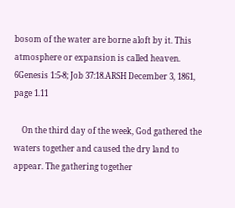bosom of the water are borne aloft by it. This atmosphere or expansion is called heaven. 6Genesis 1:5-8; Job 37:18.ARSH December 3, 1861, page 1.11

    On the third day of the week, God gathered the waters together and caused the dry land to appear. The gathering together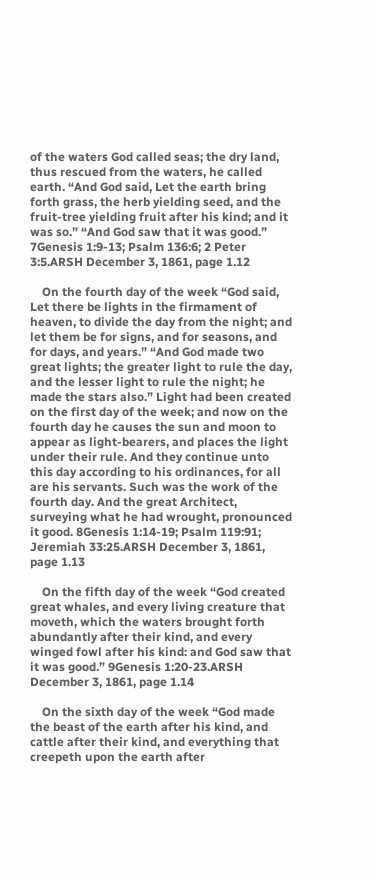of the waters God called seas; the dry land, thus rescued from the waters, he called earth. “And God said, Let the earth bring forth grass, the herb yielding seed, and the fruit-tree yielding fruit after his kind; and it was so.” “And God saw that it was good.” 7Genesis 1:9-13; Psalm 136:6; 2 Peter 3:5.ARSH December 3, 1861, page 1.12

    On the fourth day of the week “God said, Let there be lights in the firmament of heaven, to divide the day from the night; and let them be for signs, and for seasons, and for days, and years.” “And God made two great lights; the greater light to rule the day, and the lesser light to rule the night; he made the stars also.” Light had been created on the first day of the week; and now on the fourth day he causes the sun and moon to appear as light-bearers, and places the light under their rule. And they continue unto this day according to his ordinances, for all are his servants. Such was the work of the fourth day. And the great Architect, surveying what he had wrought, pronounced it good. 8Genesis 1:14-19; Psalm 119:91; Jeremiah 33:25.ARSH December 3, 1861, page 1.13

    On the fifth day of the week “God created great whales, and every living creature that moveth, which the waters brought forth abundantly after their kind, and every winged fowl after his kind: and God saw that it was good.” 9Genesis 1:20-23.ARSH December 3, 1861, page 1.14

    On the sixth day of the week “God made the beast of the earth after his kind, and cattle after their kind, and everything that creepeth upon the earth after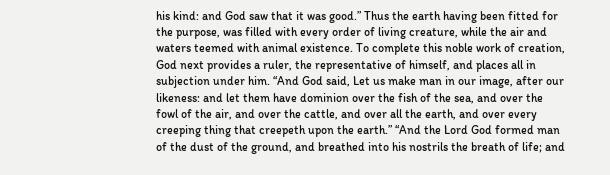his kind: and God saw that it was good.” Thus the earth having been fitted for the purpose, was filled with every order of living creature, while the air and waters teemed with animal existence. To complete this noble work of creation, God next provides a ruler, the representative of himself, and places all in subjection under him. “And God said, Let us make man in our image, after our likeness: and let them have dominion over the fish of the sea, and over the fowl of the air, and over the cattle, and over all the earth, and over every creeping thing that creepeth upon the earth.” “And the Lord God formed man of the dust of the ground, and breathed into his nostrils the breath of life; and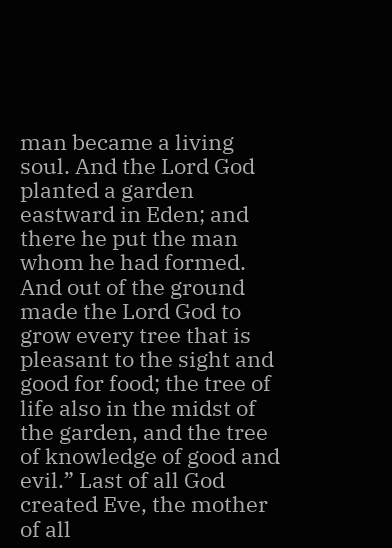man became a living soul. And the Lord God planted a garden eastward in Eden; and there he put the man whom he had formed. And out of the ground made the Lord God to grow every tree that is pleasant to the sight and good for food; the tree of life also in the midst of the garden, and the tree of knowledge of good and evil.” Last of all God created Eve, the mother of all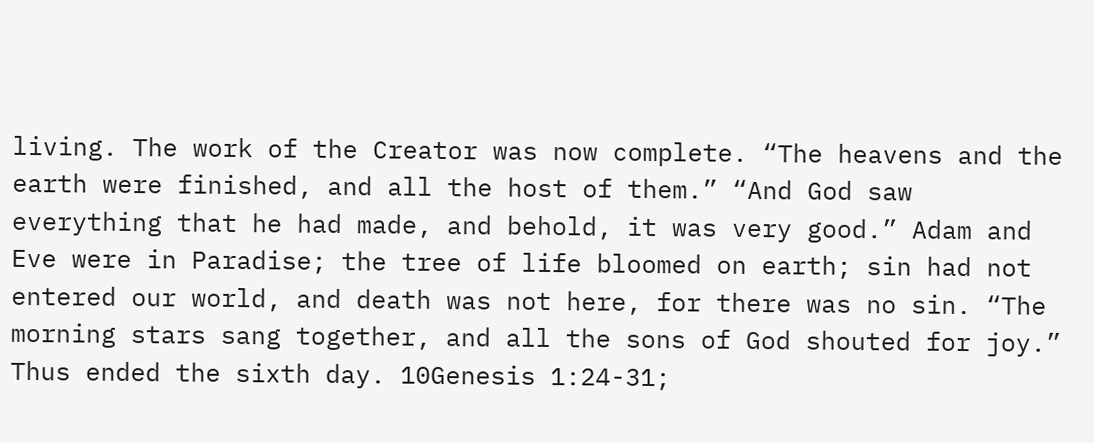living. The work of the Creator was now complete. “The heavens and the earth were finished, and all the host of them.” “And God saw everything that he had made, and behold, it was very good.” Adam and Eve were in Paradise; the tree of life bloomed on earth; sin had not entered our world, and death was not here, for there was no sin. “The morning stars sang together, and all the sons of God shouted for joy.” Thus ended the sixth day. 10Genesis 1:24-31;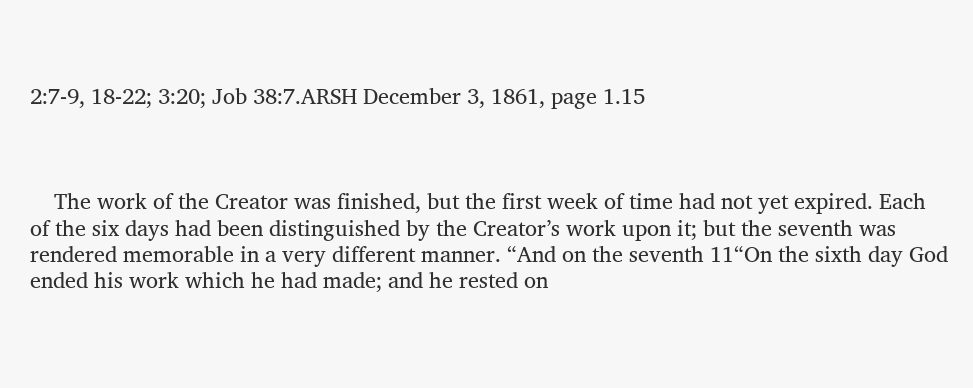2:7-9, 18-22; 3:20; Job 38:7.ARSH December 3, 1861, page 1.15



    The work of the Creator was finished, but the first week of time had not yet expired. Each of the six days had been distinguished by the Creator’s work upon it; but the seventh was rendered memorable in a very different manner. “And on the seventh 11“On the sixth day God ended his work which he had made; and he rested on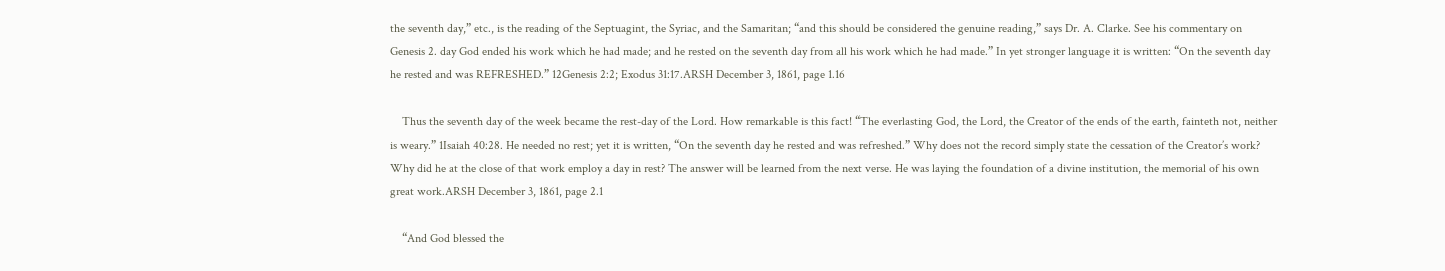the seventh day,” etc., is the reading of the Septuagint, the Syriac, and the Samaritan; “and this should be considered the genuine reading,” says Dr. A. Clarke. See his commentary on Genesis 2. day God ended his work which he had made; and he rested on the seventh day from all his work which he had made.” In yet stronger language it is written: “On the seventh day he rested and was REFRESHED.” 12Genesis 2:2; Exodus 31:17.ARSH December 3, 1861, page 1.16

    Thus the seventh day of the week became the rest-day of the Lord. How remarkable is this fact! “The everlasting God, the Lord, the Creator of the ends of the earth, fainteth not, neither is weary.” 1Isaiah 40:28. He needed no rest; yet it is written, “On the seventh day he rested and was refreshed.” Why does not the record simply state the cessation of the Creator’s work? Why did he at the close of that work employ a day in rest? The answer will be learned from the next verse. He was laying the foundation of a divine institution, the memorial of his own great work.ARSH December 3, 1861, page 2.1

    “And God blessed the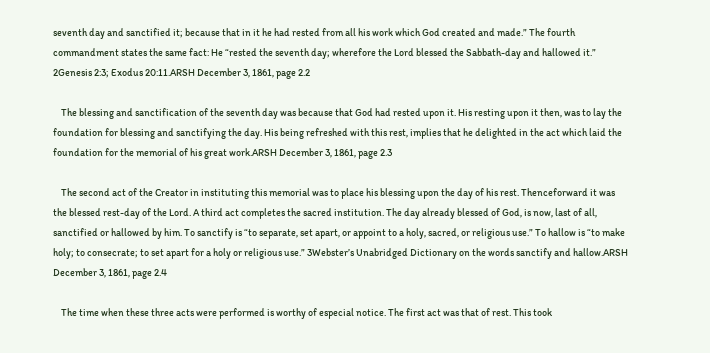seventh day and sanctified it; because that in it he had rested from all his work which God created and made.” The fourth commandment states the same fact: He “rested the seventh day; wherefore the Lord blessed the Sabbath-day and hallowed it.” 2Genesis 2:3; Exodus 20:11.ARSH December 3, 1861, page 2.2

    The blessing and sanctification of the seventh day was because that God had rested upon it. His resting upon it then, was to lay the foundation for blessing and sanctifying the day. His being refreshed with this rest, implies that he delighted in the act which laid the foundation for the memorial of his great work.ARSH December 3, 1861, page 2.3

    The second act of the Creator in instituting this memorial was to place his blessing upon the day of his rest. Thenceforward it was the blessed rest-day of the Lord. A third act completes the sacred institution. The day already blessed of God, is now, last of all, sanctified or hallowed by him. To sanctify is “to separate, set apart, or appoint to a holy, sacred, or religious use.” To hallow is “to make holy; to consecrate; to set apart for a holy or religious use.” 3Webster’s Unabridged Dictionary on the words sanctify and hallow.ARSH December 3, 1861, page 2.4

    The time when these three acts were performed is worthy of especial notice. The first act was that of rest. This took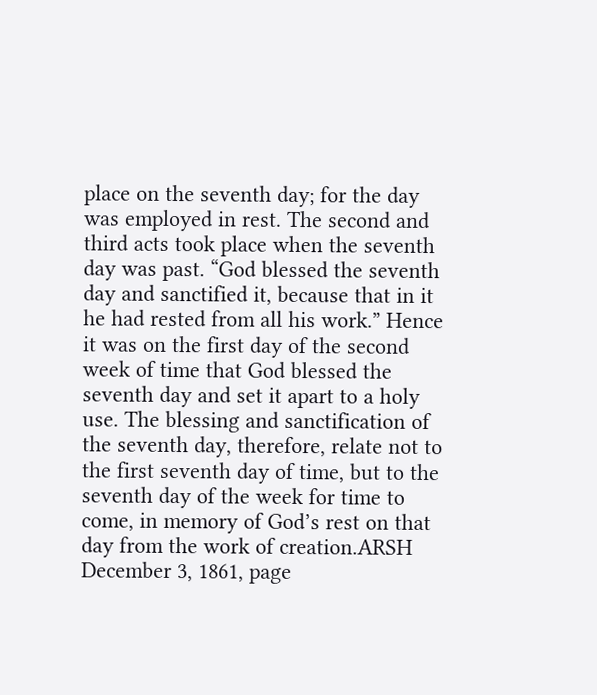place on the seventh day; for the day was employed in rest. The second and third acts took place when the seventh day was past. “God blessed the seventh day and sanctified it, because that in it he had rested from all his work.” Hence it was on the first day of the second week of time that God blessed the seventh day and set it apart to a holy use. The blessing and sanctification of the seventh day, therefore, relate not to the first seventh day of time, but to the seventh day of the week for time to come, in memory of God’s rest on that day from the work of creation.ARSH December 3, 1861, page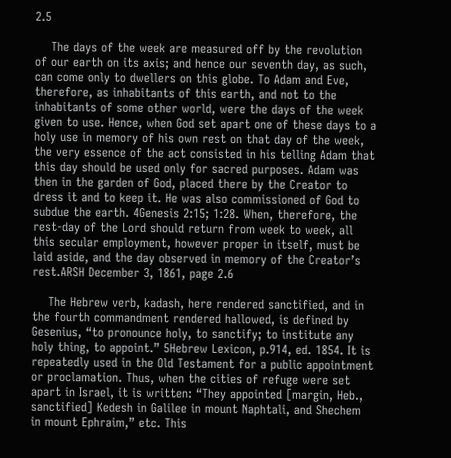2.5

    The days of the week are measured off by the revolution of our earth on its axis; and hence our seventh day, as such, can come only to dwellers on this globe. To Adam and Eve, therefore, as inhabitants of this earth, and not to the inhabitants of some other world, were the days of the week given to use. Hence, when God set apart one of these days to a holy use in memory of his own rest on that day of the week, the very essence of the act consisted in his telling Adam that this day should be used only for sacred purposes. Adam was then in the garden of God, placed there by the Creator to dress it and to keep it. He was also commissioned of God to subdue the earth. 4Genesis 2:15; 1:28. When, therefore, the rest-day of the Lord should return from week to week, all this secular employment, however proper in itself, must be laid aside, and the day observed in memory of the Creator’s rest.ARSH December 3, 1861, page 2.6

    The Hebrew verb, kadash, here rendered sanctified, and in the fourth commandment rendered hallowed, is defined by Gesenius, “to pronounce holy, to sanctify; to institute any holy thing, to appoint.” 5Hebrew Lexicon, p.914, ed. 1854. It is repeatedly used in the Old Testament for a public appointment or proclamation. Thus, when the cities of refuge were set apart in Israel, it is written: “They appointed [margin, Heb., sanctified] Kedesh in Galilee in mount Naphtali, and Shechem in mount Ephraim,” etc. This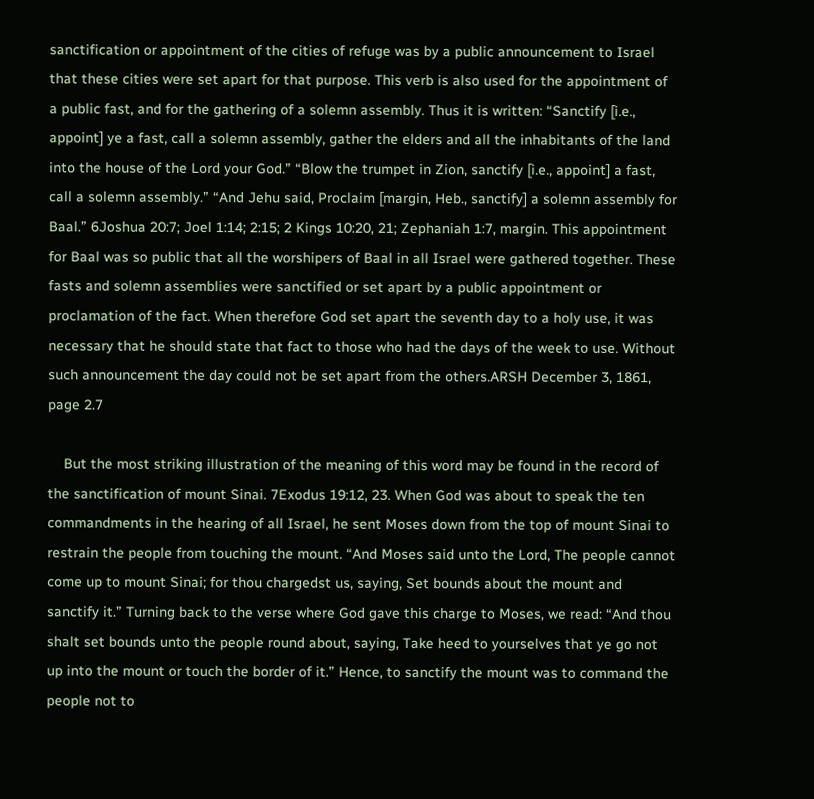sanctification or appointment of the cities of refuge was by a public announcement to Israel that these cities were set apart for that purpose. This verb is also used for the appointment of a public fast, and for the gathering of a solemn assembly. Thus it is written: “Sanctify [i.e., appoint] ye a fast, call a solemn assembly, gather the elders and all the inhabitants of the land into the house of the Lord your God.” “Blow the trumpet in Zion, sanctify [i.e., appoint] a fast, call a solemn assembly.” “And Jehu said, Proclaim [margin, Heb., sanctify] a solemn assembly for Baal.” 6Joshua 20:7; Joel 1:14; 2:15; 2 Kings 10:20, 21; Zephaniah 1:7, margin. This appointment for Baal was so public that all the worshipers of Baal in all Israel were gathered together. These fasts and solemn assemblies were sanctified or set apart by a public appointment or proclamation of the fact. When therefore God set apart the seventh day to a holy use, it was necessary that he should state that fact to those who had the days of the week to use. Without such announcement the day could not be set apart from the others.ARSH December 3, 1861, page 2.7

    But the most striking illustration of the meaning of this word may be found in the record of the sanctification of mount Sinai. 7Exodus 19:12, 23. When God was about to speak the ten commandments in the hearing of all Israel, he sent Moses down from the top of mount Sinai to restrain the people from touching the mount. “And Moses said unto the Lord, The people cannot come up to mount Sinai; for thou chargedst us, saying, Set bounds about the mount and sanctify it.” Turning back to the verse where God gave this charge to Moses, we read: “And thou shalt set bounds unto the people round about, saying, Take heed to yourselves that ye go not up into the mount or touch the border of it.” Hence, to sanctify the mount was to command the people not to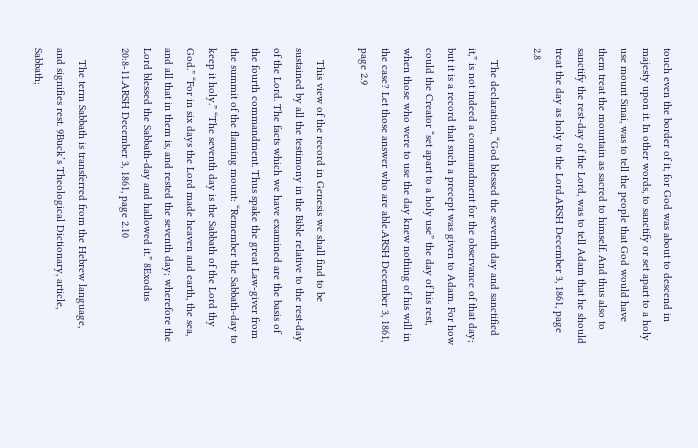touch even the border of it, for God was about to descend in majesty upon it. In other words, to sanctify or set apart to a holy use mount Sinai, was to tell the people that God would have them treat the mountain as sacred to himself. And thus also to sanctify the rest-day of the Lord, was to tell Adam that he should treat the day as holy to the Lord.ARSH December 3, 1861, page 2.8

    The declaration, “God blessed the seventh day and sanctified it,” is not indeed a commandment for the observance of that day; but it is a record that such a precept was given to Adam. For how could the Creator “set apart to a holy use” the day of his rest, when those who were to use the day knew nothing of his will in the case? Let those answer who are able.ARSH December 3, 1861, page 2.9

    This view of the record in Genesis we shall find to be sustained by all the testimony in the Bible relative to the rest-day of the Lord. The facts which we have examined are the basis of the fourth commandment. Thus spake the great Law-giver from the summit of the flaming mount: “Remember the Sabbath-day to keep it holy.” “The seventh day is the Sabbath of the Lord thy God.” “For in six days the Lord made heaven and earth, the sea, and all that in them is, and rested the seventh day; wherefore the Lord blessed the Sabbath-day and hallowed it.” 8Exodus 20:8-11.ARSH December 3, 1861, page 2.10

    The term Sabbath is transferred from the Hebrew language, and signifies rest. 9Buck’s Theological Dictionary, article, Sabbath;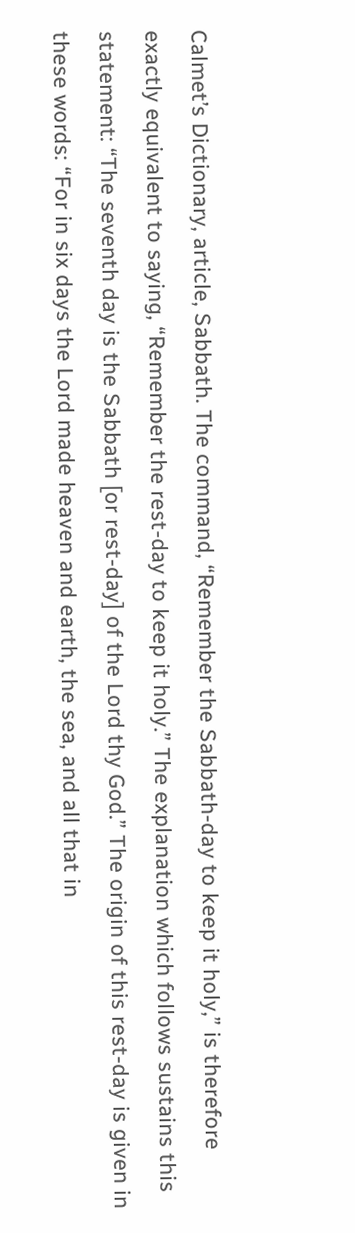Calmet’s Dictionary, article, Sabbath. The command, “Remember the Sabbath-day to keep it holy,” is therefore exactly equivalent to saying, “Remember the rest-day to keep it holy.” The explanation which follows sustains this statement: “The seventh day is the Sabbath [or rest-day] of the Lord thy God.” The origin of this rest-day is given in these words: “For in six days the Lord made heaven and earth, the sea, and all that in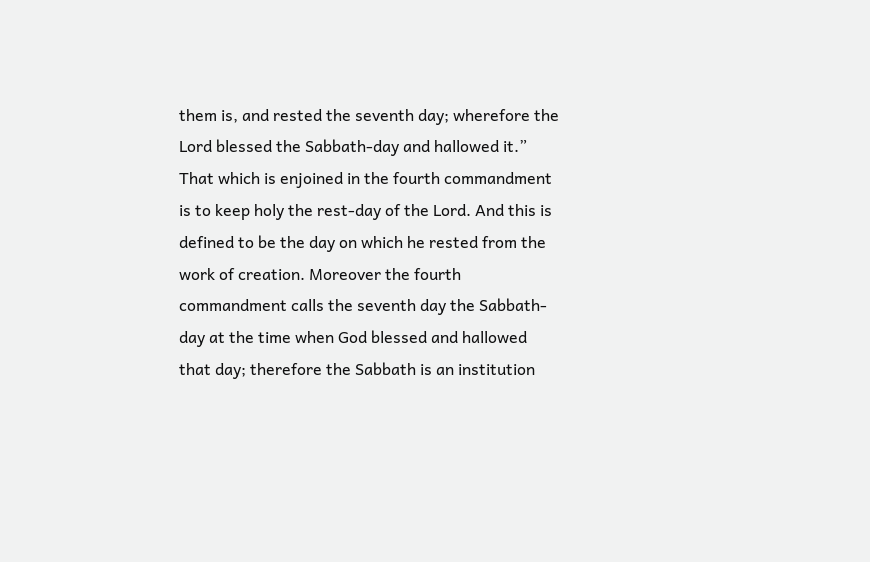them is, and rested the seventh day; wherefore the Lord blessed the Sabbath-day and hallowed it.” That which is enjoined in the fourth commandment is to keep holy the rest-day of the Lord. And this is defined to be the day on which he rested from the work of creation. Moreover the fourth commandment calls the seventh day the Sabbath-day at the time when God blessed and hallowed that day; therefore the Sabbath is an institution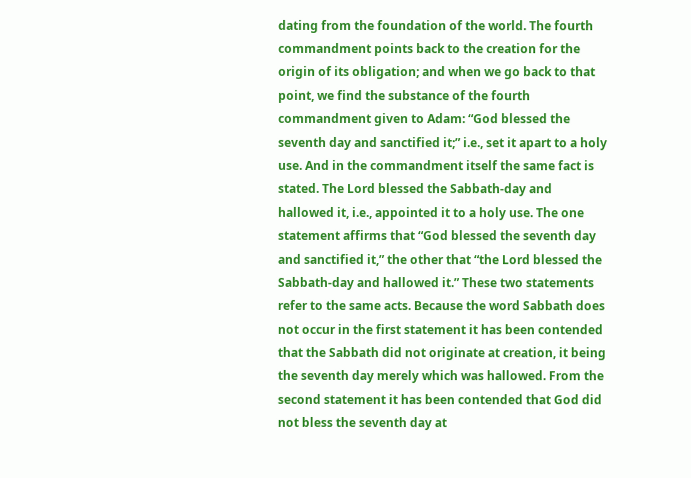dating from the foundation of the world. The fourth commandment points back to the creation for the origin of its obligation; and when we go back to that point, we find the substance of the fourth commandment given to Adam: “God blessed the seventh day and sanctified it;” i.e., set it apart to a holy use. And in the commandment itself the same fact is stated. The Lord blessed the Sabbath-day and hallowed it, i.e., appointed it to a holy use. The one statement affirms that “God blessed the seventh day and sanctified it,” the other that “the Lord blessed the Sabbath-day and hallowed it.” These two statements refer to the same acts. Because the word Sabbath does not occur in the first statement it has been contended that the Sabbath did not originate at creation, it being the seventh day merely which was hallowed. From the second statement it has been contended that God did not bless the seventh day at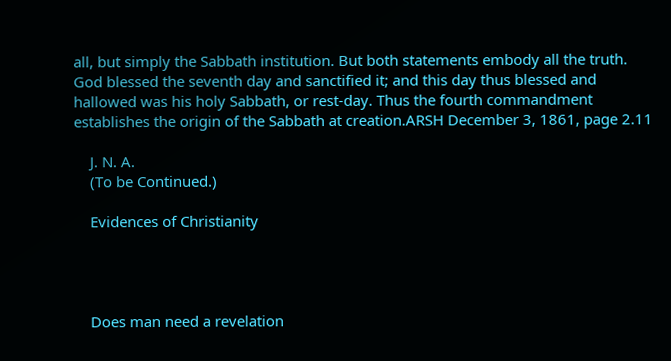all, but simply the Sabbath institution. But both statements embody all the truth. God blessed the seventh day and sanctified it; and this day thus blessed and hallowed was his holy Sabbath, or rest-day. Thus the fourth commandment establishes the origin of the Sabbath at creation.ARSH December 3, 1861, page 2.11

    J. N. A.
    (To be Continued.)

    Evidences of Christianity




    Does man need a revelation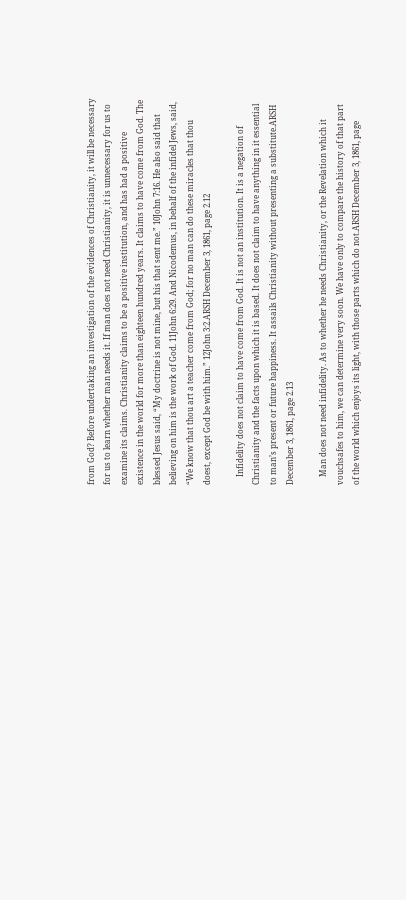from God? Before undertaking an investigation of the evidences of Christianity, it will be necessary for us to learn whether man needs it. If man does not need Christianity, it is unnecessary for us to examine its claims. Christianity claims to be a positive institution, and has had a positive existence in the world for more than eighteen hundred years. It claims to have come from God. The blessed Jesus said, “My doctrine is not mine, but his that sent me.” 10John 7:16. He also said that believing on him is the work of God. 11John 6:29. And Nicodemus, in behalf of the infidel Jews, said, “We know that thou art a teacher come from God; for no man can do these miracles that thou doest, except God be with him.” 12John 3:2.ARSH December 3, 1861, page 2.12

    Infidelity does not claim to have come from God. It is not an institution. It is a negation of Christianity and the facts upon which it is based. It does not claim to have anything in it essential to man’s present or future happiness. It assails Christianity without presenting a substitute.ARSH December 3, 1861, page 2.13

    Man does not need infidelity. As to whether he needs Christianity, or the Revelation which it vouchsafes to him, we can determine very soon. We have only to compare the history of that part of the world which enjoys its light, with those parts which do not.ARSH December 3, 1861, page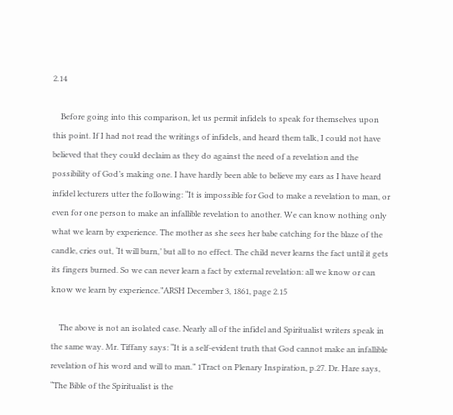2.14

    Before going into this comparison, let us permit infidels to speak for themselves upon this point. If I had not read the writings of infidels, and heard them talk, I could not have believed that they could declaim as they do against the need of a revelation and the possibility of God’s making one. I have hardly been able to believe my ears as I have heard infidel lecturers utter the following: “It is impossible for God to make a revelation to man, or even for one person to make an infallible revelation to another. We can know nothing only what we learn by experience. The mother as she sees her babe catching for the blaze of the candle, cries out, ‘It will burn,’ but all to no effect. The child never learns the fact until it gets its fingers burned. So we can never learn a fact by external revelation: all we know or can know we learn by experience.”ARSH December 3, 1861, page 2.15

    The above is not an isolated case. Nearly all of the infidel and Spiritualist writers speak in the same way. Mr. Tiffany says: “It is a self-evident truth that God cannot make an infallible revelation of his word and will to man.” 1Tract on Plenary Inspiration, p.27. Dr. Hare says, “The Bible of the Spiritualist is the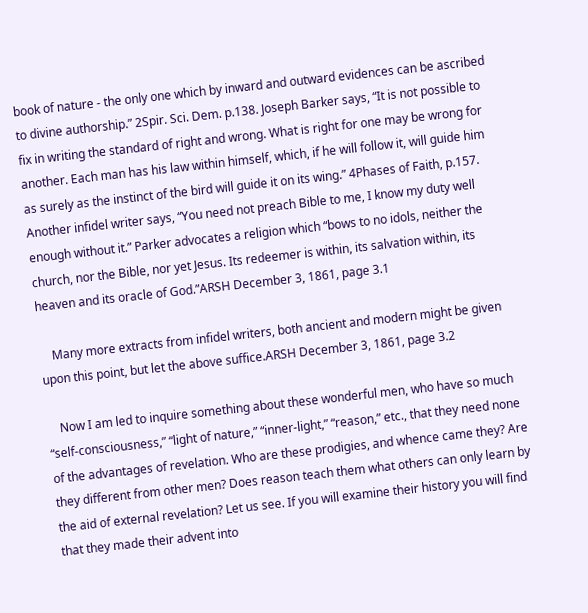book of nature - the only one which by inward and outward evidences can be ascribed to divine authorship.” 2Spir. Sci. Dem. p.138. Joseph Barker says, “It is not possible to fix in writing the standard of right and wrong. What is right for one may be wrong for another. Each man has his law within himself, which, if he will follow it, will guide him as surely as the instinct of the bird will guide it on its wing.” 4Phases of Faith, p.157. Another infidel writer says, “You need not preach Bible to me, I know my duty well enough without it.” Parker advocates a religion which “bows to no idols, neither the church, nor the Bible, nor yet Jesus. Its redeemer is within, its salvation within, its heaven and its oracle of God.”ARSH December 3, 1861, page 3.1

    Many more extracts from infidel writers, both ancient and modern might be given upon this point, but let the above suffice.ARSH December 3, 1861, page 3.2

    Now I am led to inquire something about these wonderful men, who have so much “self-consciousness,” “light of nature,” “inner-light,” “reason,” etc., that they need none of the advantages of revelation. Who are these prodigies, and whence came they? Are they different from other men? Does reason teach them what others can only learn by the aid of external revelation? Let us see. If you will examine their history you will find that they made their advent into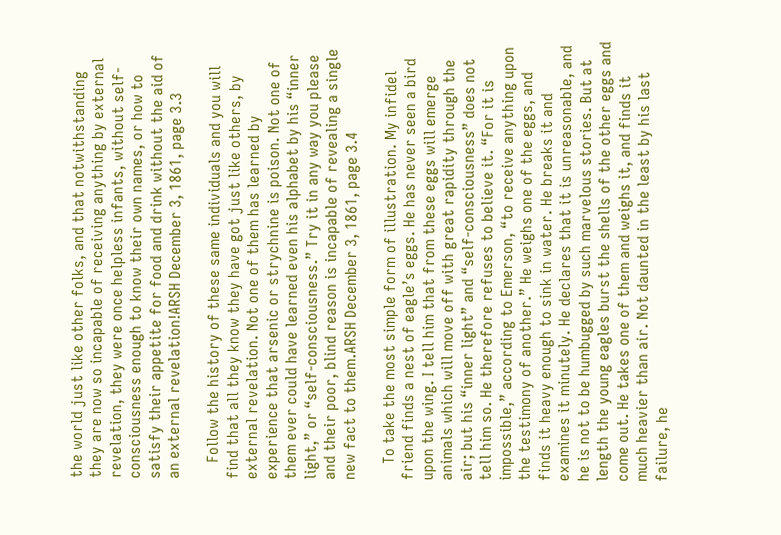the world just like other folks, and that notwithstanding they are now so incapable of receiving anything by external revelation, they were once helpless infants, without self-consciousness enough to know their own names, or how to satisfy their appetite for food and drink without the aid of an external revelation!ARSH December 3, 1861, page 3.3

    Follow the history of these same individuals and you will find that all they know they have got just like others, by external revelation. Not one of them has learned by experience that arsenic or strychnine is poison. Not one of them ever could have learned even his alphabet by his “inner light,” or “self-consciousness.” Try it in any way you please and their poor, blind reason is incapable of revealing a single new fact to them.ARSH December 3, 1861, page 3.4

    To take the most simple form of illustration. My infidel friend finds a nest of eagle’s eggs. He has never seen a bird upon the wing. I tell him that from these eggs will emerge animals which will move off with great rapidity through the air; but his “inner light” and “self-consciousness” does not tell him so. He therefore refuses to believe it. “For it is impossible,” according to Emerson, “to receive anything upon the testimony of another.” He weighs one of the eggs, and finds it heavy enough to sink in water. He breaks it and examines it minutely. He declares that it is unreasonable, and he is not to be humbugged by such marvelous stories. But at length the young eagles burst the shells of the other eggs and come out. He takes one of them and weighs it, and finds it much heavier than air. Not daunted in the least by his last failure, he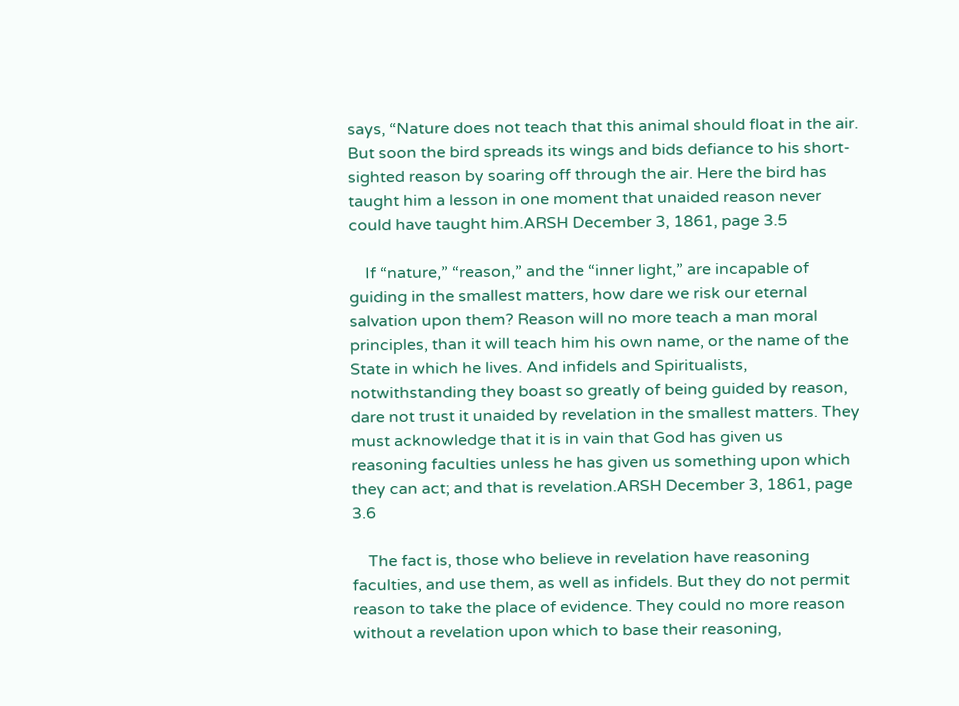says, “Nature does not teach that this animal should float in the air. But soon the bird spreads its wings and bids defiance to his short-sighted reason by soaring off through the air. Here the bird has taught him a lesson in one moment that unaided reason never could have taught him.ARSH December 3, 1861, page 3.5

    If “nature,” “reason,” and the “inner light,” are incapable of guiding in the smallest matters, how dare we risk our eternal salvation upon them? Reason will no more teach a man moral principles, than it will teach him his own name, or the name of the State in which he lives. And infidels and Spiritualists, notwithstanding they boast so greatly of being guided by reason, dare not trust it unaided by revelation in the smallest matters. They must acknowledge that it is in vain that God has given us reasoning faculties unless he has given us something upon which they can act; and that is revelation.ARSH December 3, 1861, page 3.6

    The fact is, those who believe in revelation have reasoning faculties, and use them, as well as infidels. But they do not permit reason to take the place of evidence. They could no more reason without a revelation upon which to base their reasoning,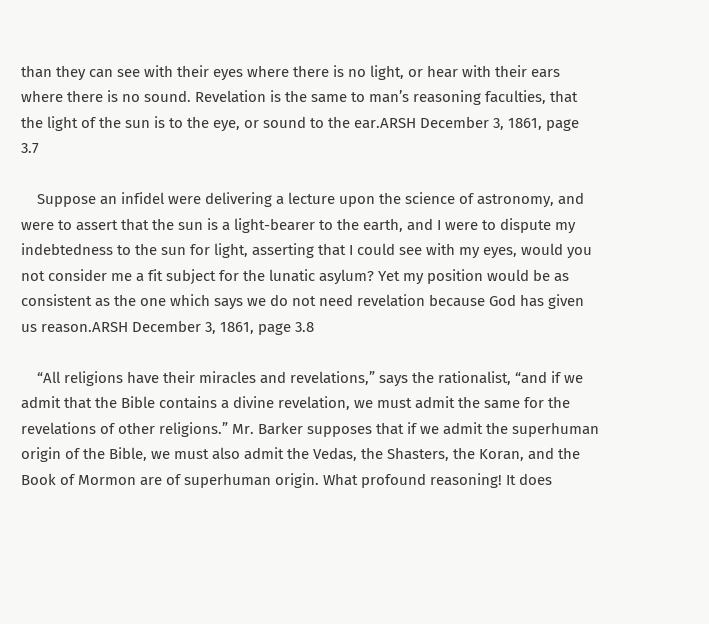than they can see with their eyes where there is no light, or hear with their ears where there is no sound. Revelation is the same to man’s reasoning faculties, that the light of the sun is to the eye, or sound to the ear.ARSH December 3, 1861, page 3.7

    Suppose an infidel were delivering a lecture upon the science of astronomy, and were to assert that the sun is a light-bearer to the earth, and I were to dispute my indebtedness to the sun for light, asserting that I could see with my eyes, would you not consider me a fit subject for the lunatic asylum? Yet my position would be as consistent as the one which says we do not need revelation because God has given us reason.ARSH December 3, 1861, page 3.8

    “All religions have their miracles and revelations,” says the rationalist, “and if we admit that the Bible contains a divine revelation, we must admit the same for the revelations of other religions.” Mr. Barker supposes that if we admit the superhuman origin of the Bible, we must also admit the Vedas, the Shasters, the Koran, and the Book of Mormon are of superhuman origin. What profound reasoning! It does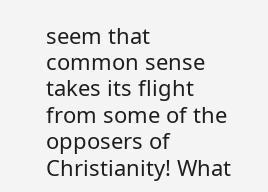seem that common sense takes its flight from some of the opposers of Christianity! What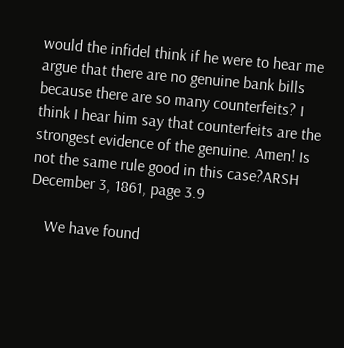would the infidel think if he were to hear me argue that there are no genuine bank bills because there are so many counterfeits? I think I hear him say that counterfeits are the strongest evidence of the genuine. Amen! Is not the same rule good in this case?ARSH December 3, 1861, page 3.9

    We have found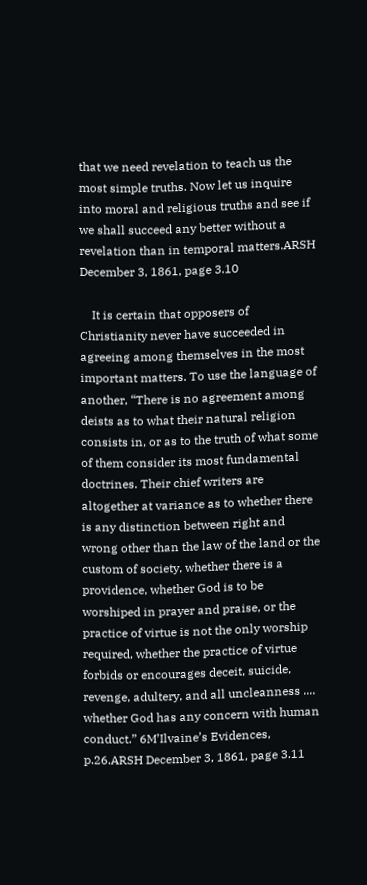that we need revelation to teach us the most simple truths. Now let us inquire into moral and religious truths and see if we shall succeed any better without a revelation than in temporal matters.ARSH December 3, 1861, page 3.10

    It is certain that opposers of Christianity never have succeeded in agreeing among themselves in the most important matters. To use the language of another, “There is no agreement among deists as to what their natural religion consists in, or as to the truth of what some of them consider its most fundamental doctrines. Their chief writers are altogether at variance as to whether there is any distinction between right and wrong other than the law of the land or the custom of society, whether there is a providence, whether God is to be worshiped in prayer and praise, or the practice of virtue is not the only worship required, whether the practice of virtue forbids or encourages deceit, suicide, revenge, adultery, and all uncleanness .... whether God has any concern with human conduct.” 6M’Ilvaine’s Evidences, p.26.ARSH December 3, 1861, page 3.11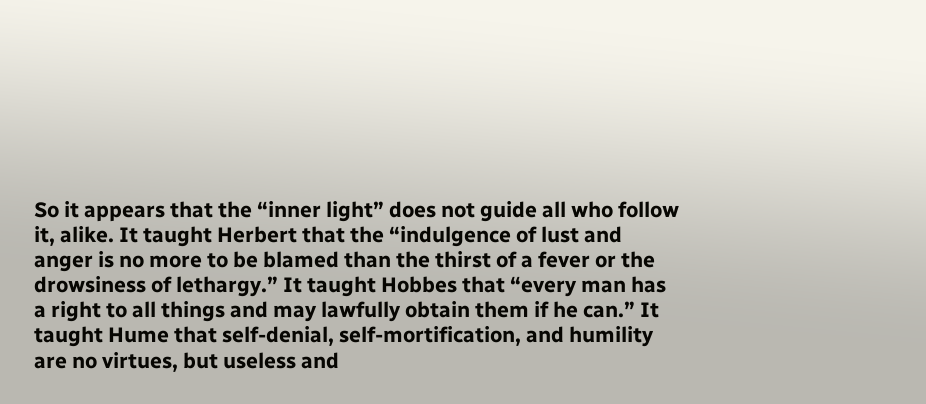So it appears that the “inner light” does not guide all who follow it, alike. It taught Herbert that the “indulgence of lust and anger is no more to be blamed than the thirst of a fever or the drowsiness of lethargy.” It taught Hobbes that “every man has a right to all things and may lawfully obtain them if he can.” It taught Hume that self-denial, self-mortification, and humility are no virtues, but useless and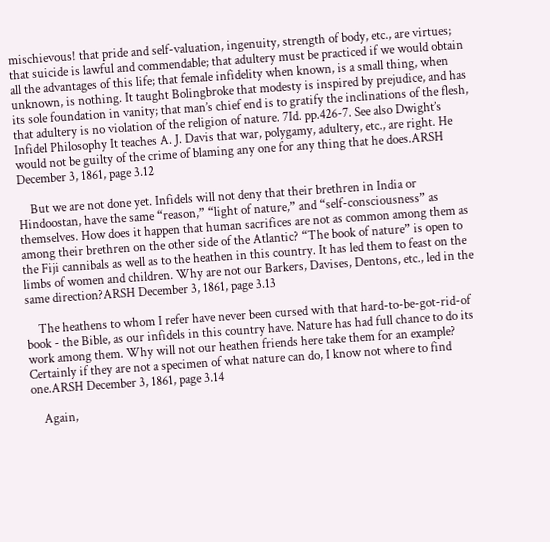mischievous! that pride and self-valuation, ingenuity, strength of body, etc., are virtues; that suicide is lawful and commendable; that adultery must be practiced if we would obtain all the advantages of this life; that female infidelity when known, is a small thing, when unknown, is nothing. It taught Bolingbroke that modesty is inspired by prejudice, and has its sole foundation in vanity; that man’s chief end is to gratify the inclinations of the flesh, that adultery is no violation of the religion of nature. 7Id. pp.426-7. See also Dwight’s Infidel Philosophy It teaches A. J. Davis that war, polygamy, adultery, etc., are right. He would not be guilty of the crime of blaming any one for any thing that he does.ARSH December 3, 1861, page 3.12

    But we are not done yet. Infidels will not deny that their brethren in India or Hindoostan, have the same “reason,” “light of nature,” and “self-consciousness” as themselves. How does it happen that human sacrifices are not as common among them as among their brethren on the other side of the Atlantic? “The book of nature” is open to the Fiji cannibals as well as to the heathen in this country. It has led them to feast on the limbs of women and children. Why are not our Barkers, Davises, Dentons, etc., led in the same direction?ARSH December 3, 1861, page 3.13

    The heathens to whom I refer have never been cursed with that hard-to-be-got-rid-of book - the Bible, as our infidels in this country have. Nature has had full chance to do its work among them. Why will not our heathen friends here take them for an example? Certainly if they are not a specimen of what nature can do, I know not where to find one.ARSH December 3, 1861, page 3.14

    Again,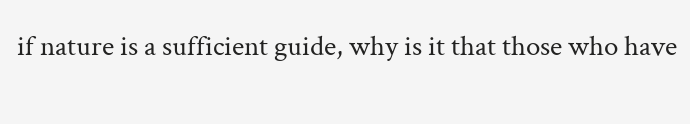if nature is a sufficient guide, why is it that those who have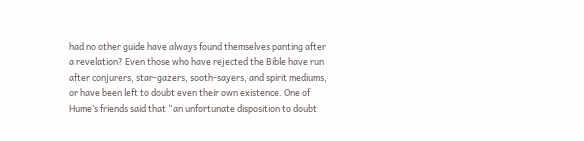had no other guide have always found themselves panting after a revelation? Even those who have rejected the Bible have run after conjurers, star-gazers, sooth-sayers, and spirit mediums, or have been left to doubt even their own existence. One of Hume’s friends said that “an unfortunate disposition to doubt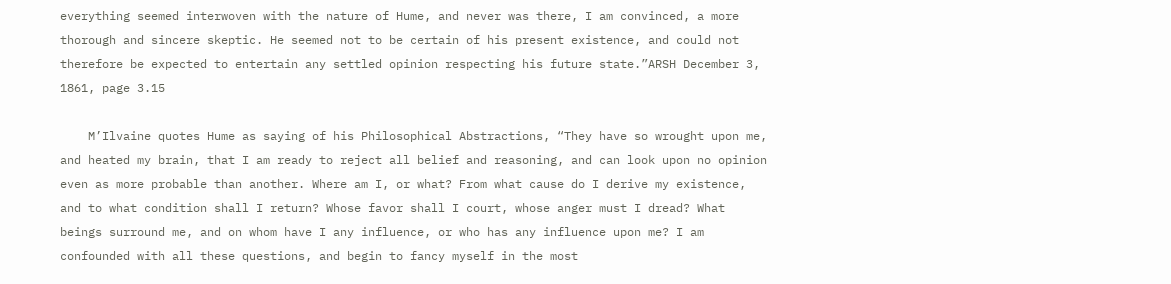everything seemed interwoven with the nature of Hume, and never was there, I am convinced, a more thorough and sincere skeptic. He seemed not to be certain of his present existence, and could not therefore be expected to entertain any settled opinion respecting his future state.”ARSH December 3, 1861, page 3.15

    M’Ilvaine quotes Hume as saying of his Philosophical Abstractions, “They have so wrought upon me, and heated my brain, that I am ready to reject all belief and reasoning, and can look upon no opinion even as more probable than another. Where am I, or what? From what cause do I derive my existence, and to what condition shall I return? Whose favor shall I court, whose anger must I dread? What beings surround me, and on whom have I any influence, or who has any influence upon me? I am confounded with all these questions, and begin to fancy myself in the most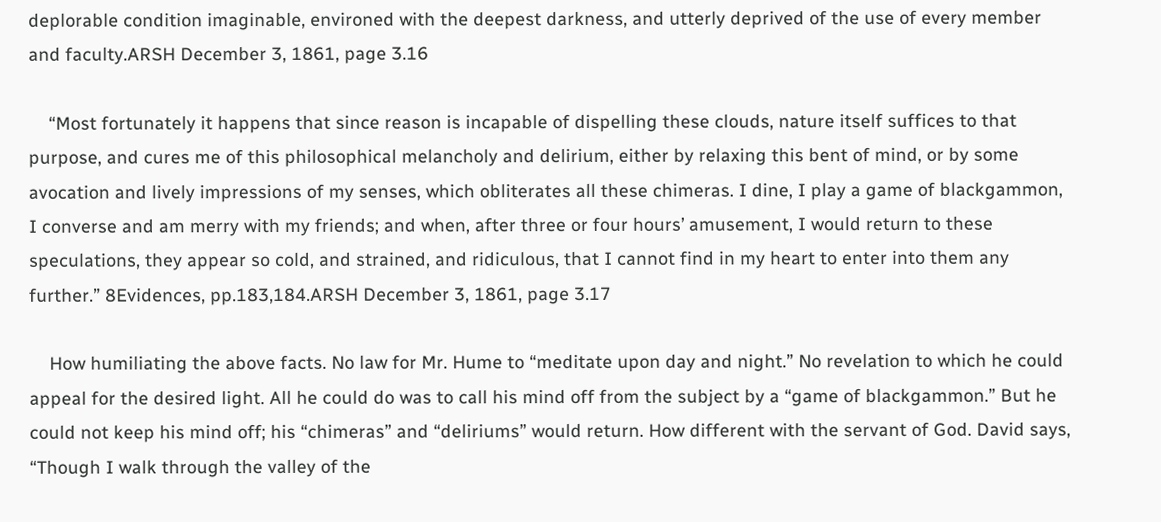deplorable condition imaginable, environed with the deepest darkness, and utterly deprived of the use of every member and faculty.ARSH December 3, 1861, page 3.16

    “Most fortunately it happens that since reason is incapable of dispelling these clouds, nature itself suffices to that purpose, and cures me of this philosophical melancholy and delirium, either by relaxing this bent of mind, or by some avocation and lively impressions of my senses, which obliterates all these chimeras. I dine, I play a game of blackgammon, I converse and am merry with my friends; and when, after three or four hours’ amusement, I would return to these speculations, they appear so cold, and strained, and ridiculous, that I cannot find in my heart to enter into them any further.” 8Evidences, pp.183,184.ARSH December 3, 1861, page 3.17

    How humiliating the above facts. No law for Mr. Hume to “meditate upon day and night.” No revelation to which he could appeal for the desired light. All he could do was to call his mind off from the subject by a “game of blackgammon.” But he could not keep his mind off; his “chimeras” and “deliriums” would return. How different with the servant of God. David says, “Though I walk through the valley of the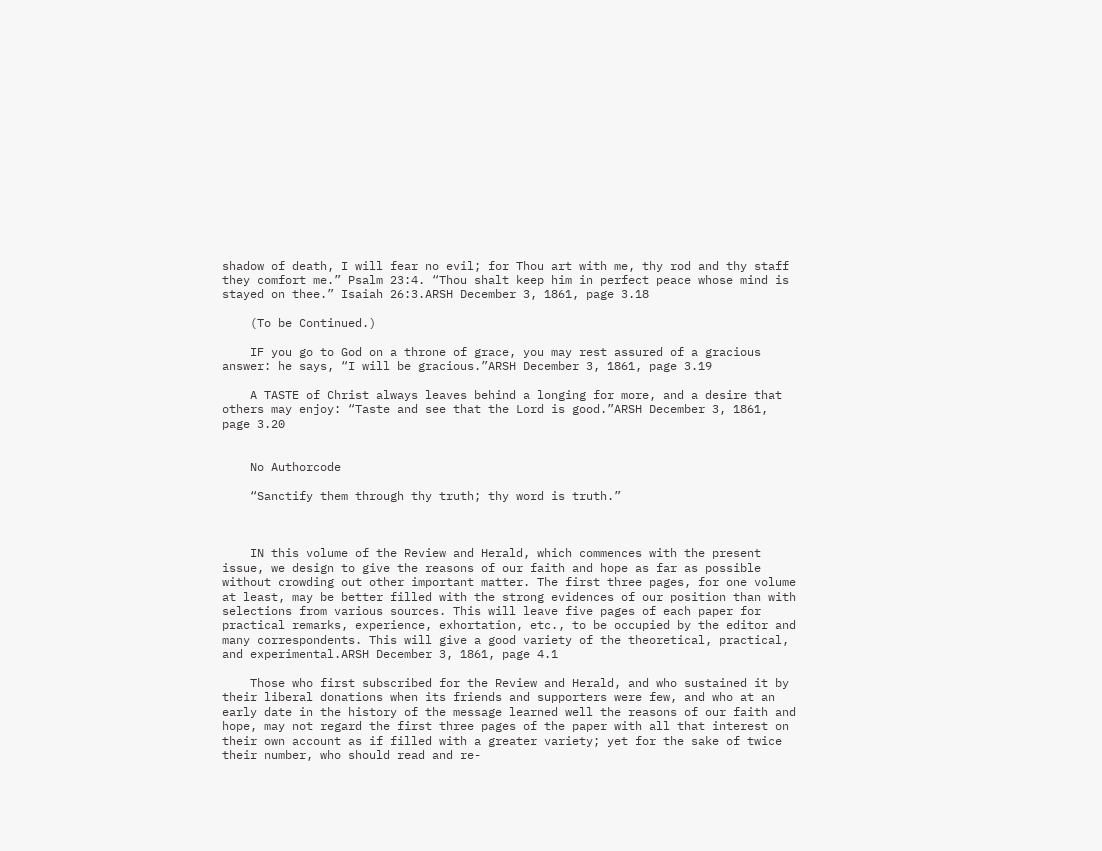shadow of death, I will fear no evil; for Thou art with me, thy rod and thy staff they comfort me.” Psalm 23:4. “Thou shalt keep him in perfect peace whose mind is stayed on thee.” Isaiah 26:3.ARSH December 3, 1861, page 3.18

    (To be Continued.)

    IF you go to God on a throne of grace, you may rest assured of a gracious answer: he says, “I will be gracious.”ARSH December 3, 1861, page 3.19

    A TASTE of Christ always leaves behind a longing for more, and a desire that others may enjoy: “Taste and see that the Lord is good.”ARSH December 3, 1861, page 3.20


    No Authorcode

    “Sanctify them through thy truth; thy word is truth.”



    IN this volume of the Review and Herald, which commences with the present issue, we design to give the reasons of our faith and hope as far as possible without crowding out other important matter. The first three pages, for one volume at least, may be better filled with the strong evidences of our position than with selections from various sources. This will leave five pages of each paper for practical remarks, experience, exhortation, etc., to be occupied by the editor and many correspondents. This will give a good variety of the theoretical, practical, and experimental.ARSH December 3, 1861, page 4.1

    Those who first subscribed for the Review and Herald, and who sustained it by their liberal donations when its friends and supporters were few, and who at an early date in the history of the message learned well the reasons of our faith and hope, may not regard the first three pages of the paper with all that interest on their own account as if filled with a greater variety; yet for the sake of twice their number, who should read and re-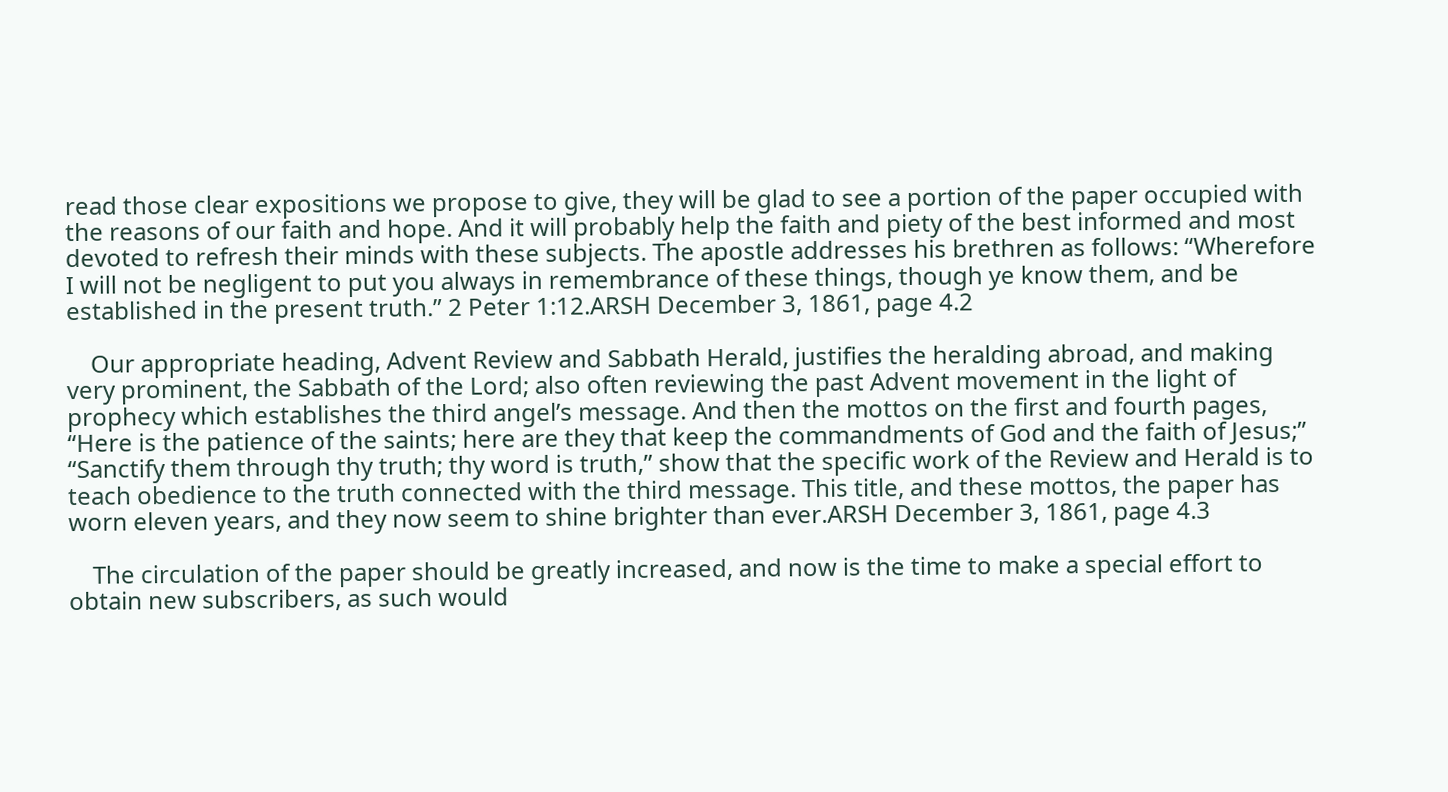read those clear expositions we propose to give, they will be glad to see a portion of the paper occupied with the reasons of our faith and hope. And it will probably help the faith and piety of the best informed and most devoted to refresh their minds with these subjects. The apostle addresses his brethren as follows: “Wherefore I will not be negligent to put you always in remembrance of these things, though ye know them, and be established in the present truth.” 2 Peter 1:12.ARSH December 3, 1861, page 4.2

    Our appropriate heading, Advent Review and Sabbath Herald, justifies the heralding abroad, and making very prominent, the Sabbath of the Lord; also often reviewing the past Advent movement in the light of prophecy which establishes the third angel’s message. And then the mottos on the first and fourth pages, “Here is the patience of the saints; here are they that keep the commandments of God and the faith of Jesus;” “Sanctify them through thy truth; thy word is truth,” show that the specific work of the Review and Herald is to teach obedience to the truth connected with the third message. This title, and these mottos, the paper has worn eleven years, and they now seem to shine brighter than ever.ARSH December 3, 1861, page 4.3

    The circulation of the paper should be greatly increased, and now is the time to make a special effort to obtain new subscribers, as such would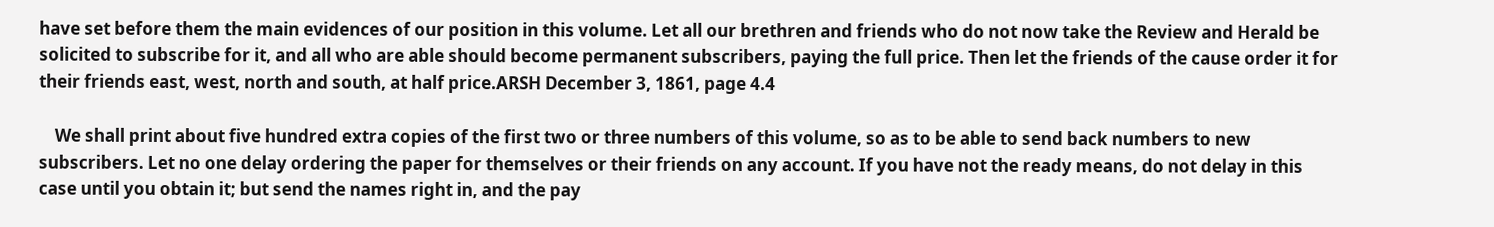have set before them the main evidences of our position in this volume. Let all our brethren and friends who do not now take the Review and Herald be solicited to subscribe for it, and all who are able should become permanent subscribers, paying the full price. Then let the friends of the cause order it for their friends east, west, north and south, at half price.ARSH December 3, 1861, page 4.4

    We shall print about five hundred extra copies of the first two or three numbers of this volume, so as to be able to send back numbers to new subscribers. Let no one delay ordering the paper for themselves or their friends on any account. If you have not the ready means, do not delay in this case until you obtain it; but send the names right in, and the pay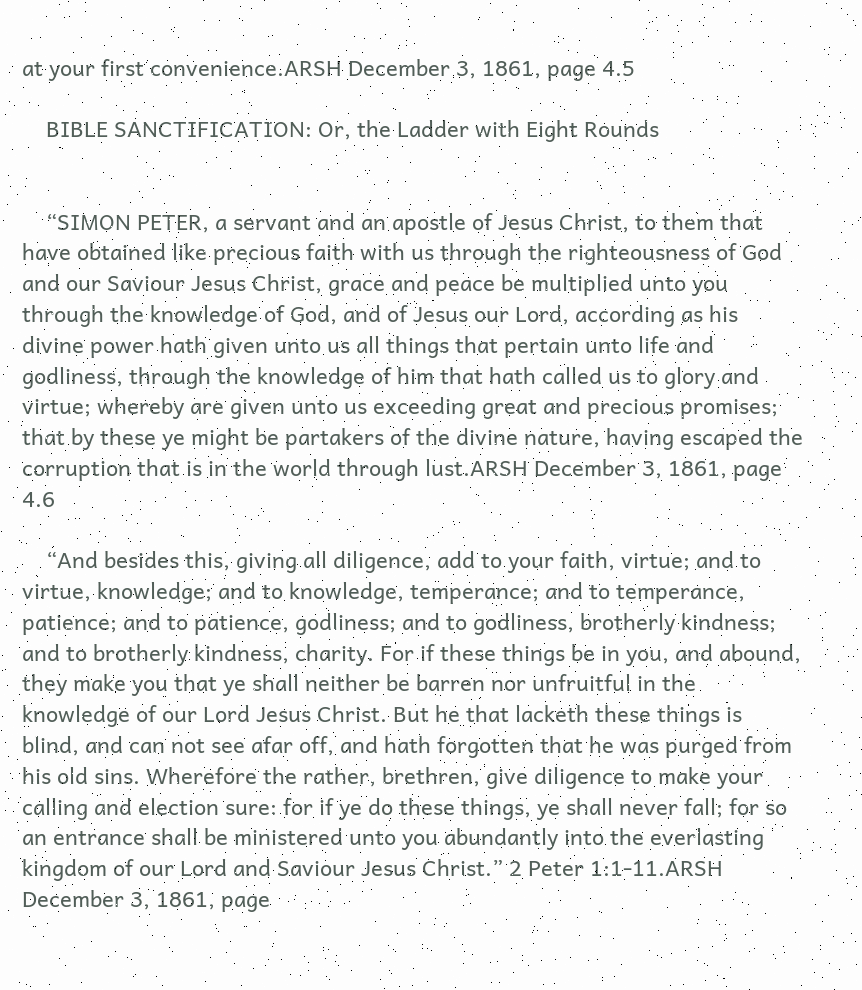at your first convenience.ARSH December 3, 1861, page 4.5

    BIBLE SANCTIFICATION: Or, the Ladder with Eight Rounds


    “SIMON PETER, a servant and an apostle of Jesus Christ, to them that have obtained like precious faith with us through the righteousness of God and our Saviour Jesus Christ, grace and peace be multiplied unto you through the knowledge of God, and of Jesus our Lord, according as his divine power hath given unto us all things that pertain unto life and godliness, through the knowledge of him that hath called us to glory and virtue; whereby are given unto us exceeding great and precious promises; that by these ye might be partakers of the divine nature, having escaped the corruption that is in the world through lust.ARSH December 3, 1861, page 4.6

    “And besides this, giving all diligence, add to your faith, virtue; and to virtue, knowledge; and to knowledge, temperance; and to temperance, patience; and to patience, godliness; and to godliness, brotherly kindness; and to brotherly kindness, charity. For if these things be in you, and abound, they make you that ye shall neither be barren nor unfruitful in the knowledge of our Lord Jesus Christ. But he that lacketh these things is blind, and can not see afar off, and hath forgotten that he was purged from his old sins. Wherefore the rather, brethren, give diligence to make your calling and election sure: for if ye do these things, ye shall never fall; for so an entrance shall be ministered unto you abundantly into the everlasting kingdom of our Lord and Saviour Jesus Christ.” 2 Peter 1:1-11.ARSH December 3, 1861, page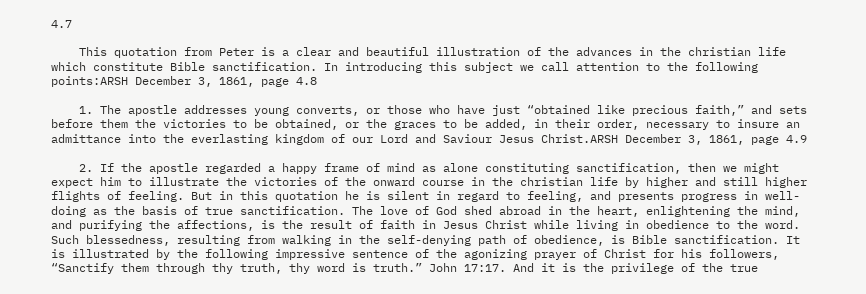4.7

    This quotation from Peter is a clear and beautiful illustration of the advances in the christian life which constitute Bible sanctification. In introducing this subject we call attention to the following points:ARSH December 3, 1861, page 4.8

    1. The apostle addresses young converts, or those who have just “obtained like precious faith,” and sets before them the victories to be obtained, or the graces to be added, in their order, necessary to insure an admittance into the everlasting kingdom of our Lord and Saviour Jesus Christ.ARSH December 3, 1861, page 4.9

    2. If the apostle regarded a happy frame of mind as alone constituting sanctification, then we might expect him to illustrate the victories of the onward course in the christian life by higher and still higher flights of feeling. But in this quotation he is silent in regard to feeling, and presents progress in well-doing as the basis of true sanctification. The love of God shed abroad in the heart, enlightening the mind, and purifying the affections, is the result of faith in Jesus Christ while living in obedience to the word. Such blessedness, resulting from walking in the self-denying path of obedience, is Bible sanctification. It is illustrated by the following impressive sentence of the agonizing prayer of Christ for his followers, “Sanctify them through thy truth, thy word is truth.” John 17:17. And it is the privilege of the true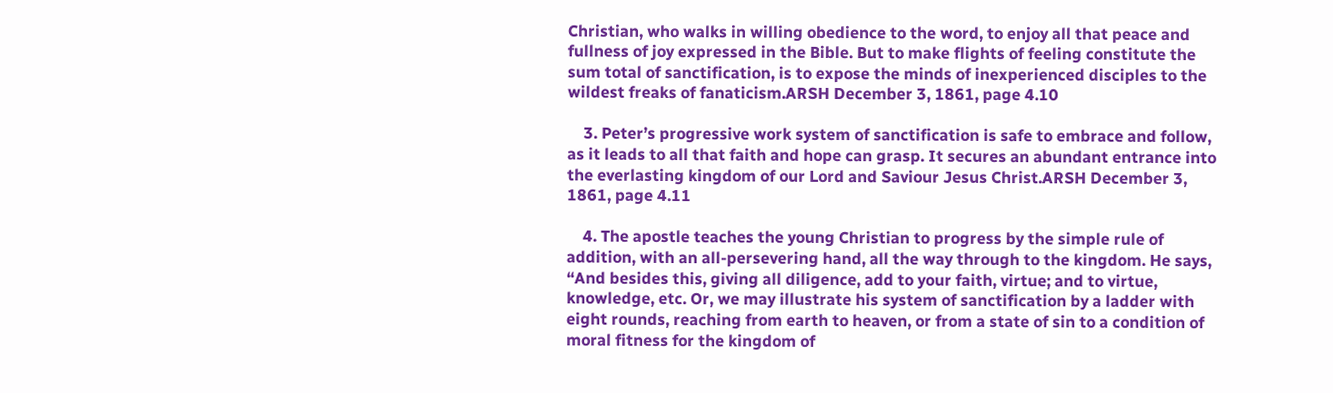Christian, who walks in willing obedience to the word, to enjoy all that peace and fullness of joy expressed in the Bible. But to make flights of feeling constitute the sum total of sanctification, is to expose the minds of inexperienced disciples to the wildest freaks of fanaticism.ARSH December 3, 1861, page 4.10

    3. Peter’s progressive work system of sanctification is safe to embrace and follow, as it leads to all that faith and hope can grasp. It secures an abundant entrance into the everlasting kingdom of our Lord and Saviour Jesus Christ.ARSH December 3, 1861, page 4.11

    4. The apostle teaches the young Christian to progress by the simple rule of addition, with an all-persevering hand, all the way through to the kingdom. He says, “And besides this, giving all diligence, add to your faith, virtue; and to virtue, knowledge, etc. Or, we may illustrate his system of sanctification by a ladder with eight rounds, reaching from earth to heaven, or from a state of sin to a condition of moral fitness for the kingdom of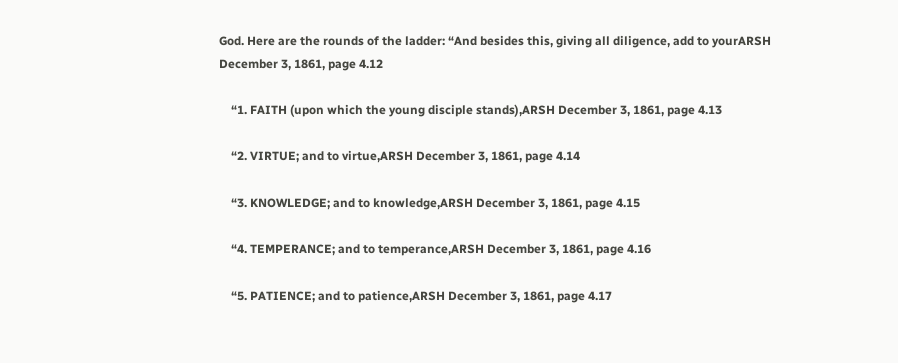God. Here are the rounds of the ladder: “And besides this, giving all diligence, add to yourARSH December 3, 1861, page 4.12

    “1. FAITH (upon which the young disciple stands),ARSH December 3, 1861, page 4.13

    “2. VIRTUE; and to virtue,ARSH December 3, 1861, page 4.14

    “3. KNOWLEDGE; and to knowledge,ARSH December 3, 1861, page 4.15

    “4. TEMPERANCE; and to temperance,ARSH December 3, 1861, page 4.16

    “5. PATIENCE; and to patience,ARSH December 3, 1861, page 4.17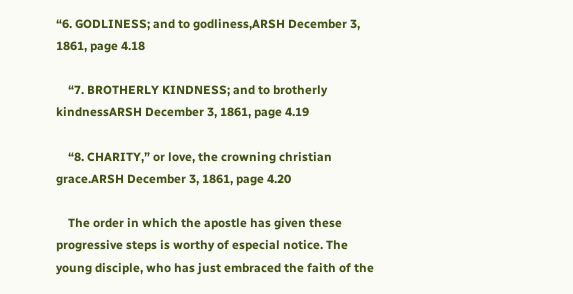“6. GODLINESS; and to godliness,ARSH December 3, 1861, page 4.18

    “7. BROTHERLY KINDNESS; and to brotherly kindnessARSH December 3, 1861, page 4.19

    “8. CHARITY,” or love, the crowning christian grace.ARSH December 3, 1861, page 4.20

    The order in which the apostle has given these progressive steps is worthy of especial notice. The young disciple, who has just embraced the faith of the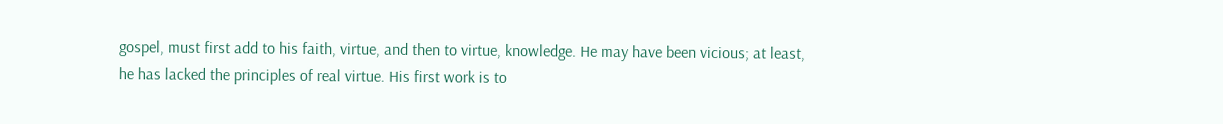gospel, must first add to his faith, virtue, and then to virtue, knowledge. He may have been vicious; at least, he has lacked the principles of real virtue. His first work is to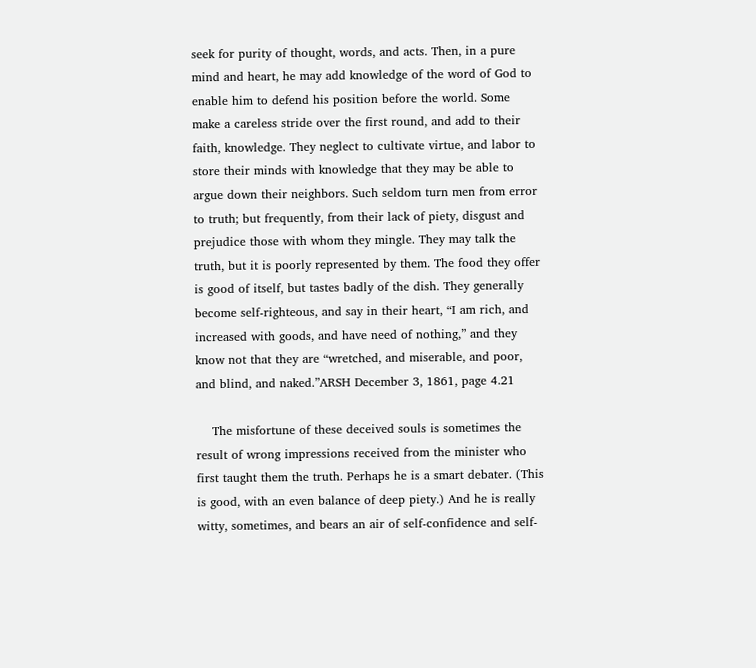seek for purity of thought, words, and acts. Then, in a pure mind and heart, he may add knowledge of the word of God to enable him to defend his position before the world. Some make a careless stride over the first round, and add to their faith, knowledge. They neglect to cultivate virtue, and labor to store their minds with knowledge that they may be able to argue down their neighbors. Such seldom turn men from error to truth; but frequently, from their lack of piety, disgust and prejudice those with whom they mingle. They may talk the truth, but it is poorly represented by them. The food they offer is good of itself, but tastes badly of the dish. They generally become self-righteous, and say in their heart, “I am rich, and increased with goods, and have need of nothing,” and they know not that they are “wretched, and miserable, and poor, and blind, and naked.”ARSH December 3, 1861, page 4.21

    The misfortune of these deceived souls is sometimes the result of wrong impressions received from the minister who first taught them the truth. Perhaps he is a smart debater. (This is good, with an even balance of deep piety.) And he is really witty, sometimes, and bears an air of self-confidence and self-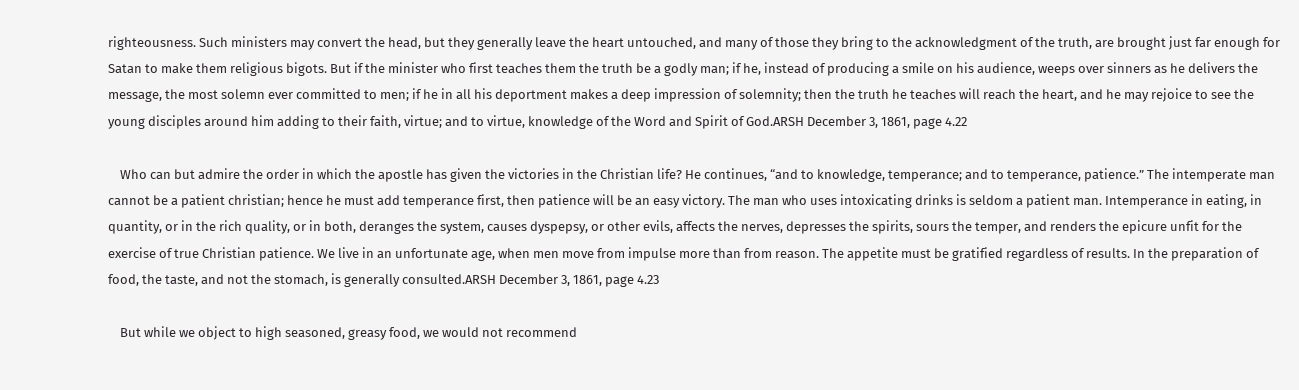righteousness. Such ministers may convert the head, but they generally leave the heart untouched, and many of those they bring to the acknowledgment of the truth, are brought just far enough for Satan to make them religious bigots. But if the minister who first teaches them the truth be a godly man; if he, instead of producing a smile on his audience, weeps over sinners as he delivers the message, the most solemn ever committed to men; if he in all his deportment makes a deep impression of solemnity; then the truth he teaches will reach the heart, and he may rejoice to see the young disciples around him adding to their faith, virtue; and to virtue, knowledge of the Word and Spirit of God.ARSH December 3, 1861, page 4.22

    Who can but admire the order in which the apostle has given the victories in the Christian life? He continues, “and to knowledge, temperance; and to temperance, patience.” The intemperate man cannot be a patient christian; hence he must add temperance first, then patience will be an easy victory. The man who uses intoxicating drinks is seldom a patient man. Intemperance in eating, in quantity, or in the rich quality, or in both, deranges the system, causes dyspepsy, or other evils, affects the nerves, depresses the spirits, sours the temper, and renders the epicure unfit for the exercise of true Christian patience. We live in an unfortunate age, when men move from impulse more than from reason. The appetite must be gratified regardless of results. In the preparation of food, the taste, and not the stomach, is generally consulted.ARSH December 3, 1861, page 4.23

    But while we object to high seasoned, greasy food, we would not recommend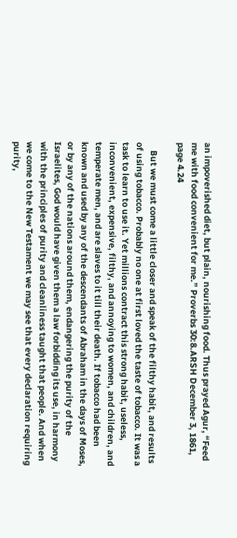an impoverished diet, but plain, nourishing food. Thus prayed Agur, “Feed me with food convenient for me.” Proverbs 30:8.ARSH December 3, 1861, page 4.24

    But we must come a little closer and speak of the filthy habit, and results of using tobacco. Probably no one at first loved the taste of tobacco. It was a task to learn to use it. Yet millions contract this strong habit, useless, inconvenient, expensive, filthy, and annoying to women, and children, and temperate men, and are slaves to it till their death. If tobacco had been known and used by any of the descendants of Abraham in the days of Moses, or by any of the nations around them, endangering the purity of the Israelites, God would have given them a law forbidding its use, in harmony with the principles of purity and cleanliness taught that people. And when we come to the New Testament we may see that every declaration requiring purity,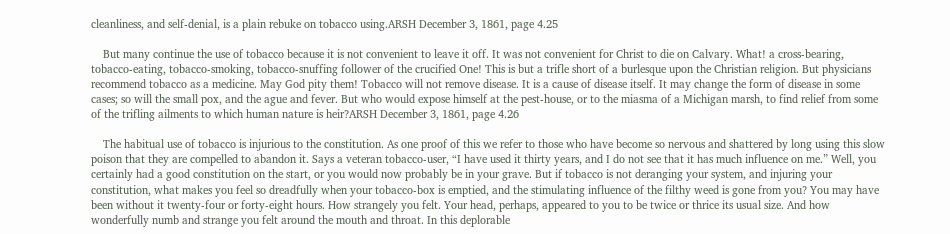cleanliness, and self-denial, is a plain rebuke on tobacco using.ARSH December 3, 1861, page 4.25

    But many continue the use of tobacco because it is not convenient to leave it off. It was not convenient for Christ to die on Calvary. What! a cross-bearing, tobacco-eating, tobacco-smoking, tobacco-snuffing follower of the crucified One! This is but a trifle short of a burlesque upon the Christian religion. But physicians recommend tobacco as a medicine. May God pity them! Tobacco will not remove disease. It is a cause of disease itself. It may change the form of disease in some cases; so will the small pox, and the ague and fever. But who would expose himself at the pest-house, or to the miasma of a Michigan marsh, to find relief from some of the trifling ailments to which human nature is heir?ARSH December 3, 1861, page 4.26

    The habitual use of tobacco is injurious to the constitution. As one proof of this we refer to those who have become so nervous and shattered by long using this slow poison that they are compelled to abandon it. Says a veteran tobacco-user, “I have used it thirty years, and I do not see that it has much influence on me.” Well, you certainly had a good constitution on the start, or you would now probably be in your grave. But if tobacco is not deranging your system, and injuring your constitution, what makes you feel so dreadfully when your tobacco-box is emptied, and the stimulating influence of the filthy weed is gone from you? You may have been without it twenty-four or forty-eight hours. How strangely you felt. Your head, perhaps, appeared to you to be twice or thrice its usual size. And how wonderfully numb and strange you felt around the mouth and throat. In this deplorable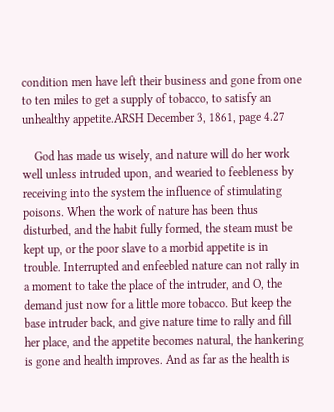condition men have left their business and gone from one to ten miles to get a supply of tobacco, to satisfy an unhealthy appetite.ARSH December 3, 1861, page 4.27

    God has made us wisely, and nature will do her work well unless intruded upon, and wearied to feebleness by receiving into the system the influence of stimulating poisons. When the work of nature has been thus disturbed, and the habit fully formed, the steam must be kept up, or the poor slave to a morbid appetite is in trouble. Interrupted and enfeebled nature can not rally in a moment to take the place of the intruder, and O, the demand just now for a little more tobacco. But keep the base intruder back, and give nature time to rally and fill her place, and the appetite becomes natural, the hankering is gone and health improves. And as far as the health is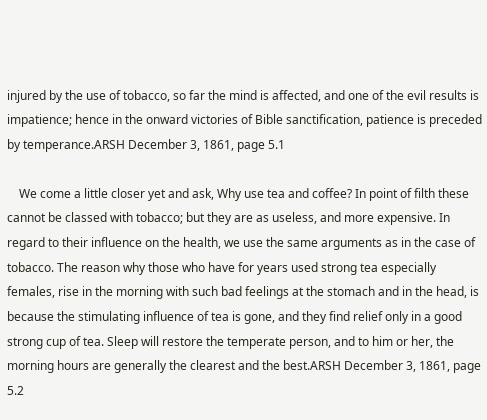injured by the use of tobacco, so far the mind is affected, and one of the evil results is impatience; hence in the onward victories of Bible sanctification, patience is preceded by temperance.ARSH December 3, 1861, page 5.1

    We come a little closer yet and ask, Why use tea and coffee? In point of filth these cannot be classed with tobacco; but they are as useless, and more expensive. In regard to their influence on the health, we use the same arguments as in the case of tobacco. The reason why those who have for years used strong tea especially females, rise in the morning with such bad feelings at the stomach and in the head, is because the stimulating influence of tea is gone, and they find relief only in a good strong cup of tea. Sleep will restore the temperate person, and to him or her, the morning hours are generally the clearest and the best.ARSH December 3, 1861, page 5.2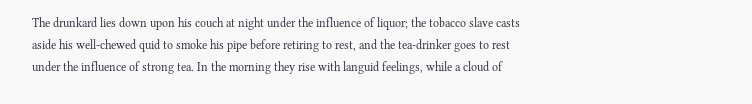The drunkard lies down upon his couch at night under the influence of liquor; the tobacco slave casts aside his well-chewed quid to smoke his pipe before retiring to rest, and the tea-drinker goes to rest under the influence of strong tea. In the morning they rise with languid feelings, while a cloud of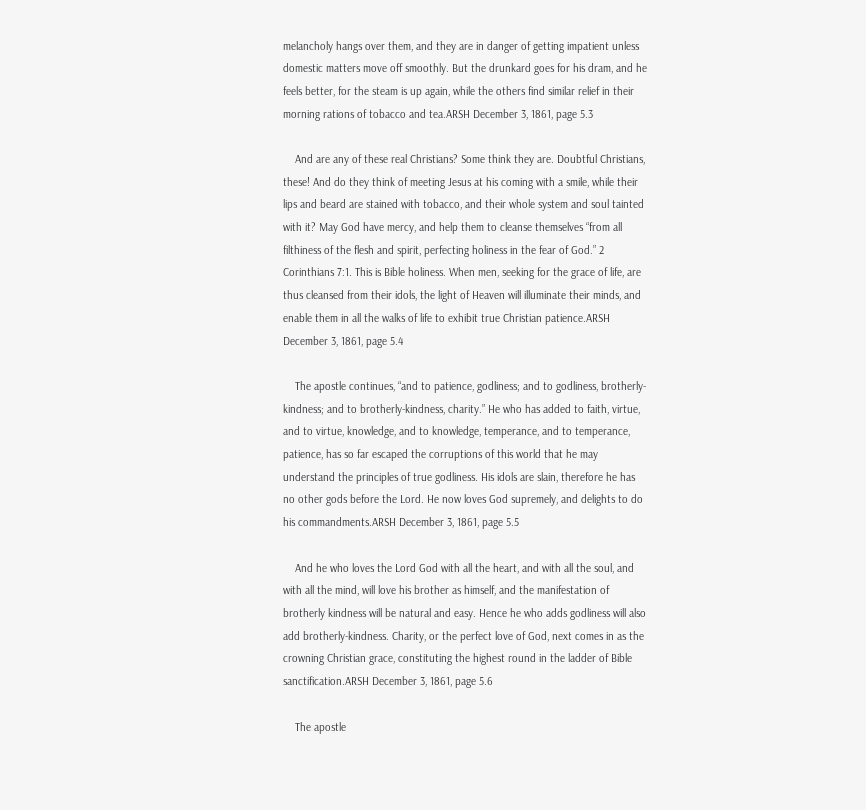melancholy hangs over them, and they are in danger of getting impatient unless domestic matters move off smoothly. But the drunkard goes for his dram, and he feels better, for the steam is up again, while the others find similar relief in their morning rations of tobacco and tea.ARSH December 3, 1861, page 5.3

    And are any of these real Christians? Some think they are. Doubtful Christians, these! And do they think of meeting Jesus at his coming with a smile, while their lips and beard are stained with tobacco, and their whole system and soul tainted with it? May God have mercy, and help them to cleanse themselves “from all filthiness of the flesh and spirit, perfecting holiness in the fear of God.” 2 Corinthians 7:1. This is Bible holiness. When men, seeking for the grace of life, are thus cleansed from their idols, the light of Heaven will illuminate their minds, and enable them in all the walks of life to exhibit true Christian patience.ARSH December 3, 1861, page 5.4

    The apostle continues, “and to patience, godliness; and to godliness, brotherly-kindness; and to brotherly-kindness, charity.” He who has added to faith, virtue, and to virtue, knowledge, and to knowledge, temperance, and to temperance, patience, has so far escaped the corruptions of this world that he may understand the principles of true godliness. His idols are slain, therefore he has no other gods before the Lord. He now loves God supremely, and delights to do his commandments.ARSH December 3, 1861, page 5.5

    And he who loves the Lord God with all the heart, and with all the soul, and with all the mind, will love his brother as himself, and the manifestation of brotherly kindness will be natural and easy. Hence he who adds godliness will also add brotherly-kindness. Charity, or the perfect love of God, next comes in as the crowning Christian grace, constituting the highest round in the ladder of Bible sanctification.ARSH December 3, 1861, page 5.6

    The apostle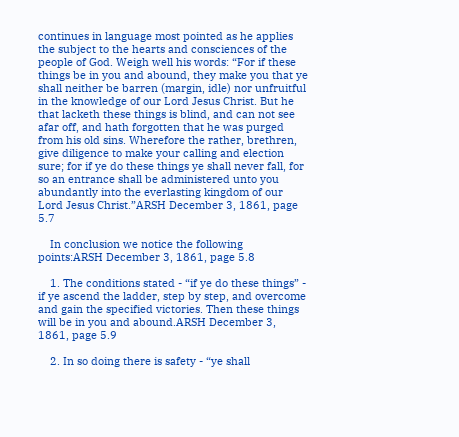continues in language most pointed as he applies the subject to the hearts and consciences of the people of God. Weigh well his words: “For if these things be in you and abound, they make you that ye shall neither be barren (margin, idle) nor unfruitful in the knowledge of our Lord Jesus Christ. But he that lacketh these things is blind, and can not see afar off, and hath forgotten that he was purged from his old sins. Wherefore the rather, brethren, give diligence to make your calling and election sure; for if ye do these things ye shall never fall, for so an entrance shall be administered unto you abundantly into the everlasting kingdom of our Lord Jesus Christ.”ARSH December 3, 1861, page 5.7

    In conclusion we notice the following points:ARSH December 3, 1861, page 5.8

    1. The conditions stated - “if ye do these things” - if ye ascend the ladder, step by step, and overcome and gain the specified victories. Then these things will be in you and abound.ARSH December 3, 1861, page 5.9

    2. In so doing there is safety - “ye shall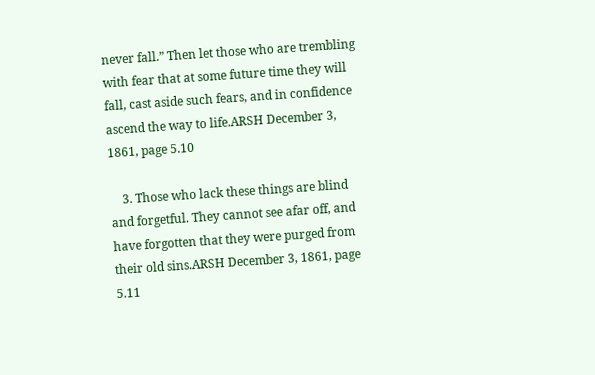never fall.” Then let those who are trembling with fear that at some future time they will fall, cast aside such fears, and in confidence ascend the way to life.ARSH December 3, 1861, page 5.10

    3. Those who lack these things are blind and forgetful. They cannot see afar off, and have forgotten that they were purged from their old sins.ARSH December 3, 1861, page 5.11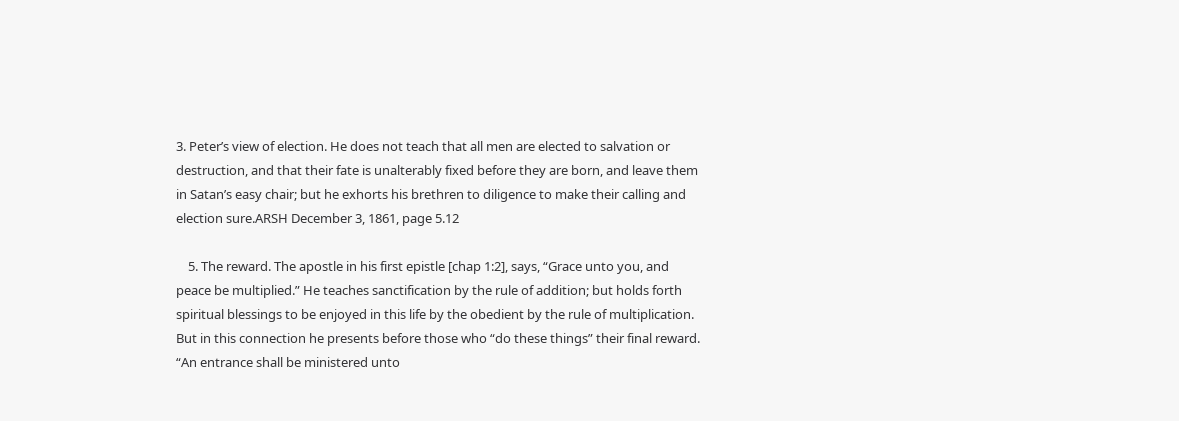3. Peter’s view of election. He does not teach that all men are elected to salvation or destruction, and that their fate is unalterably fixed before they are born, and leave them in Satan’s easy chair; but he exhorts his brethren to diligence to make their calling and election sure.ARSH December 3, 1861, page 5.12

    5. The reward. The apostle in his first epistle [chap 1:2], says, “Grace unto you, and peace be multiplied.” He teaches sanctification by the rule of addition; but holds forth spiritual blessings to be enjoyed in this life by the obedient by the rule of multiplication. But in this connection he presents before those who “do these things” their final reward. “An entrance shall be ministered unto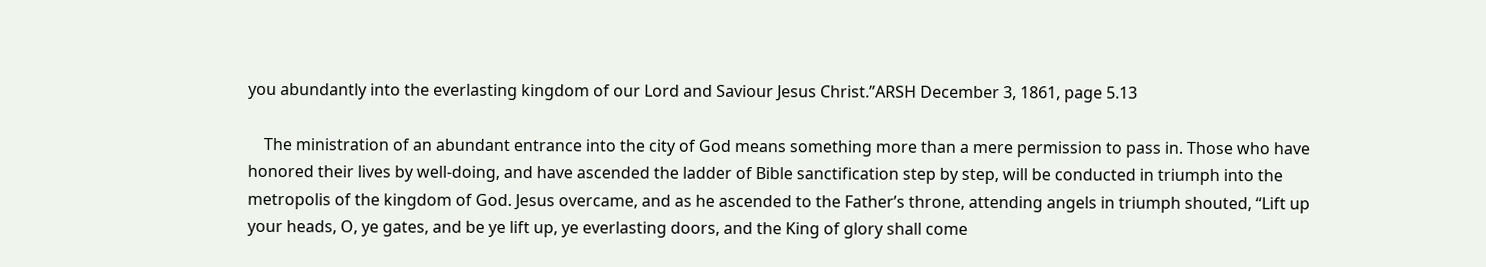you abundantly into the everlasting kingdom of our Lord and Saviour Jesus Christ.”ARSH December 3, 1861, page 5.13

    The ministration of an abundant entrance into the city of God means something more than a mere permission to pass in. Those who have honored their lives by well-doing, and have ascended the ladder of Bible sanctification step by step, will be conducted in triumph into the metropolis of the kingdom of God. Jesus overcame, and as he ascended to the Father’s throne, attending angels in triumph shouted, “Lift up your heads, O, ye gates, and be ye lift up, ye everlasting doors, and the King of glory shall come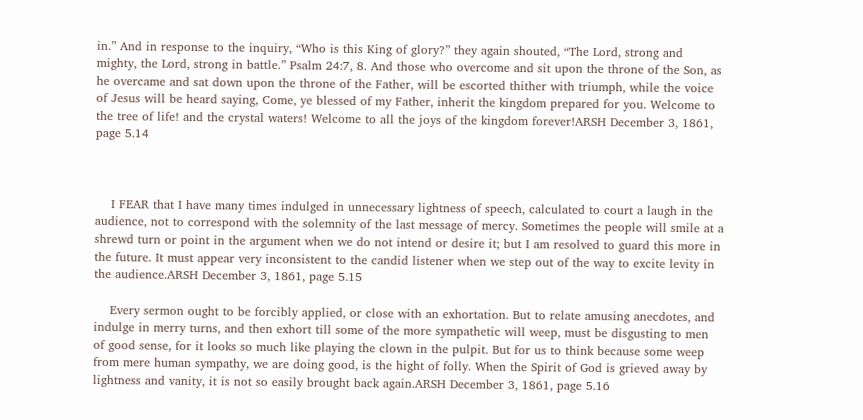in.” And in response to the inquiry, “Who is this King of glory?” they again shouted, “The Lord, strong and mighty, the Lord, strong in battle.” Psalm 24:7, 8. And those who overcome and sit upon the throne of the Son, as he overcame and sat down upon the throne of the Father, will be escorted thither with triumph, while the voice of Jesus will be heard saying, Come, ye blessed of my Father, inherit the kingdom prepared for you. Welcome to the tree of life! and the crystal waters! Welcome to all the joys of the kingdom forever!ARSH December 3, 1861, page 5.14



    I FEAR that I have many times indulged in unnecessary lightness of speech, calculated to court a laugh in the audience, not to correspond with the solemnity of the last message of mercy. Sometimes the people will smile at a shrewd turn or point in the argument when we do not intend or desire it; but I am resolved to guard this more in the future. It must appear very inconsistent to the candid listener when we step out of the way to excite levity in the audience.ARSH December 3, 1861, page 5.15

    Every sermon ought to be forcibly applied, or close with an exhortation. But to relate amusing anecdotes, and indulge in merry turns, and then exhort till some of the more sympathetic will weep, must be disgusting to men of good sense, for it looks so much like playing the clown in the pulpit. But for us to think because some weep from mere human sympathy, we are doing good, is the hight of folly. When the Spirit of God is grieved away by lightness and vanity, it is not so easily brought back again.ARSH December 3, 1861, page 5.16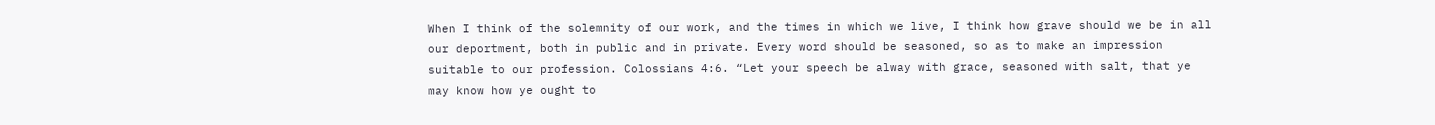When I think of the solemnity of our work, and the times in which we live, I think how grave should we be in all our deportment, both in public and in private. Every word should be seasoned, so as to make an impression suitable to our profession. Colossians 4:6. “Let your speech be alway with grace, seasoned with salt, that ye may know how ye ought to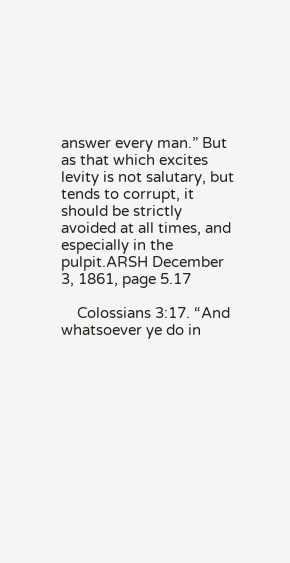answer every man.” But as that which excites levity is not salutary, but tends to corrupt, it should be strictly avoided at all times, and especially in the pulpit.ARSH December 3, 1861, page 5.17

    Colossians 3:17. “And whatsoever ye do in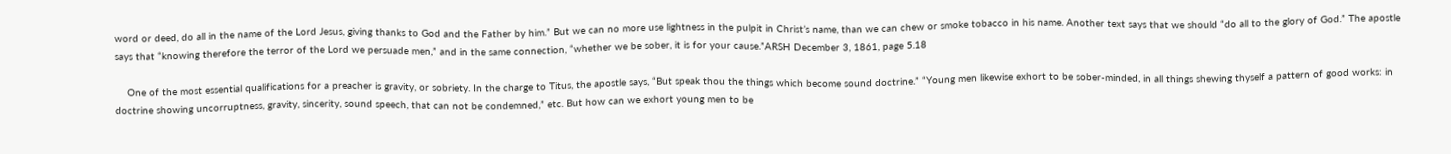word or deed, do all in the name of the Lord Jesus, giving thanks to God and the Father by him.” But we can no more use lightness in the pulpit in Christ’s name, than we can chew or smoke tobacco in his name. Another text says that we should “do all to the glory of God.” The apostle says that “knowing therefore the terror of the Lord we persuade men,” and in the same connection, “whether we be sober, it is for your cause.”ARSH December 3, 1861, page 5.18

    One of the most essential qualifications for a preacher is gravity, or sobriety. In the charge to Titus, the apostle says, “But speak thou the things which become sound doctrine.” “Young men likewise exhort to be sober-minded, in all things shewing thyself a pattern of good works: in doctrine showing uncorruptness, gravity, sincerity, sound speech, that can not be condemned,” etc. But how can we exhort young men to be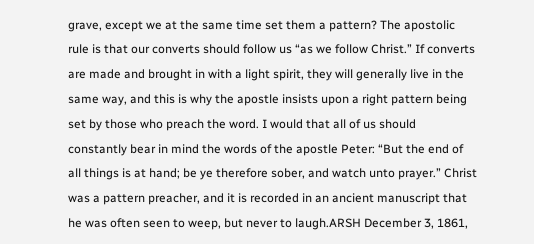grave, except we at the same time set them a pattern? The apostolic rule is that our converts should follow us “as we follow Christ.” If converts are made and brought in with a light spirit, they will generally live in the same way, and this is why the apostle insists upon a right pattern being set by those who preach the word. I would that all of us should constantly bear in mind the words of the apostle Peter: “But the end of all things is at hand; be ye therefore sober, and watch unto prayer.” Christ was a pattern preacher, and it is recorded in an ancient manuscript that he was often seen to weep, but never to laugh.ARSH December 3, 1861,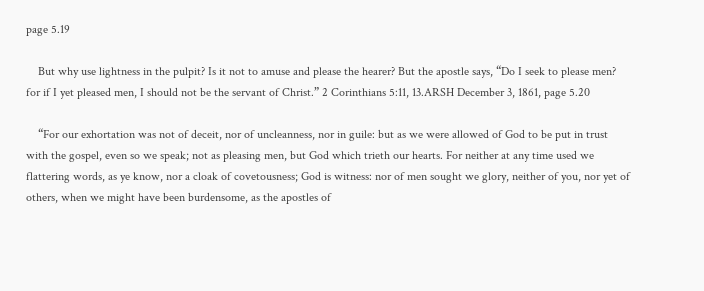page 5.19

    But why use lightness in the pulpit? Is it not to amuse and please the hearer? But the apostle says, “Do I seek to please men? for if I yet pleased men, I should not be the servant of Christ.” 2 Corinthians 5:11, 13.ARSH December 3, 1861, page 5.20

    “For our exhortation was not of deceit, nor of uncleanness, nor in guile: but as we were allowed of God to be put in trust with the gospel, even so we speak; not as pleasing men, but God which trieth our hearts. For neither at any time used we flattering words, as ye know, nor a cloak of covetousness; God is witness: nor of men sought we glory, neither of you, nor yet of others, when we might have been burdensome, as the apostles of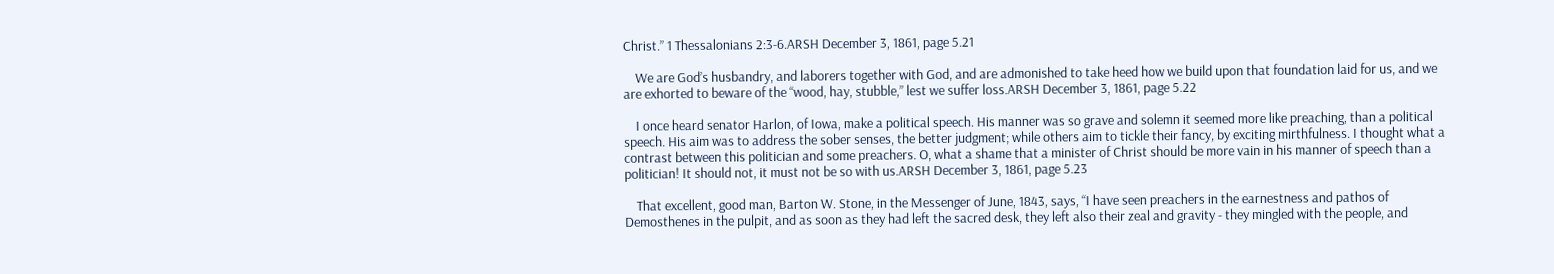Christ.” 1 Thessalonians 2:3-6.ARSH December 3, 1861, page 5.21

    We are God’s husbandry, and laborers together with God, and are admonished to take heed how we build upon that foundation laid for us, and we are exhorted to beware of the “wood, hay, stubble,” lest we suffer loss.ARSH December 3, 1861, page 5.22

    I once heard senator Harlon, of Iowa, make a political speech. His manner was so grave and solemn it seemed more like preaching, than a political speech. His aim was to address the sober senses, the better judgment; while others aim to tickle their fancy, by exciting mirthfulness. I thought what a contrast between this politician and some preachers. O, what a shame that a minister of Christ should be more vain in his manner of speech than a politician! It should not, it must not be so with us.ARSH December 3, 1861, page 5.23

    That excellent, good man, Barton W. Stone, in the Messenger of June, 1843, says, “I have seen preachers in the earnestness and pathos of Demosthenes in the pulpit, and as soon as they had left the sacred desk, they left also their zeal and gravity - they mingled with the people, and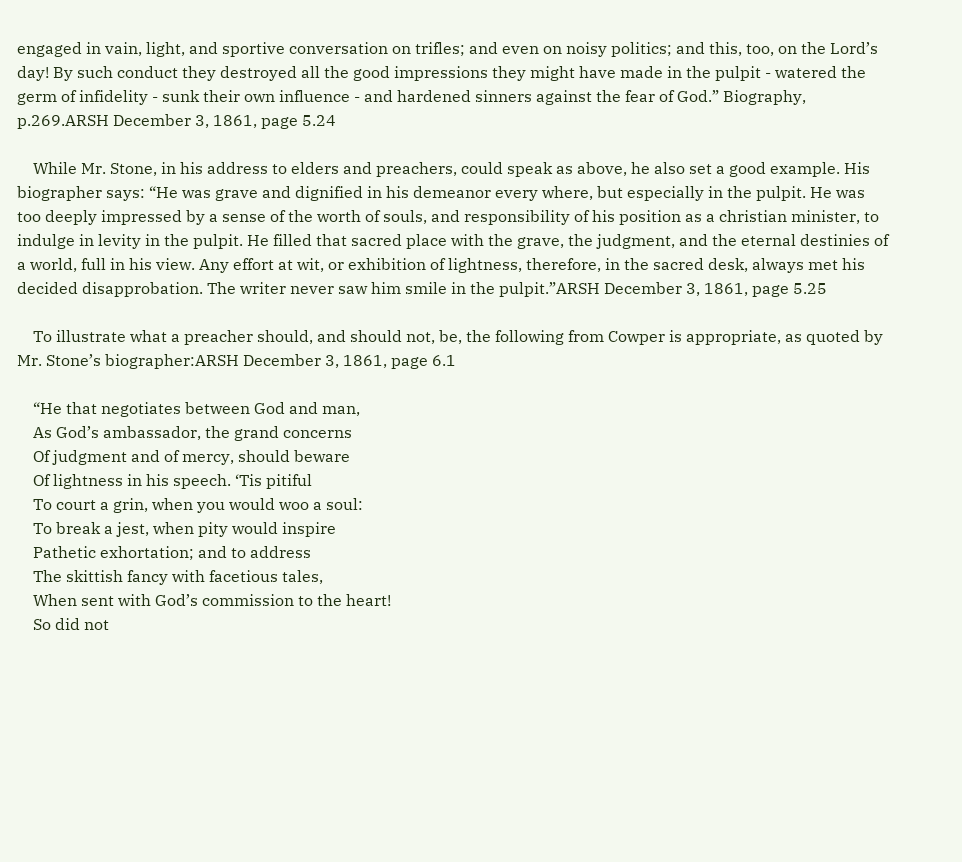engaged in vain, light, and sportive conversation on trifles; and even on noisy politics; and this, too, on the Lord’s day! By such conduct they destroyed all the good impressions they might have made in the pulpit - watered the germ of infidelity - sunk their own influence - and hardened sinners against the fear of God.” Biography, p.269.ARSH December 3, 1861, page 5.24

    While Mr. Stone, in his address to elders and preachers, could speak as above, he also set a good example. His biographer says: “He was grave and dignified in his demeanor every where, but especially in the pulpit. He was too deeply impressed by a sense of the worth of souls, and responsibility of his position as a christian minister, to indulge in levity in the pulpit. He filled that sacred place with the grave, the judgment, and the eternal destinies of a world, full in his view. Any effort at wit, or exhibition of lightness, therefore, in the sacred desk, always met his decided disapprobation. The writer never saw him smile in the pulpit.”ARSH December 3, 1861, page 5.25

    To illustrate what a preacher should, and should not, be, the following from Cowper is appropriate, as quoted by Mr. Stone’s biographer:ARSH December 3, 1861, page 6.1

    “He that negotiates between God and man,
    As God’s ambassador, the grand concerns
    Of judgment and of mercy, should beware
    Of lightness in his speech. ‘Tis pitiful
    To court a grin, when you would woo a soul:
    To break a jest, when pity would inspire
    Pathetic exhortation; and to address
    The skittish fancy with facetious tales,
    When sent with God’s commission to the heart!
    So did not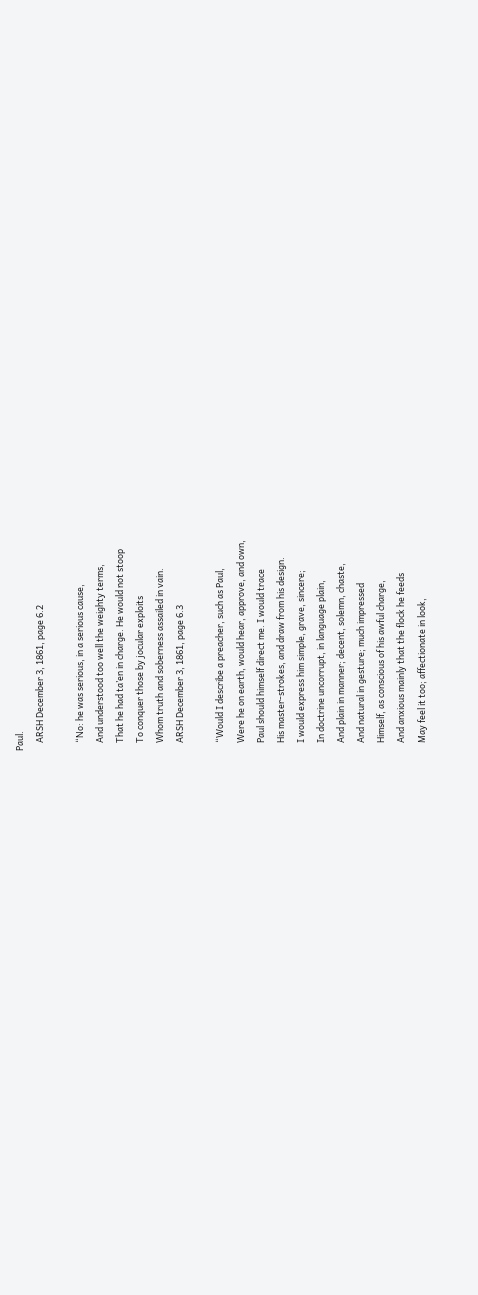Paul.
    ARSH December 3, 1861, page 6.2

    “No: he was serious, in a serious cause,
    And understood too well the weighty terms,
    That he had ta’en in charge. He would not stoop
    To conquer those by jocular exploits
    Whom truth and soberness assailed in vain.
    ARSH December 3, 1861, page 6.3

    “Would I describe a preacher, such as Paul,
    Were he on earth, would hear, approve, and own,
    Paul should himself direct me. I would trace
    His master-strokes, and draw from his design.
    I would express him simple, grave, sincere;
    In doctrine uncorrupt, in language plain,
    And plain in manner; decent, solemn, chaste,
    And natural in gesture; much impressed
    Himself, as conscious of his awful charge,
    And anxious mainly that the flock he feeds
    May feel it too; affectionate in look,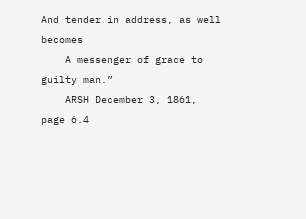And tender in address, as well becomes
    A messenger of grace to guilty man.”
    ARSH December 3, 1861, page 6.4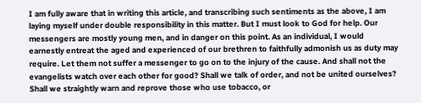I am fully aware that in writing this article, and transcribing such sentiments as the above, I am laying myself under double responsibility in this matter. But I must look to God for help. Our messengers are mostly young men, and in danger on this point. As an individual, I would earnestly entreat the aged and experienced of our brethren to faithfully admonish us as duty may require. Let them not suffer a messenger to go on to the injury of the cause. And shall not the evangelists watch over each other for good? Shall we talk of order, and not be united ourselves? Shall we straightly warn and reprove those who use tobacco, or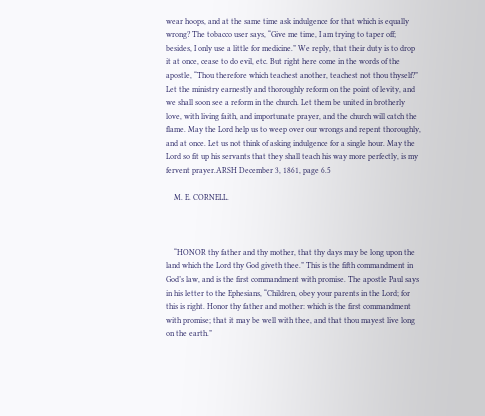wear hoops, and at the same time ask indulgence for that which is equally wrong? The tobacco user says, “Give me time, I am trying to taper off; besides, I only use a little for medicine.” We reply, that their duty is to drop it at once, cease to do evil, etc. But right here come in the words of the apostle, “Thou therefore which teachest another, teachest not thou thyself?” Let the ministry earnestly and thoroughly reform on the point of levity, and we shall soon see a reform in the church. Let them be united in brotherly love, with living faith, and importunate prayer, and the church will catch the flame. May the Lord help us to weep over our wrongs and repent thoroughly, and at once. Let us not think of asking indulgence for a single hour. May the Lord so fit up his servants that they shall teach his way more perfectly, is my fervent prayer.ARSH December 3, 1861, page 6.5

    M. E. CORNELL.



    “HONOR thy father and thy mother, that thy days may be long upon the land which the Lord thy God giveth thee.” This is the fifth commandment in God’s law, and is the first commandment with promise. The apostle Paul says in his letter to the Ephesians, “Children, obey your parents in the Lord; for this is right. Honor thy father and mother: which is the first commandment with promise; that it may be well with thee, and that thou mayest live long on the earth.”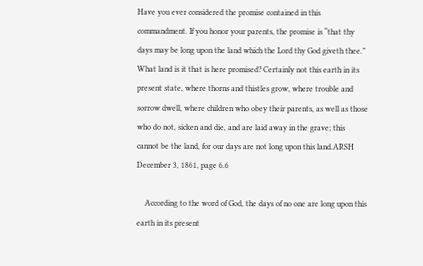Have you ever considered the promise contained in this commandment. If you honor your parents, the promise is “that thy days may be long upon the land which the Lord thy God giveth thee.” What land is it that is here promised? Certainly not this earth in its present state, where thorns and thistles grow, where trouble and sorrow dwell, where children who obey their parents, as well as those who do not, sicken and die, and are laid away in the grave; this cannot be the land, for our days are not long upon this land.ARSH December 3, 1861, page 6.6

    According to the word of God, the days of no one are long upon this earth in its present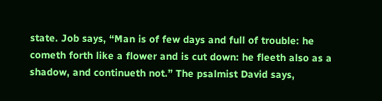state. Job says, “Man is of few days and full of trouble: he cometh forth like a flower and is cut down: he fleeth also as a shadow, and continueth not.” The psalmist David says,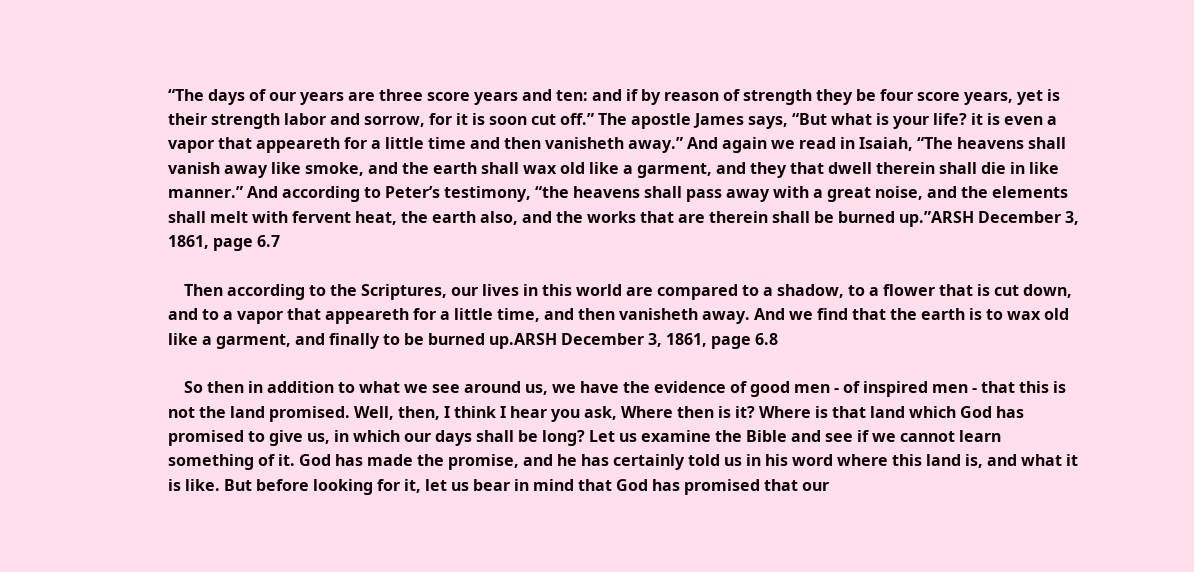“The days of our years are three score years and ten: and if by reason of strength they be four score years, yet is their strength labor and sorrow, for it is soon cut off.” The apostle James says, “But what is your life? it is even a vapor that appeareth for a little time and then vanisheth away.” And again we read in Isaiah, “The heavens shall vanish away like smoke, and the earth shall wax old like a garment, and they that dwell therein shall die in like manner.” And according to Peter’s testimony, “the heavens shall pass away with a great noise, and the elements shall melt with fervent heat, the earth also, and the works that are therein shall be burned up.”ARSH December 3, 1861, page 6.7

    Then according to the Scriptures, our lives in this world are compared to a shadow, to a flower that is cut down, and to a vapor that appeareth for a little time, and then vanisheth away. And we find that the earth is to wax old like a garment, and finally to be burned up.ARSH December 3, 1861, page 6.8

    So then in addition to what we see around us, we have the evidence of good men - of inspired men - that this is not the land promised. Well, then, I think I hear you ask, Where then is it? Where is that land which God has promised to give us, in which our days shall be long? Let us examine the Bible and see if we cannot learn something of it. God has made the promise, and he has certainly told us in his word where this land is, and what it is like. But before looking for it, let us bear in mind that God has promised that our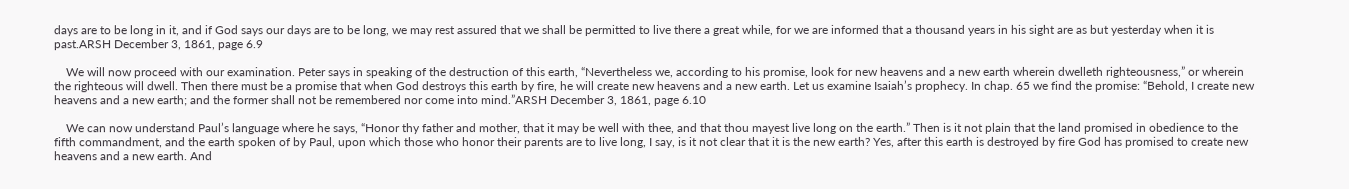days are to be long in it, and if God says our days are to be long, we may rest assured that we shall be permitted to live there a great while, for we are informed that a thousand years in his sight are as but yesterday when it is past.ARSH December 3, 1861, page 6.9

    We will now proceed with our examination. Peter says in speaking of the destruction of this earth, “Nevertheless we, according to his promise, look for new heavens and a new earth wherein dwelleth righteousness,” or wherein the righteous will dwell. Then there must be a promise that when God destroys this earth by fire, he will create new heavens and a new earth. Let us examine Isaiah’s prophecy. In chap. 65 we find the promise: “Behold, I create new heavens and a new earth; and the former shall not be remembered nor come into mind.”ARSH December 3, 1861, page 6.10

    We can now understand Paul’s language where he says, “Honor thy father and mother, that it may be well with thee, and that thou mayest live long on the earth.” Then is it not plain that the land promised in obedience to the fifth commandment, and the earth spoken of by Paul, upon which those who honor their parents are to live long, I say, is it not clear that it is the new earth? Yes, after this earth is destroyed by fire God has promised to create new heavens and a new earth. And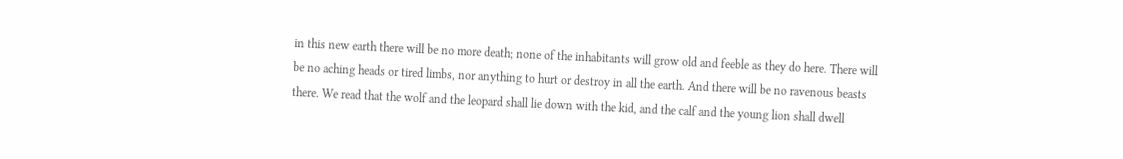in this new earth there will be no more death; none of the inhabitants will grow old and feeble as they do here. There will be no aching heads or tired limbs, nor anything to hurt or destroy in all the earth. And there will be no ravenous beasts there. We read that the wolf and the leopard shall lie down with the kid, and the calf and the young lion shall dwell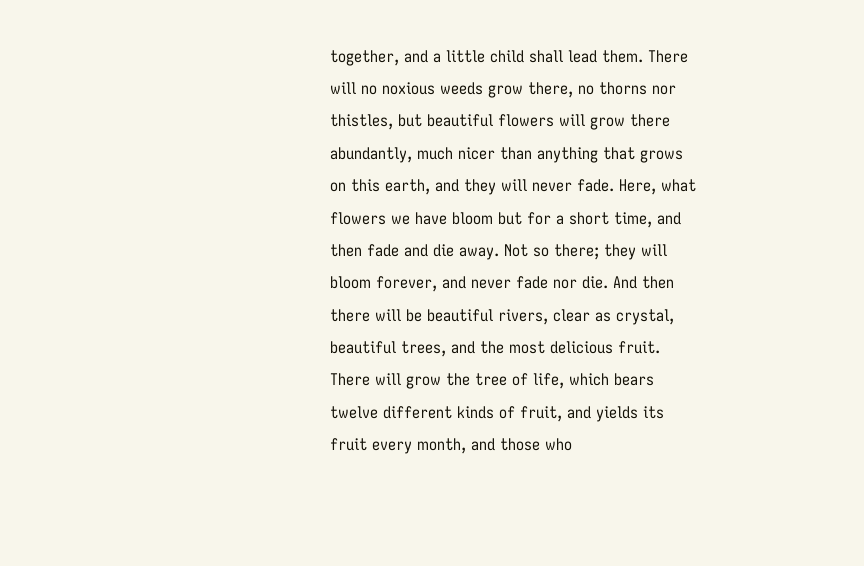together, and a little child shall lead them. There will no noxious weeds grow there, no thorns nor thistles, but beautiful flowers will grow there abundantly, much nicer than anything that grows on this earth, and they will never fade. Here, what flowers we have bloom but for a short time, and then fade and die away. Not so there; they will bloom forever, and never fade nor die. And then there will be beautiful rivers, clear as crystal, beautiful trees, and the most delicious fruit. There will grow the tree of life, which bears twelve different kinds of fruit, and yields its fruit every month, and those who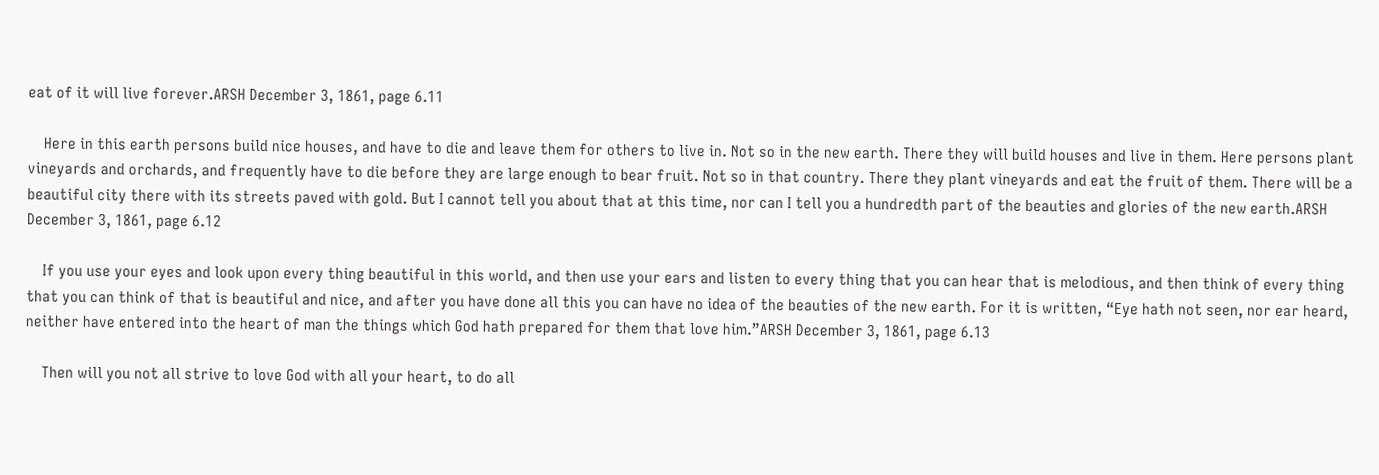eat of it will live forever.ARSH December 3, 1861, page 6.11

    Here in this earth persons build nice houses, and have to die and leave them for others to live in. Not so in the new earth. There they will build houses and live in them. Here persons plant vineyards and orchards, and frequently have to die before they are large enough to bear fruit. Not so in that country. There they plant vineyards and eat the fruit of them. There will be a beautiful city there with its streets paved with gold. But I cannot tell you about that at this time, nor can I tell you a hundredth part of the beauties and glories of the new earth.ARSH December 3, 1861, page 6.12

    If you use your eyes and look upon every thing beautiful in this world, and then use your ears and listen to every thing that you can hear that is melodious, and then think of every thing that you can think of that is beautiful and nice, and after you have done all this you can have no idea of the beauties of the new earth. For it is written, “Eye hath not seen, nor ear heard, neither have entered into the heart of man the things which God hath prepared for them that love him.”ARSH December 3, 1861, page 6.13

    Then will you not all strive to love God with all your heart, to do all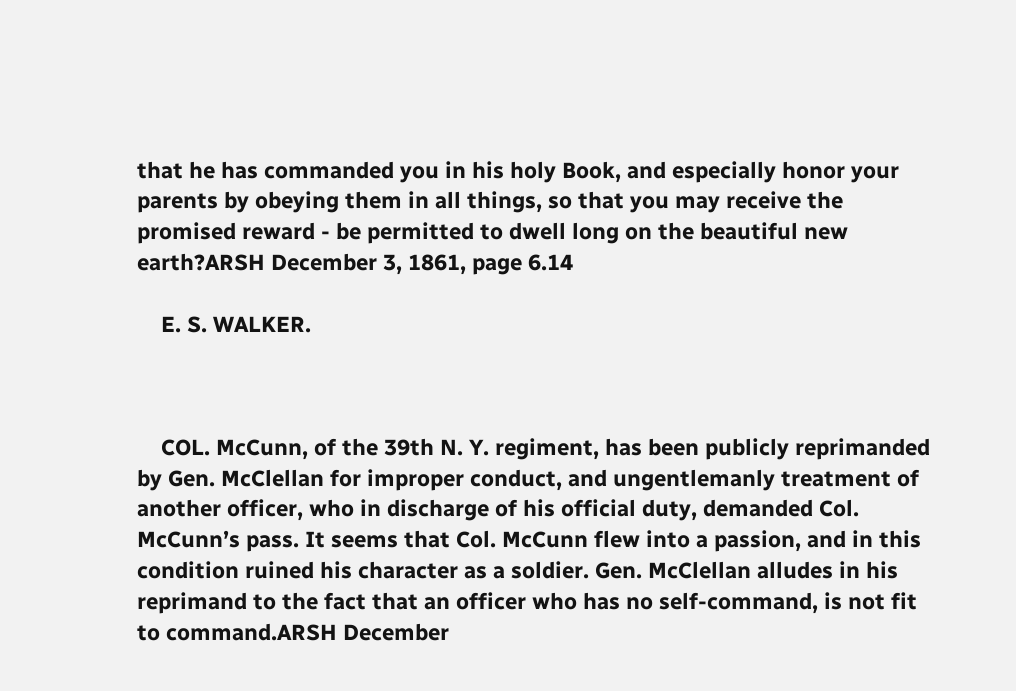that he has commanded you in his holy Book, and especially honor your parents by obeying them in all things, so that you may receive the promised reward - be permitted to dwell long on the beautiful new earth?ARSH December 3, 1861, page 6.14

    E. S. WALKER.



    COL. McCunn, of the 39th N. Y. regiment, has been publicly reprimanded by Gen. McClellan for improper conduct, and ungentlemanly treatment of another officer, who in discharge of his official duty, demanded Col. McCunn’s pass. It seems that Col. McCunn flew into a passion, and in this condition ruined his character as a soldier. Gen. McClellan alludes in his reprimand to the fact that an officer who has no self-command, is not fit to command.ARSH December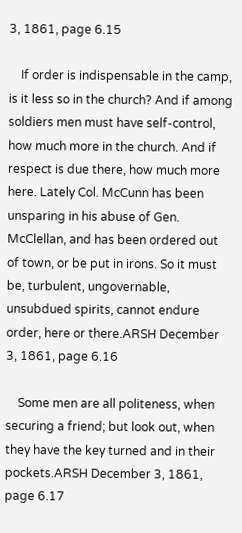3, 1861, page 6.15

    If order is indispensable in the camp, is it less so in the church? And if among soldiers men must have self-control, how much more in the church. And if respect is due there, how much more here. Lately Col. McCunn has been unsparing in his abuse of Gen. McClellan, and has been ordered out of town, or be put in irons. So it must be, turbulent, ungovernable, unsubdued spirits, cannot endure order, here or there.ARSH December 3, 1861, page 6.16

    Some men are all politeness, when securing a friend; but look out, when they have the key turned and in their pockets.ARSH December 3, 1861, page 6.17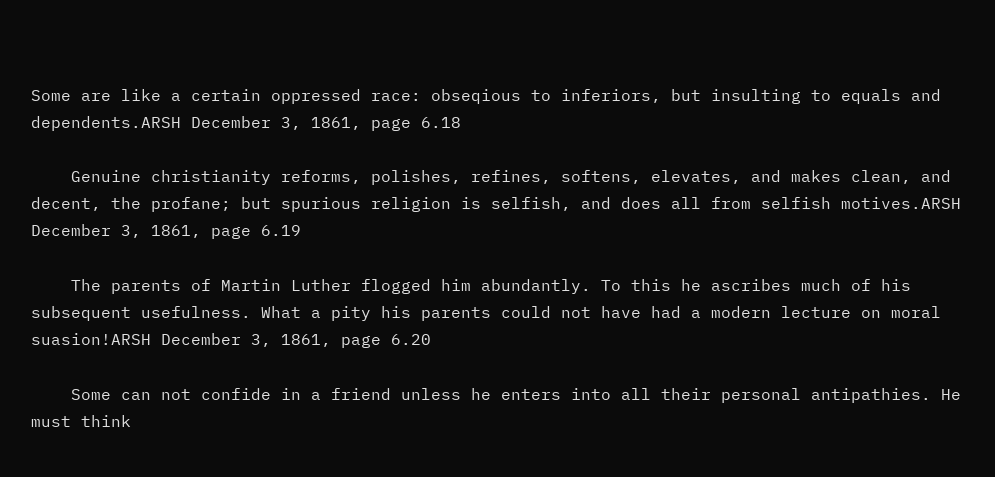Some are like a certain oppressed race: obseqious to inferiors, but insulting to equals and dependents.ARSH December 3, 1861, page 6.18

    Genuine christianity reforms, polishes, refines, softens, elevates, and makes clean, and decent, the profane; but spurious religion is selfish, and does all from selfish motives.ARSH December 3, 1861, page 6.19

    The parents of Martin Luther flogged him abundantly. To this he ascribes much of his subsequent usefulness. What a pity his parents could not have had a modern lecture on moral suasion!ARSH December 3, 1861, page 6.20

    Some can not confide in a friend unless he enters into all their personal antipathies. He must think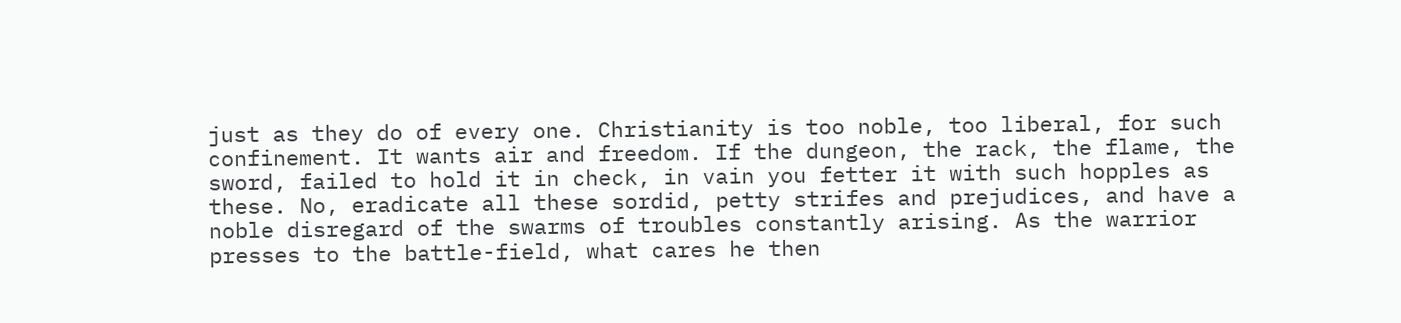just as they do of every one. Christianity is too noble, too liberal, for such confinement. It wants air and freedom. If the dungeon, the rack, the flame, the sword, failed to hold it in check, in vain you fetter it with such hopples as these. No, eradicate all these sordid, petty strifes and prejudices, and have a noble disregard of the swarms of troubles constantly arising. As the warrior presses to the battle-field, what cares he then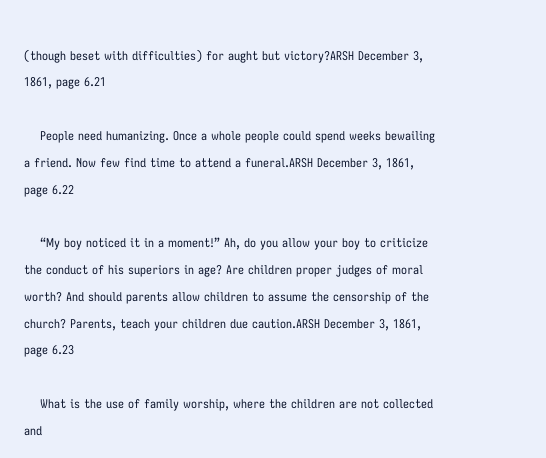(though beset with difficulties) for aught but victory?ARSH December 3, 1861, page 6.21

    People need humanizing. Once a whole people could spend weeks bewailing a friend. Now few find time to attend a funeral.ARSH December 3, 1861, page 6.22

    “My boy noticed it in a moment!” Ah, do you allow your boy to criticize the conduct of his superiors in age? Are children proper judges of moral worth? And should parents allow children to assume the censorship of the church? Parents, teach your children due caution.ARSH December 3, 1861, page 6.23

    What is the use of family worship, where the children are not collected and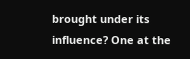brought under its influence? One at the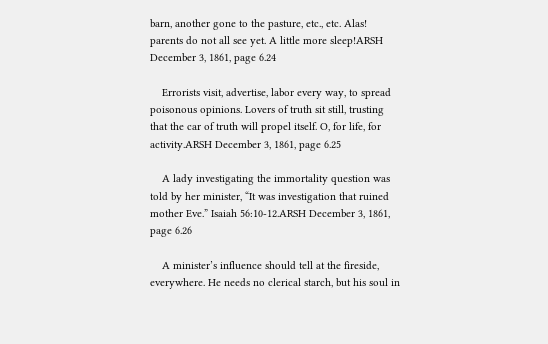barn, another gone to the pasture, etc., etc. Alas! parents do not all see yet. A little more sleep!ARSH December 3, 1861, page 6.24

    Errorists visit, advertise, labor every way, to spread poisonous opinions. Lovers of truth sit still, trusting that the car of truth will propel itself. O, for life, for activity.ARSH December 3, 1861, page 6.25

    A lady investigating the immortality question was told by her minister, “It was investigation that ruined mother Eve.” Isaiah 56:10-12.ARSH December 3, 1861, page 6.26

    A minister’s influence should tell at the fireside, everywhere. He needs no clerical starch, but his soul in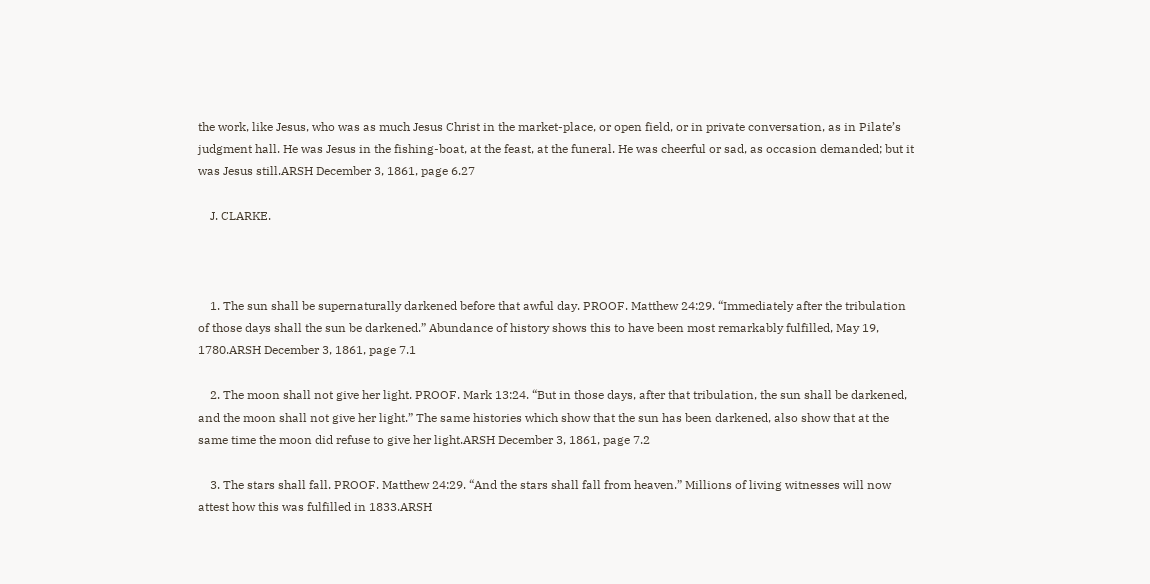the work, like Jesus, who was as much Jesus Christ in the market-place, or open field, or in private conversation, as in Pilate’s judgment hall. He was Jesus in the fishing-boat, at the feast, at the funeral. He was cheerful or sad, as occasion demanded; but it was Jesus still.ARSH December 3, 1861, page 6.27

    J. CLARKE.



    1. The sun shall be supernaturally darkened before that awful day. PROOF. Matthew 24:29. “Immediately after the tribulation of those days shall the sun be darkened.” Abundance of history shows this to have been most remarkably fulfilled, May 19, 1780.ARSH December 3, 1861, page 7.1

    2. The moon shall not give her light. PROOF. Mark 13:24. “But in those days, after that tribulation, the sun shall be darkened, and the moon shall not give her light.” The same histories which show that the sun has been darkened, also show that at the same time the moon did refuse to give her light.ARSH December 3, 1861, page 7.2

    3. The stars shall fall. PROOF. Matthew 24:29. “And the stars shall fall from heaven.” Millions of living witnesses will now attest how this was fulfilled in 1833.ARSH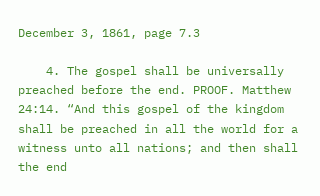December 3, 1861, page 7.3

    4. The gospel shall be universally preached before the end. PROOF. Matthew 24:14. “And this gospel of the kingdom shall be preached in all the world for a witness unto all nations; and then shall the end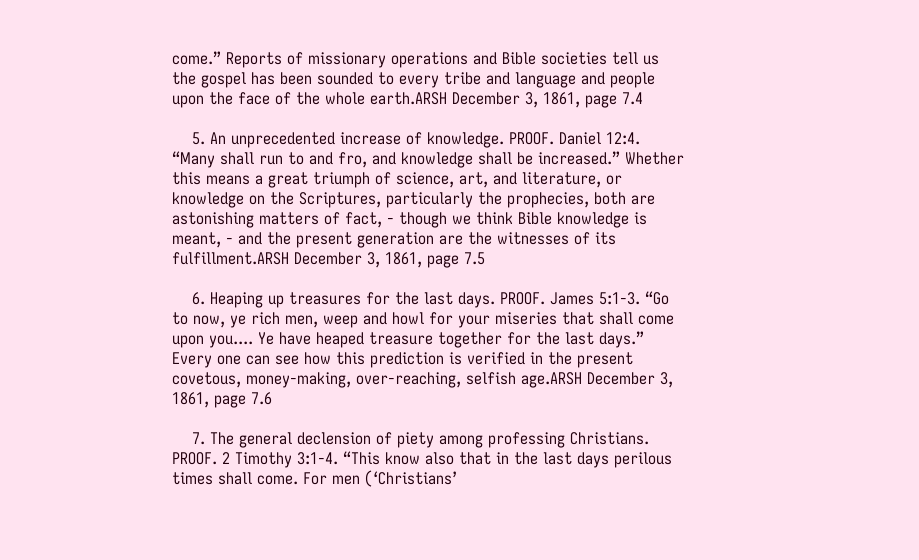come.” Reports of missionary operations and Bible societies tell us the gospel has been sounded to every tribe and language and people upon the face of the whole earth.ARSH December 3, 1861, page 7.4

    5. An unprecedented increase of knowledge. PROOF. Daniel 12:4. “Many shall run to and fro, and knowledge shall be increased.” Whether this means a great triumph of science, art, and literature, or knowledge on the Scriptures, particularly the prophecies, both are astonishing matters of fact, - though we think Bible knowledge is meant, - and the present generation are the witnesses of its fulfillment.ARSH December 3, 1861, page 7.5

    6. Heaping up treasures for the last days. PROOF. James 5:1-3. “Go to now, ye rich men, weep and howl for your miseries that shall come upon you.... Ye have heaped treasure together for the last days.” Every one can see how this prediction is verified in the present covetous, money-making, over-reaching, selfish age.ARSH December 3, 1861, page 7.6

    7. The general declension of piety among professing Christians. PROOF. 2 Timothy 3:1-4. “This know also that in the last days perilous times shall come. For men (‘Christians’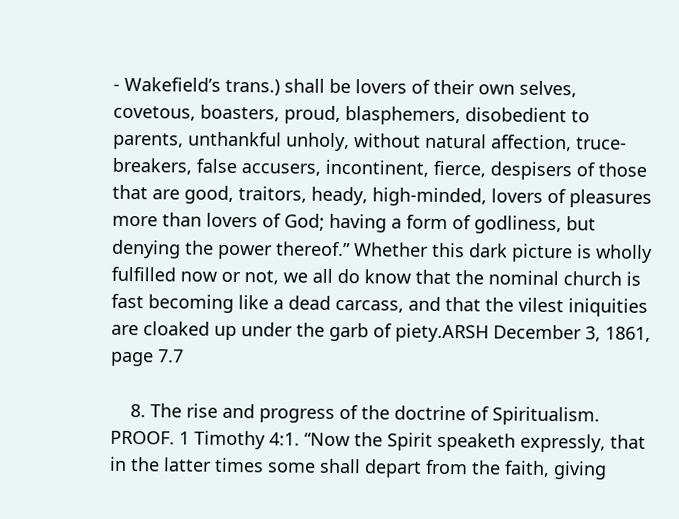- Wakefield’s trans.) shall be lovers of their own selves, covetous, boasters, proud, blasphemers, disobedient to parents, unthankful unholy, without natural affection, truce-breakers, false accusers, incontinent, fierce, despisers of those that are good, traitors, heady, high-minded, lovers of pleasures more than lovers of God; having a form of godliness, but denying the power thereof.” Whether this dark picture is wholly fulfilled now or not, we all do know that the nominal church is fast becoming like a dead carcass, and that the vilest iniquities are cloaked up under the garb of piety.ARSH December 3, 1861, page 7.7

    8. The rise and progress of the doctrine of Spiritualism. PROOF. 1 Timothy 4:1. “Now the Spirit speaketh expressly, that in the latter times some shall depart from the faith, giving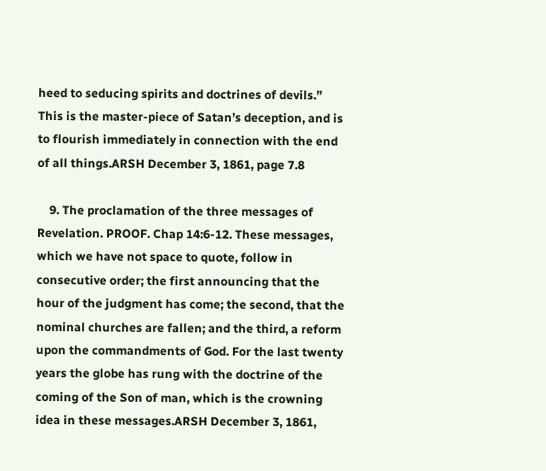heed to seducing spirits and doctrines of devils.” This is the master-piece of Satan’s deception, and is to flourish immediately in connection with the end of all things.ARSH December 3, 1861, page 7.8

    9. The proclamation of the three messages of Revelation. PROOF. Chap 14:6-12. These messages, which we have not space to quote, follow in consecutive order; the first announcing that the hour of the judgment has come; the second, that the nominal churches are fallen; and the third, a reform upon the commandments of God. For the last twenty years the globe has rung with the doctrine of the coming of the Son of man, which is the crowning idea in these messages.ARSH December 3, 1861,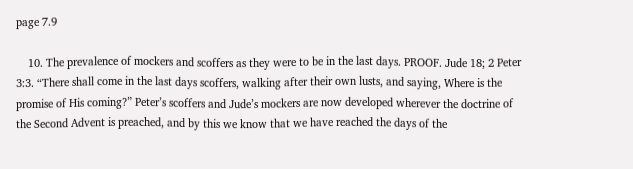page 7.9

    10. The prevalence of mockers and scoffers as they were to be in the last days. PROOF. Jude 18; 2 Peter 3:3. “There shall come in the last days scoffers, walking after their own lusts, and saying, Where is the promise of His coming?” Peter’s scoffers and Jude’s mockers are now developed wherever the doctrine of the Second Advent is preached, and by this we know that we have reached the days of the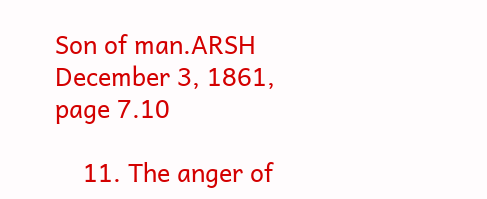Son of man.ARSH December 3, 1861, page 7.10

    11. The anger of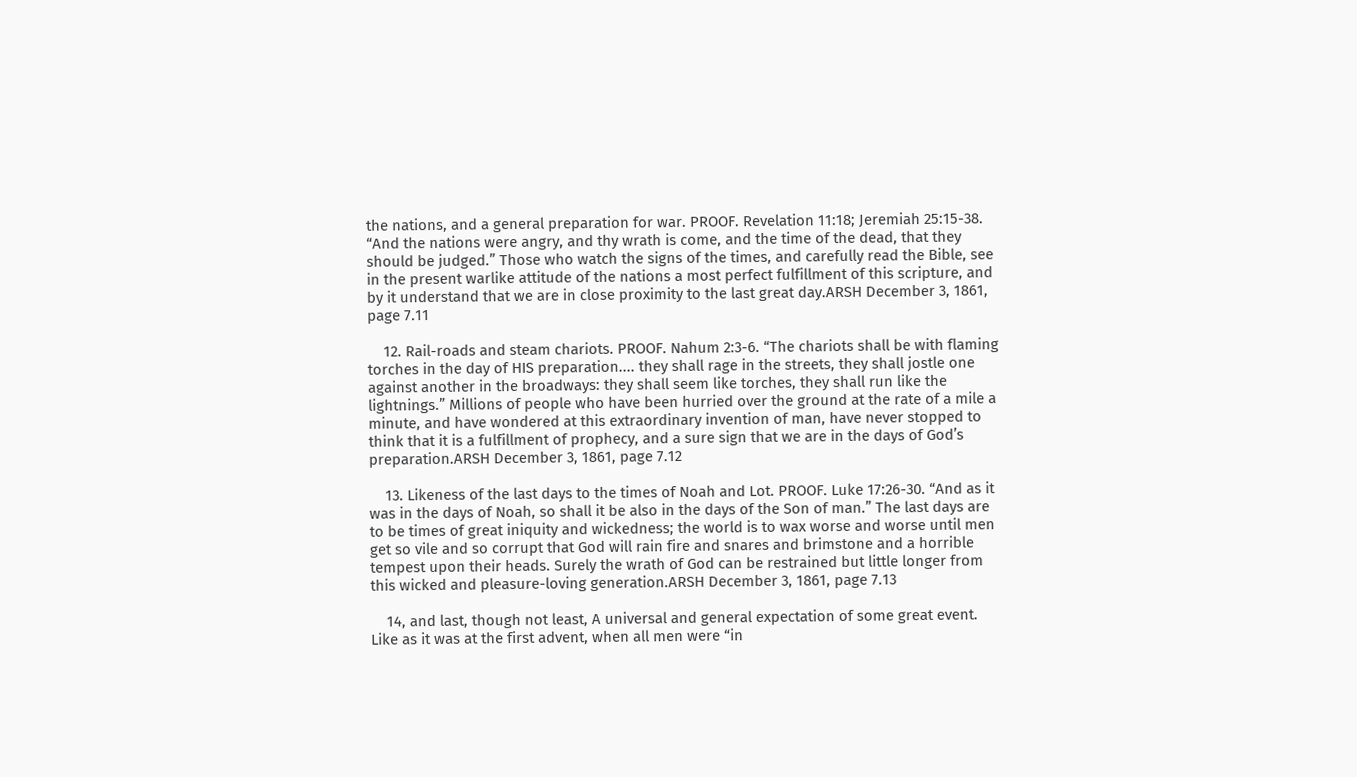the nations, and a general preparation for war. PROOF. Revelation 11:18; Jeremiah 25:15-38. “And the nations were angry, and thy wrath is come, and the time of the dead, that they should be judged.” Those who watch the signs of the times, and carefully read the Bible, see in the present warlike attitude of the nations a most perfect fulfillment of this scripture, and by it understand that we are in close proximity to the last great day.ARSH December 3, 1861, page 7.11

    12. Rail-roads and steam chariots. PROOF. Nahum 2:3-6. “The chariots shall be with flaming torches in the day of HIS preparation.... they shall rage in the streets, they shall jostle one against another in the broadways: they shall seem like torches, they shall run like the lightnings.” Millions of people who have been hurried over the ground at the rate of a mile a minute, and have wondered at this extraordinary invention of man, have never stopped to think that it is a fulfillment of prophecy, and a sure sign that we are in the days of God’s preparation.ARSH December 3, 1861, page 7.12

    13. Likeness of the last days to the times of Noah and Lot. PROOF. Luke 17:26-30. “And as it was in the days of Noah, so shall it be also in the days of the Son of man.” The last days are to be times of great iniquity and wickedness; the world is to wax worse and worse until men get so vile and so corrupt that God will rain fire and snares and brimstone and a horrible tempest upon their heads. Surely the wrath of God can be restrained but little longer from this wicked and pleasure-loving generation.ARSH December 3, 1861, page 7.13

    14, and last, though not least, A universal and general expectation of some great event. Like as it was at the first advent, when all men were “in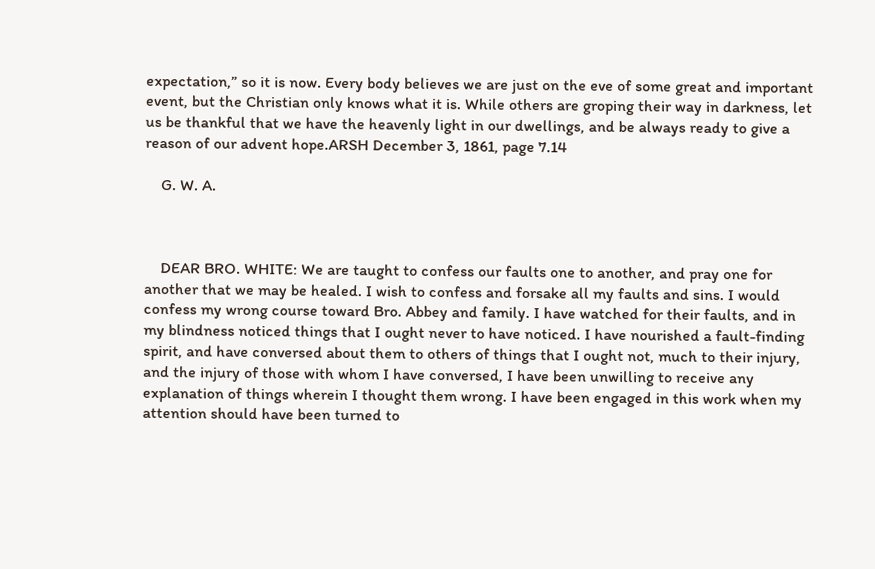expectation,” so it is now. Every body believes we are just on the eve of some great and important event, but the Christian only knows what it is. While others are groping their way in darkness, let us be thankful that we have the heavenly light in our dwellings, and be always ready to give a reason of our advent hope.ARSH December 3, 1861, page 7.14

    G. W. A.



    DEAR BRO. WHITE: We are taught to confess our faults one to another, and pray one for another that we may be healed. I wish to confess and forsake all my faults and sins. I would confess my wrong course toward Bro. Abbey and family. I have watched for their faults, and in my blindness noticed things that I ought never to have noticed. I have nourished a fault-finding spirit, and have conversed about them to others of things that I ought not, much to their injury, and the injury of those with whom I have conversed, I have been unwilling to receive any explanation of things wherein I thought them wrong. I have been engaged in this work when my attention should have been turned to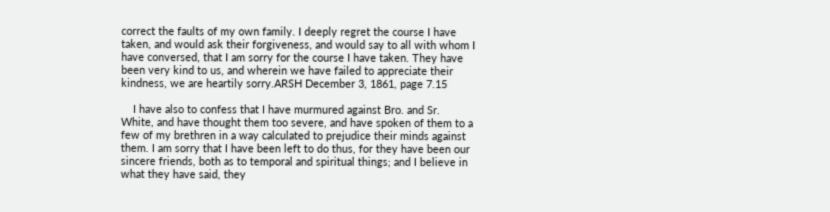correct the faults of my own family. I deeply regret the course I have taken, and would ask their forgiveness, and would say to all with whom I have conversed, that I am sorry for the course I have taken. They have been very kind to us, and wherein we have failed to appreciate their kindness, we are heartily sorry.ARSH December 3, 1861, page 7.15

    I have also to confess that I have murmured against Bro. and Sr. White, and have thought them too severe, and have spoken of them to a few of my brethren in a way calculated to prejudice their minds against them. I am sorry that I have been left to do thus, for they have been our sincere friends, both as to temporal and spiritual things; and I believe in what they have said, they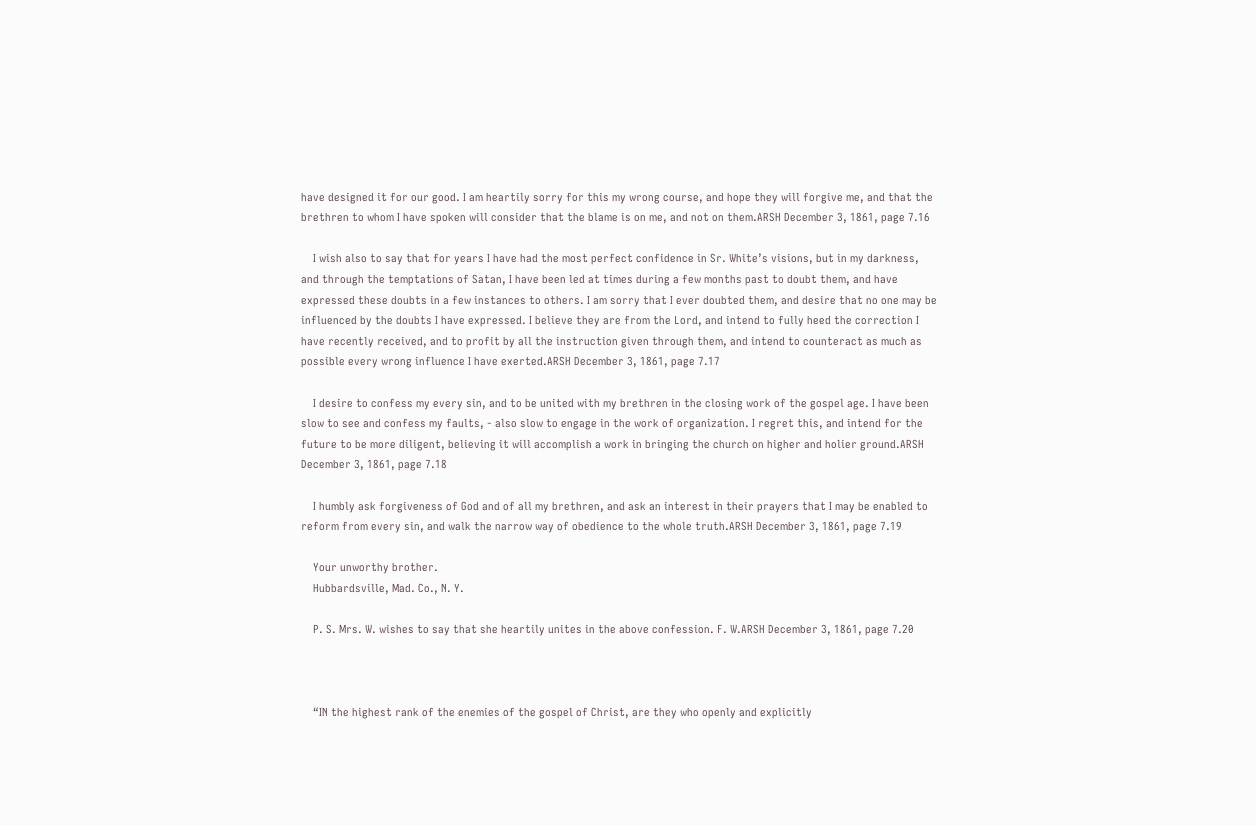have designed it for our good. I am heartily sorry for this my wrong course, and hope they will forgive me, and that the brethren to whom I have spoken will consider that the blame is on me, and not on them.ARSH December 3, 1861, page 7.16

    I wish also to say that for years I have had the most perfect confidence in Sr. White’s visions, but in my darkness, and through the temptations of Satan, I have been led at times during a few months past to doubt them, and have expressed these doubts in a few instances to others. I am sorry that I ever doubted them, and desire that no one may be influenced by the doubts I have expressed. I believe they are from the Lord, and intend to fully heed the correction I have recently received, and to profit by all the instruction given through them, and intend to counteract as much as possible every wrong influence I have exerted.ARSH December 3, 1861, page 7.17

    I desire to confess my every sin, and to be united with my brethren in the closing work of the gospel age. I have been slow to see and confess my faults, - also slow to engage in the work of organization. I regret this, and intend for the future to be more diligent, believing it will accomplish a work in bringing the church on higher and holier ground.ARSH December 3, 1861, page 7.18

    I humbly ask forgiveness of God and of all my brethren, and ask an interest in their prayers that I may be enabled to reform from every sin, and walk the narrow way of obedience to the whole truth.ARSH December 3, 1861, page 7.19

    Your unworthy brother.
    Hubbardsville, Mad. Co., N. Y.

    P. S. Mrs. W. wishes to say that she heartily unites in the above confession. F. W.ARSH December 3, 1861, page 7.20



    “IN the highest rank of the enemies of the gospel of Christ, are they who openly and explicitly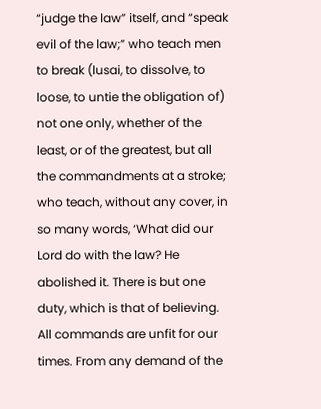“judge the law” itself, and “speak evil of the law;” who teach men to break (lusai, to dissolve, to loose, to untie the obligation of) not one only, whether of the least, or of the greatest, but all the commandments at a stroke; who teach, without any cover, in so many words, ‘What did our Lord do with the law? He abolished it. There is but one duty, which is that of believing. All commands are unfit for our times. From any demand of the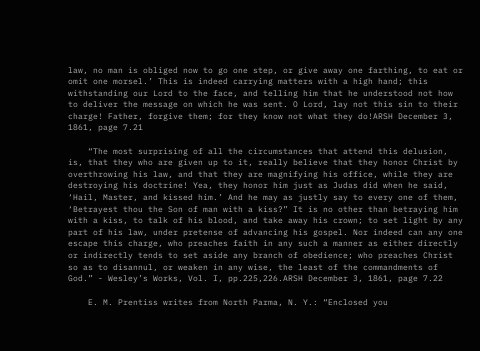law, no man is obliged now to go one step, or give away one farthing, to eat or omit one morsel.’ This is indeed carrying matters with a high hand; this withstanding our Lord to the face, and telling him that he understood not how to deliver the message on which he was sent. O Lord, lay not this sin to their charge! Father, forgive them; for they know not what they do!ARSH December 3, 1861, page 7.21

    “The most surprising of all the circumstances that attend this delusion, is, that they who are given up to it, really believe that they honor Christ by overthrowing his law, and that they are magnifying his office, while they are destroying his doctrine! Yea, they honor him just as Judas did when he said, ‘Hail, Master, and kissed him.’ And he may as justly say to every one of them, ‘Betrayest thou the Son of man with a kiss?” It is no other than betraying him with a kiss, to talk of his blood, and take away his crown; to set light by any part of his law, under pretense of advancing his gospel. Nor indeed can any one escape this charge, who preaches faith in any such a manner as either directly or indirectly tends to set aside any branch of obedience; who preaches Christ so as to disannul, or weaken in any wise, the least of the commandments of God.” - Wesley’s Works, Vol. I, pp.225,226.ARSH December 3, 1861, page 7.22

    E. M. Prentiss writes from North Parma, N. Y.: “Enclosed you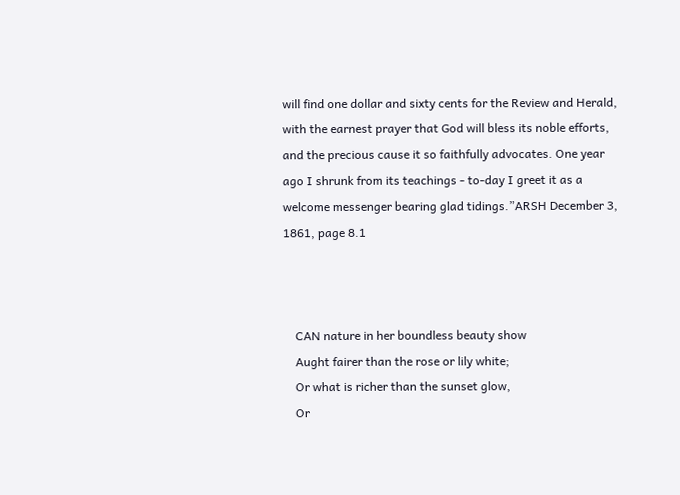will find one dollar and sixty cents for the Review and Herald, with the earnest prayer that God will bless its noble efforts, and the precious cause it so faithfully advocates. One year ago I shrunk from its teachings - to-day I greet it as a welcome messenger bearing glad tidings.”ARSH December 3, 1861, page 8.1



    CAN nature in her boundless beauty show
    Aught fairer than the rose or lily white;
    Or what is richer than the sunset glow,
    Or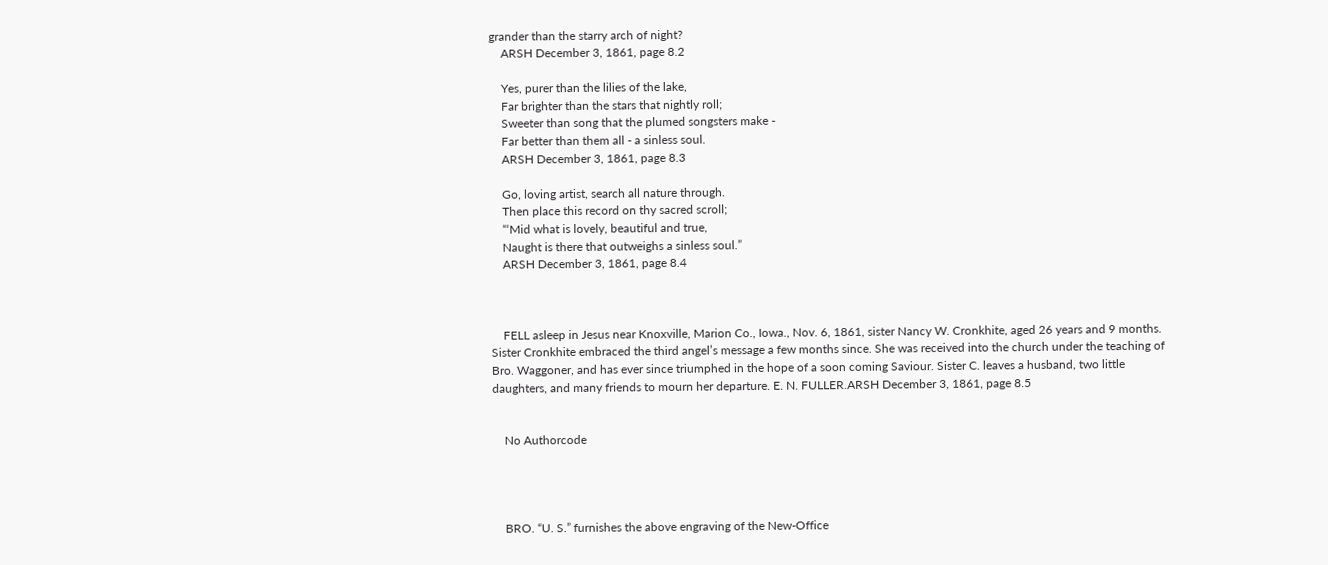grander than the starry arch of night?
    ARSH December 3, 1861, page 8.2

    Yes, purer than the lilies of the lake,
    Far brighter than the stars that nightly roll;
    Sweeter than song that the plumed songsters make -
    Far better than them all - a sinless soul.
    ARSH December 3, 1861, page 8.3

    Go, loving artist, search all nature through.
    Then place this record on thy sacred scroll;
    “‘Mid what is lovely, beautiful and true,
    Naught is there that outweighs a sinless soul.”
    ARSH December 3, 1861, page 8.4



    FELL asleep in Jesus near Knoxville, Marion Co., Iowa., Nov. 6, 1861, sister Nancy W. Cronkhite, aged 26 years and 9 months. Sister Cronkhite embraced the third angel’s message a few months since. She was received into the church under the teaching of Bro. Waggoner, and has ever since triumphed in the hope of a soon coming Saviour. Sister C. leaves a husband, two little daughters, and many friends to mourn her departure. E. N. FULLER.ARSH December 3, 1861, page 8.5


    No Authorcode




    BRO. “U. S.” furnishes the above engraving of the New-Office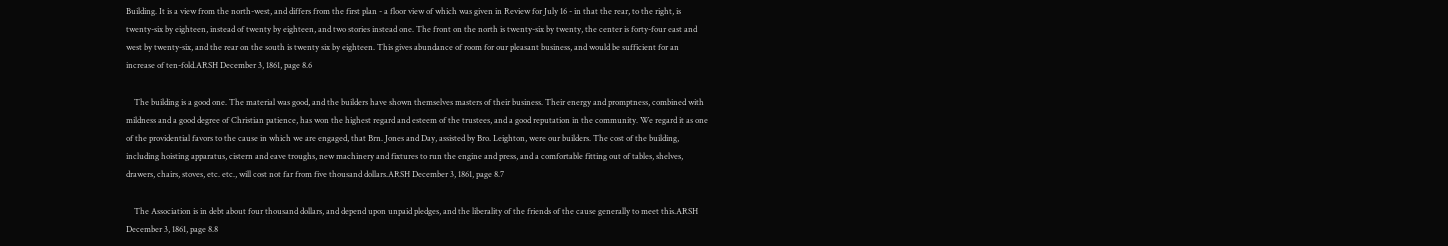Building. It is a view from the north-west, and differs from the first plan - a floor view of which was given in Review for July 16 - in that the rear, to the right, is twenty-six by eighteen, instead of twenty by eighteen, and two stories instead one. The front on the north is twenty-six by twenty, the center is forty-four east and west by twenty-six, and the rear on the south is twenty six by eighteen. This gives abundance of room for our pleasant business, and would be sufficient for an increase of ten-fold.ARSH December 3, 1861, page 8.6

    The building is a good one. The material was good, and the builders have shown themselves masters of their business. Their energy and promptness, combined with mildness and a good degree of Christian patience, has won the highest regard and esteem of the trustees, and a good reputation in the community. We regard it as one of the providential favors to the cause in which we are engaged, that Brn. Jones and Day, assisted by Bro. Leighton, were our builders. The cost of the building, including hoisting apparatus, cistern and eave troughs, new machinery and fixtures to run the engine and press, and a comfortable fitting out of tables, shelves, drawers, chairs, stoves, etc. etc., will cost not far from five thousand dollars.ARSH December 3, 1861, page 8.7

    The Association is in debt about four thousand dollars, and depend upon unpaid pledges, and the liberality of the friends of the cause generally to meet this.ARSH December 3, 1861, page 8.8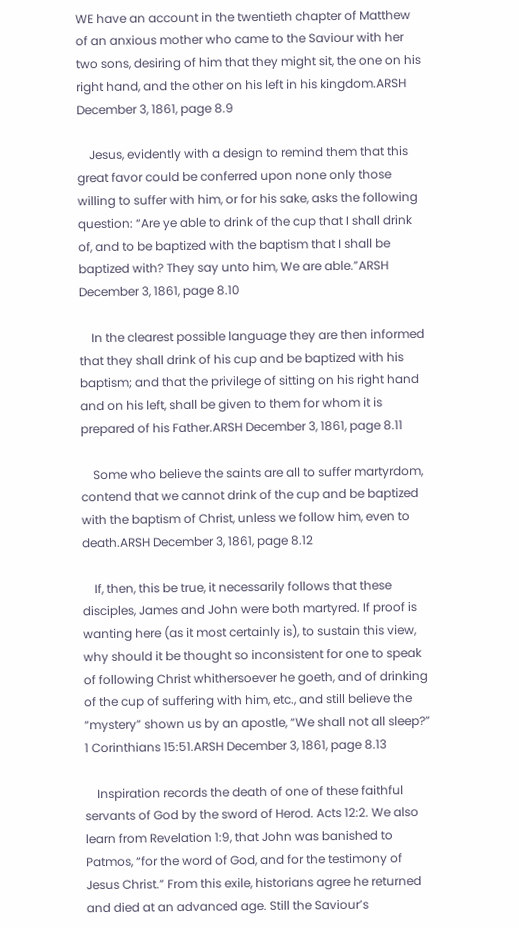WE have an account in the twentieth chapter of Matthew of an anxious mother who came to the Saviour with her two sons, desiring of him that they might sit, the one on his right hand, and the other on his left in his kingdom.ARSH December 3, 1861, page 8.9

    Jesus, evidently with a design to remind them that this great favor could be conferred upon none only those willing to suffer with him, or for his sake, asks the following question: “Are ye able to drink of the cup that I shall drink of, and to be baptized with the baptism that I shall be baptized with? They say unto him, We are able.”ARSH December 3, 1861, page 8.10

    In the clearest possible language they are then informed that they shall drink of his cup and be baptized with his baptism; and that the privilege of sitting on his right hand and on his left, shall be given to them for whom it is prepared of his Father.ARSH December 3, 1861, page 8.11

    Some who believe the saints are all to suffer martyrdom, contend that we cannot drink of the cup and be baptized with the baptism of Christ, unless we follow him, even to death.ARSH December 3, 1861, page 8.12

    If, then, this be true, it necessarily follows that these disciples, James and John were both martyred. If proof is wanting here (as it most certainly is), to sustain this view, why should it be thought so inconsistent for one to speak of following Christ whithersoever he goeth, and of drinking of the cup of suffering with him, etc., and still believe the “mystery” shown us by an apostle, “We shall not all sleep?” 1 Corinthians 15:51.ARSH December 3, 1861, page 8.13

    Inspiration records the death of one of these faithful servants of God by the sword of Herod. Acts 12:2. We also learn from Revelation 1:9, that John was banished to Patmos, “for the word of God, and for the testimony of Jesus Christ.” From this exile, historians agree he returned and died at an advanced age. Still the Saviour’s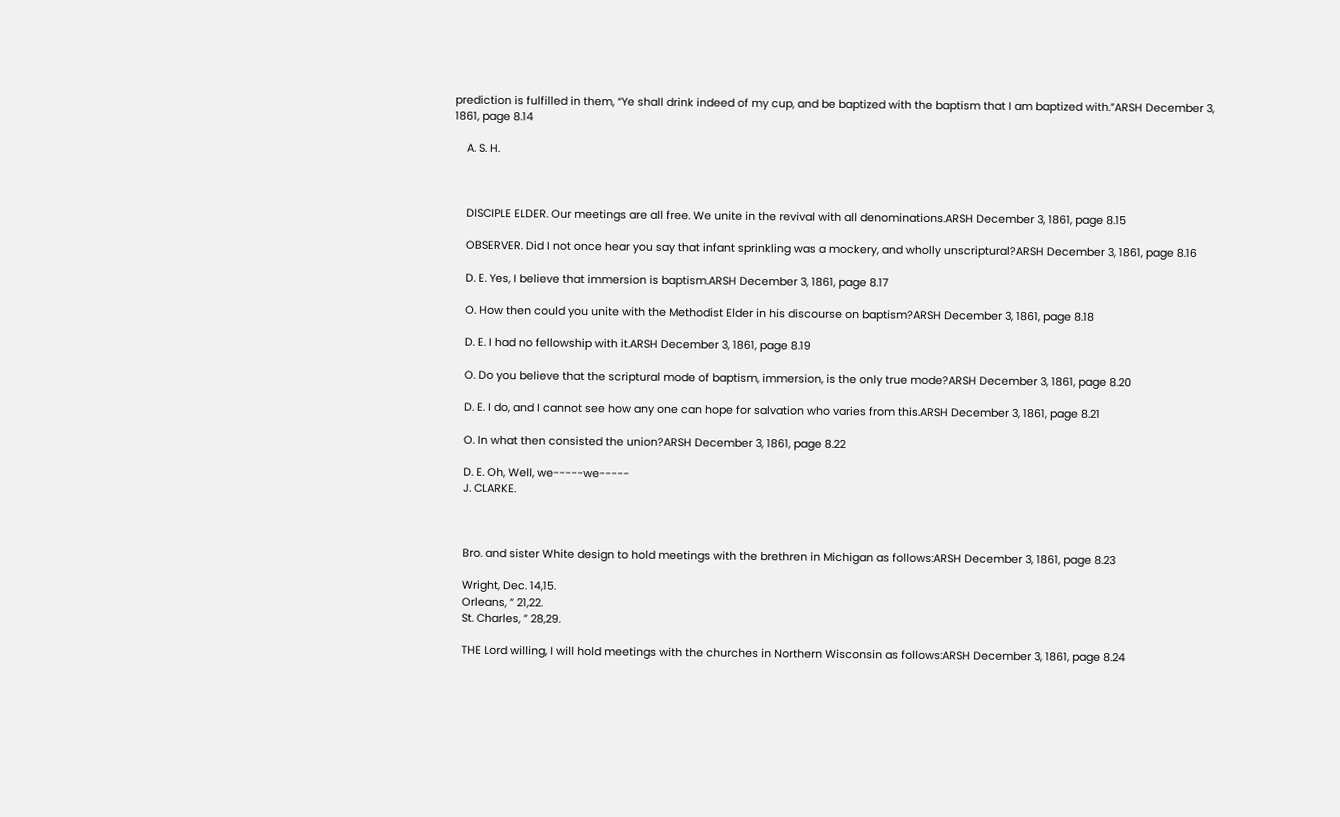prediction is fulfilled in them, “Ye shall drink indeed of my cup, and be baptized with the baptism that I am baptized with.”ARSH December 3, 1861, page 8.14

    A. S. H.



    DISCIPLE ELDER. Our meetings are all free. We unite in the revival with all denominations.ARSH December 3, 1861, page 8.15

    OBSERVER. Did I not once hear you say that infant sprinkling was a mockery, and wholly unscriptural?ARSH December 3, 1861, page 8.16

    D. E. Yes, I believe that immersion is baptism.ARSH December 3, 1861, page 8.17

    O. How then could you unite with the Methodist Elder in his discourse on baptism?ARSH December 3, 1861, page 8.18

    D. E. I had no fellowship with it.ARSH December 3, 1861, page 8.19

    O. Do you believe that the scriptural mode of baptism, immersion, is the only true mode?ARSH December 3, 1861, page 8.20

    D. E. I do, and I cannot see how any one can hope for salvation who varies from this.ARSH December 3, 1861, page 8.21

    O. In what then consisted the union?ARSH December 3, 1861, page 8.22

    D. E. Oh, Well, we-----we-----
    J. CLARKE.



    Bro. and sister White design to hold meetings with the brethren in Michigan as follows:ARSH December 3, 1861, page 8.23

    Wright, Dec. 14,15.
    Orleans, ” 21,22.
    St. Charles, ” 28,29.

    THE Lord willing, I will hold meetings with the churches in Northern Wisconsin as follows:ARSH December 3, 1861, page 8.24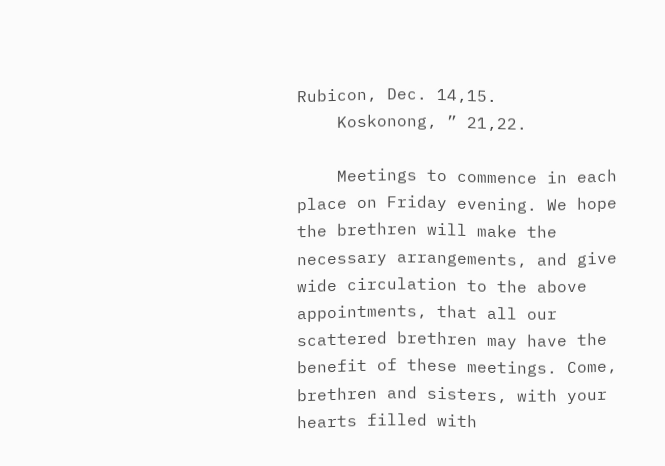Rubicon, Dec. 14,15.
    Koskonong, ” 21,22.

    Meetings to commence in each place on Friday evening. We hope the brethren will make the necessary arrangements, and give wide circulation to the above appointments, that all our scattered brethren may have the benefit of these meetings. Come, brethren and sisters, with your hearts filled with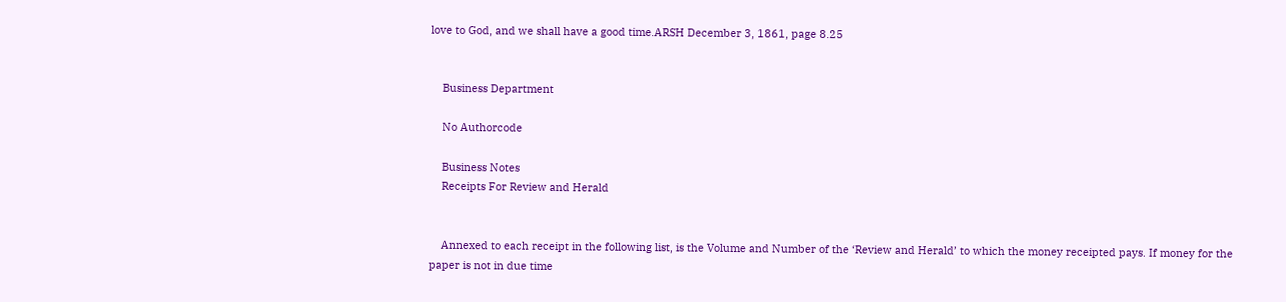love to God, and we shall have a good time.ARSH December 3, 1861, page 8.25


    Business Department

    No Authorcode

    Business Notes
    Receipts For Review and Herald


    Annexed to each receipt in the following list, is the Volume and Number of the ‘Review and Herald’ to which the money receipted pays. If money for the paper is not in due time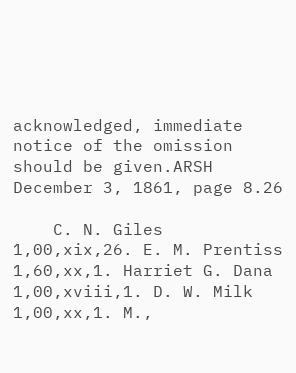acknowledged, immediate notice of the omission should be given.ARSH December 3, 1861, page 8.26

    C. N. Giles 1,00,xix,26. E. M. Prentiss 1,60,xx,1. Harriet G. Dana 1,00,xviii,1. D. W. Milk 1,00,xx,1. M.,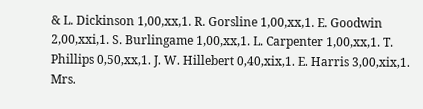& L. Dickinson 1,00,xx,1. R. Gorsline 1,00,xx,1. E. Goodwin 2,00,xxi,1. S. Burlingame 1,00,xx,1. L. Carpenter 1,00,xx,1. T. Phillips 0,50,xx,1. J. W. Hillebert 0,40,xix,1. E. Harris 3,00,xix,1. Mrs.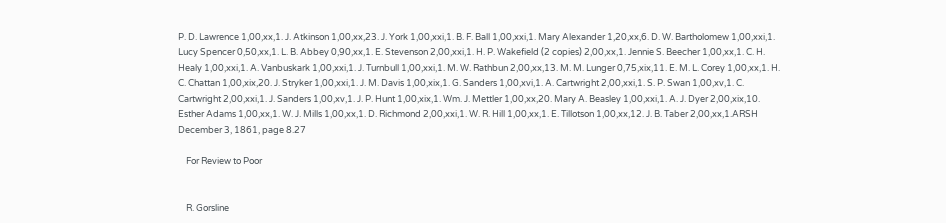P. D. Lawrence 1,00,xx,1. J. Atkinson 1,00,xx,23. J. York 1,00,xxi,1. B. F. Ball 1,00,xxi,1. Mary Alexander 1,20,xx,6. D. W. Bartholomew 1,00,xxi,1. Lucy Spencer 0,50,xx,1. L. B. Abbey 0,90,xx,1. E. Stevenson 2,00,xxi,1. H. P. Wakefield (2 copies) 2,00,xx,1. Jennie S. Beecher 1,00,xx,1. C. H. Healy 1,00,xxi,1. A. Vanbuskark 1,00,xxi,1. J. Turnbull 1,00,xxi,1. M. W. Rathbun 2,00,xx,13. M. M. Lunger 0,75,xix,11. E. M. L. Corey 1,00,xx,1. H. C. Chattan 1,00,xix,20. J. Stryker 1,00,xxi,1. J. M. Davis 1,00,xix,1. G. Sanders 1,00,xvi,1. A. Cartwright 2,00,xxi,1. S. P. Swan 1,00,xv,1. C. Cartwright 2,00,xxi,1. J. Sanders 1,00,xv,1. J. P. Hunt 1,00,xix,1. Wm. J. Mettler 1,00,xx,20. Mary A. Beasley 1,00,xxi,1. A. J. Dyer 2,00,xix,10. Esther Adams 1,00,xx,1. W. J. Mills 1,00,xx,1. D. Richmond 2,00,xxi,1. W. R. Hill 1,00,xx,1. E. Tillotson 1,00,xx,12. J. B. Taber 2,00,xx,1.ARSH December 3, 1861, page 8.27

    For Review to Poor


    R. Gorsline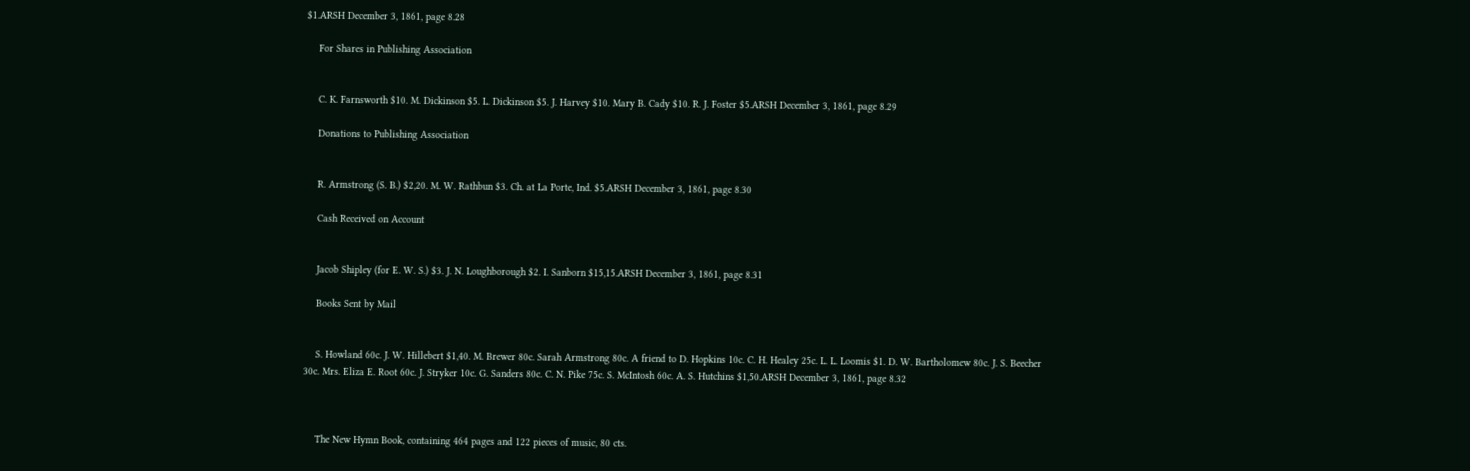$1.ARSH December 3, 1861, page 8.28

    For Shares in Publishing Association


    C. K. Farnsworth $10. M. Dickinson $5. L. Dickinson $5. J. Harvey $10. Mary B. Cady $10. R. J. Foster $5.ARSH December 3, 1861, page 8.29

    Donations to Publishing Association


    R. Armstrong (S. B.) $2,20. M. W. Rathbun $3. Ch. at La Porte, Ind. $5.ARSH December 3, 1861, page 8.30

    Cash Received on Account


    Jacob Shipley (for E. W. S.) $3. J. N. Loughborough $2. I. Sanborn $15,15.ARSH December 3, 1861, page 8.31

    Books Sent by Mail


    S. Howland 60c. J. W. Hillebert $1,40. M. Brewer 80c. Sarah Armstrong 80c. A friend to D. Hopkins 10c. C. H. Healey 25c. L. L. Loomis $1. D. W. Bartholomew 80c. J. S. Beecher 30c. Mrs. Eliza E. Root 60c. J. Stryker 10c. G. Sanders 80c. C. N. Pike 75c. S. McIntosh 60c. A. S. Hutchins $1,50.ARSH December 3, 1861, page 8.32



    The New Hymn Book, containing 464 pages and 122 pieces of music, 80 cts.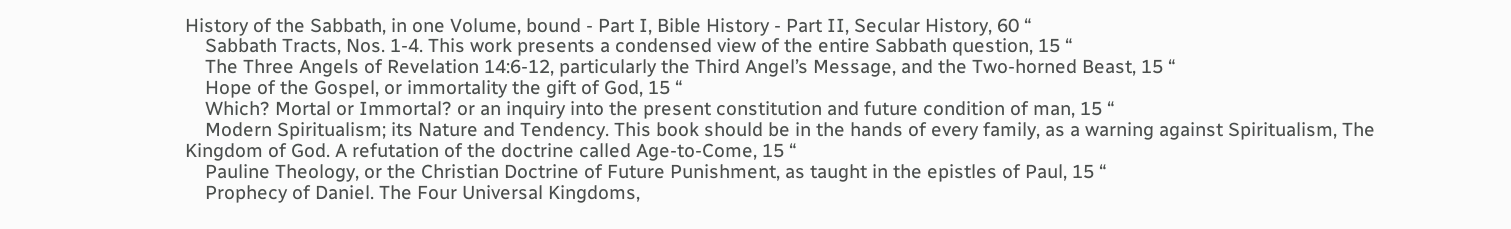History of the Sabbath, in one Volume, bound - Part I, Bible History - Part II, Secular History, 60 “
    Sabbath Tracts, Nos. 1-4. This work presents a condensed view of the entire Sabbath question, 15 “
    The Three Angels of Revelation 14:6-12, particularly the Third Angel’s Message, and the Two-horned Beast, 15 “
    Hope of the Gospel, or immortality the gift of God, 15 “
    Which? Mortal or Immortal? or an inquiry into the present constitution and future condition of man, 15 “
    Modern Spiritualism; its Nature and Tendency. This book should be in the hands of every family, as a warning against Spiritualism, The Kingdom of God. A refutation of the doctrine called Age-to-Come, 15 “
    Pauline Theology, or the Christian Doctrine of Future Punishment, as taught in the epistles of Paul, 15 “
    Prophecy of Daniel. The Four Universal Kingdoms,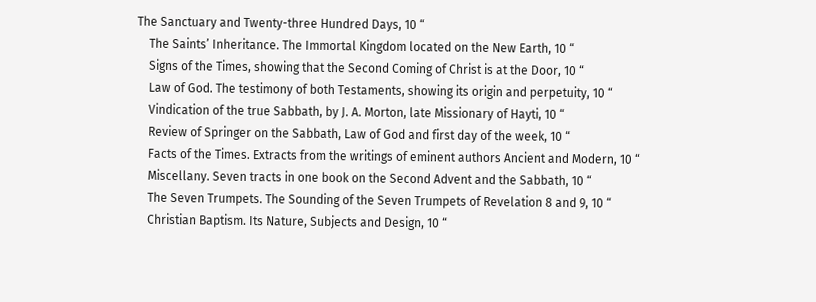The Sanctuary and Twenty-three Hundred Days, 10 “
    The Saints’ Inheritance. The Immortal Kingdom located on the New Earth, 10 “
    Signs of the Times, showing that the Second Coming of Christ is at the Door, 10 “
    Law of God. The testimony of both Testaments, showing its origin and perpetuity, 10 “
    Vindication of the true Sabbath, by J. A. Morton, late Missionary of Hayti, 10 “
    Review of Springer on the Sabbath, Law of God and first day of the week, 10 “
    Facts of the Times. Extracts from the writings of eminent authors Ancient and Modern, 10 “
    Miscellany. Seven tracts in one book on the Second Advent and the Sabbath, 10 “
    The Seven Trumpets. The Sounding of the Seven Trumpets of Revelation 8 and 9, 10 “
    Christian Baptism. Its Nature, Subjects and Design, 10 “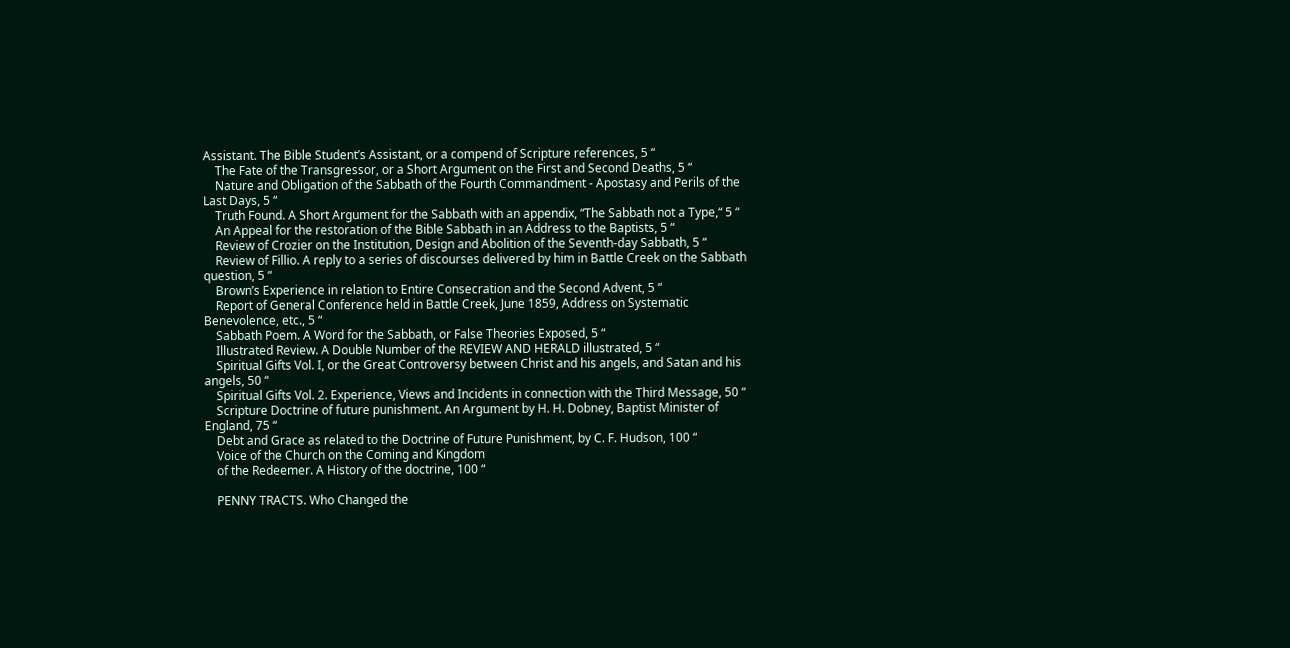Assistant. The Bible Student’s Assistant, or a compend of Scripture references, 5 “
    The Fate of the Transgressor, or a Short Argument on the First and Second Deaths, 5 “
    Nature and Obligation of the Sabbath of the Fourth Commandment - Apostasy and Perils of the Last Days, 5 “
    Truth Found. A Short Argument for the Sabbath with an appendix, “The Sabbath not a Type,“ 5 “
    An Appeal for the restoration of the Bible Sabbath in an Address to the Baptists, 5 “
    Review of Crozier on the Institution, Design and Abolition of the Seventh-day Sabbath, 5 “
    Review of Fillio. A reply to a series of discourses delivered by him in Battle Creek on the Sabbath question, 5 “
    Brown’s Experience in relation to Entire Consecration and the Second Advent, 5 “
    Report of General Conference held in Battle Creek, June 1859, Address on Systematic Benevolence, etc., 5 “
    Sabbath Poem. A Word for the Sabbath, or False Theories Exposed, 5 “
    Illustrated Review. A Double Number of the REVIEW AND HERALD illustrated, 5 “
    Spiritual Gifts Vol. I, or the Great Controversy between Christ and his angels, and Satan and his angels, 50 “
    Spiritual Gifts Vol. 2. Experience, Views and Incidents in connection with the Third Message, 50 “
    Scripture Doctrine of future punishment. An Argument by H. H. Dobney, Baptist Minister of England, 75 “
    Debt and Grace as related to the Doctrine of Future Punishment, by C. F. Hudson, 100 “
    Voice of the Church on the Coming and Kingdom
    of the Redeemer. A History of the doctrine, 100 “

    PENNY TRACTS. Who Changed the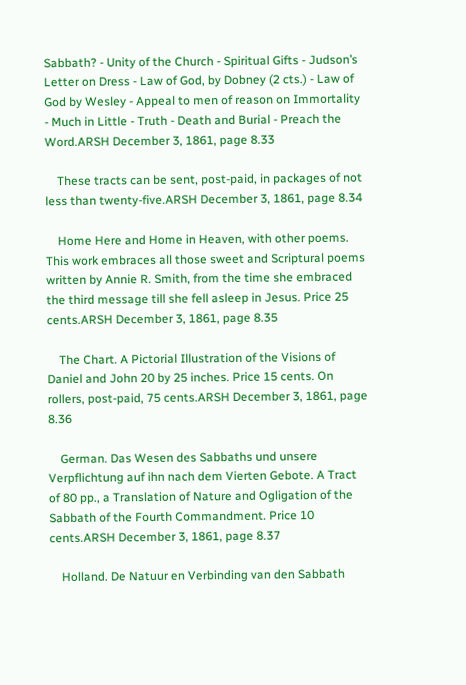Sabbath? - Unity of the Church - Spiritual Gifts - Judson’s Letter on Dress - Law of God, by Dobney (2 cts.) - Law of God by Wesley - Appeal to men of reason on Immortality - Much in Little - Truth - Death and Burial - Preach the Word.ARSH December 3, 1861, page 8.33

    These tracts can be sent, post-paid, in packages of not less than twenty-five.ARSH December 3, 1861, page 8.34

    Home Here and Home in Heaven, with other poems. This work embraces all those sweet and Scriptural poems written by Annie R. Smith, from the time she embraced the third message till she fell asleep in Jesus. Price 25 cents.ARSH December 3, 1861, page 8.35

    The Chart. A Pictorial Illustration of the Visions of Daniel and John 20 by 25 inches. Price 15 cents. On rollers, post-paid, 75 cents.ARSH December 3, 1861, page 8.36

    German. Das Wesen des Sabbaths und unsere Verpflichtung auf ihn nach dem Vierten Gebote. A Tract of 80 pp., a Translation of Nature and Ogligation of the Sabbath of the Fourth Commandment. Price 10 cents.ARSH December 3, 1861, page 8.37

    Holland. De Natuur en Verbinding van den Sabbath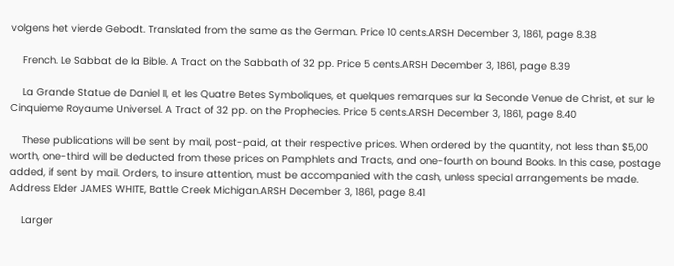volgens het vierde Gebodt. Translated from the same as the German. Price 10 cents.ARSH December 3, 1861, page 8.38

    French. Le Sabbat de la Bible. A Tract on the Sabbath of 32 pp. Price 5 cents.ARSH December 3, 1861, page 8.39

    La Grande Statue de Daniel II, et les Quatre Betes Symboliques, et quelques remarques sur la Seconde Venue de Christ, et sur le Cinquieme Royaume Universel. A Tract of 32 pp. on the Prophecies. Price 5 cents.ARSH December 3, 1861, page 8.40

    These publications will be sent by mail, post-paid, at their respective prices. When ordered by the quantity, not less than $5,00 worth, one-third will be deducted from these prices on Pamphlets and Tracts, and one-fourth on bound Books. In this case, postage added, if sent by mail. Orders, to insure attention, must be accompanied with the cash, unless special arrangements be made. Address Elder JAMES WHITE, Battle Creek Michigan.ARSH December 3, 1861, page 8.41

    Larger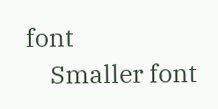font
    Smaller font